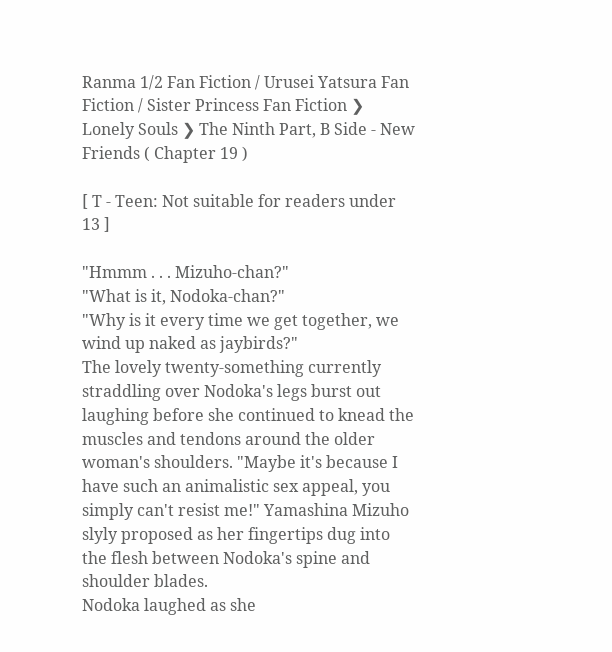Ranma 1/2 Fan Fiction / Urusei Yatsura Fan Fiction / Sister Princess Fan Fiction ❯ Lonely Souls ❯ The Ninth Part, B Side - New Friends ( Chapter 19 )

[ T - Teen: Not suitable for readers under 13 ]

"Hmmm . . . Mizuho-chan?"
"What is it, Nodoka-chan?"
"Why is it every time we get together, we wind up naked as jaybirds?"
The lovely twenty-something currently straddling over Nodoka's legs burst out laughing before she continued to knead the muscles and tendons around the older woman's shoulders. "Maybe it's because I have such an animalistic sex appeal, you simply can't resist me!" Yamashina Mizuho slyly proposed as her fingertips dug into the flesh between Nodoka's spine and shoulder blades.
Nodoka laughed as she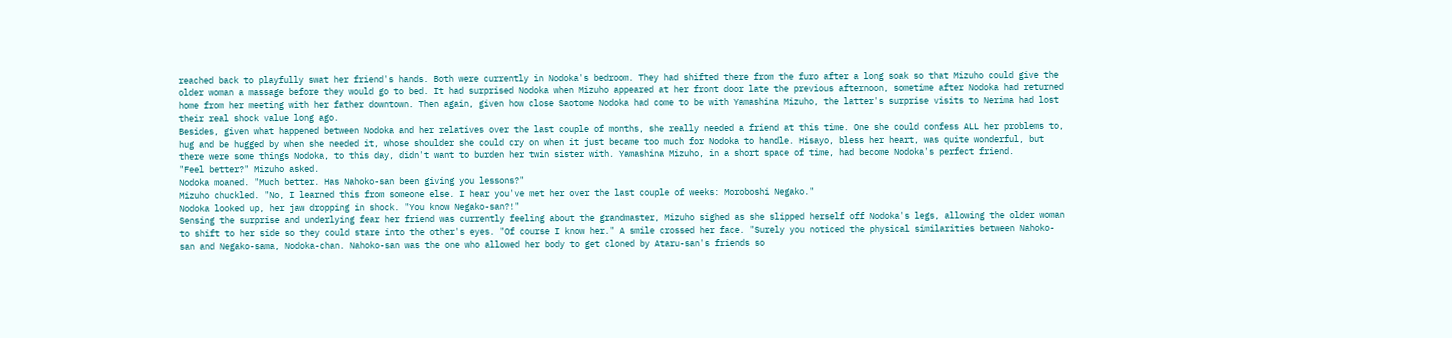reached back to playfully swat her friend's hands. Both were currently in Nodoka's bedroom. They had shifted there from the furo after a long soak so that Mizuho could give the older woman a massage before they would go to bed. It had surprised Nodoka when Mizuho appeared at her front door late the previous afternoon, sometime after Nodoka had returned home from her meeting with her father downtown. Then again, given how close Saotome Nodoka had come to be with Yamashina Mizuho, the latter's surprise visits to Nerima had lost their real shock value long ago.
Besides, given what happened between Nodoka and her relatives over the last couple of months, she really needed a friend at this time. One she could confess ALL her problems to, hug and be hugged by when she needed it, whose shoulder she could cry on when it just became too much for Nodoka to handle. Hisayo, bless her heart, was quite wonderful, but there were some things Nodoka, to this day, didn't want to burden her twin sister with. Yamashina Mizuho, in a short space of time, had become Nodoka's perfect friend.
"Feel better?" Mizuho asked.
Nodoka moaned. "Much better. Has Nahoko-san been giving you lessons?"
Mizuho chuckled. "No, I learned this from someone else. I hear you've met her over the last couple of weeks: Moroboshi Negako."
Nodoka looked up, her jaw dropping in shock. "You know Negako-san?!"
Sensing the surprise and underlying fear her friend was currently feeling about the grandmaster, Mizuho sighed as she slipped herself off Nodoka's legs, allowing the older woman to shift to her side so they could stare into the other's eyes. "Of course I know her." A smile crossed her face. "Surely you noticed the physical similarities between Nahoko-san and Negako-sama, Nodoka-chan. Nahoko-san was the one who allowed her body to get cloned by Ataru-san's friends so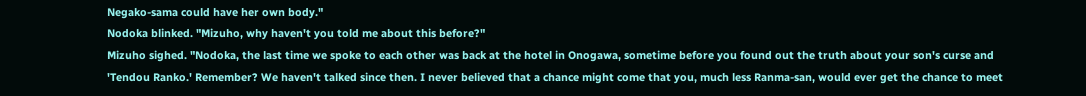Negako-sama could have her own body."
Nodoka blinked. "Mizuho, why haven't you told me about this before?"
Mizuho sighed. "Nodoka, the last time we spoke to each other was back at the hotel in Onogawa, sometime before you found out the truth about your son's curse and 'Tendou Ranko.' Remember? We haven't talked since then. I never believed that a chance might come that you, much less Ranma-san, would ever get the chance to meet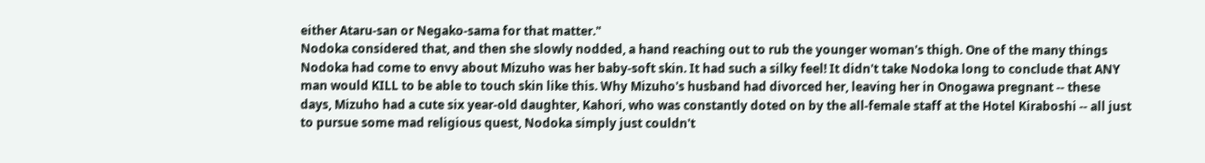either Ataru-san or Negako-sama for that matter."
Nodoka considered that, and then she slowly nodded, a hand reaching out to rub the younger woman's thigh. One of the many things Nodoka had come to envy about Mizuho was her baby-soft skin. It had such a silky feel! It didn't take Nodoka long to conclude that ANY man would KILL to be able to touch skin like this. Why Mizuho's husband had divorced her, leaving her in Onogawa pregnant -- these days, Mizuho had a cute six year-old daughter, Kahori, who was constantly doted on by the all-female staff at the Hotel Kiraboshi -- all just to pursue some mad religious quest, Nodoka simply just couldn't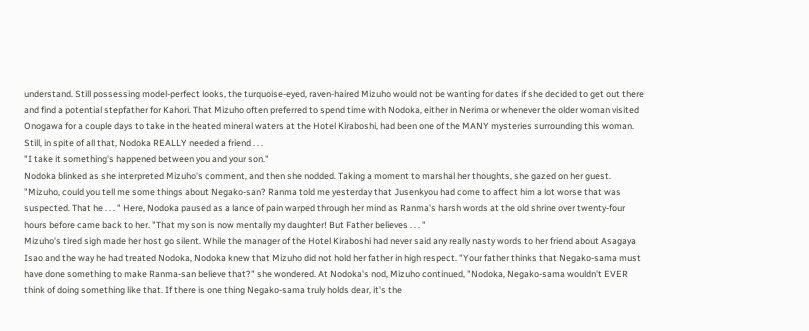understand. Still possessing model-perfect looks, the turquoise-eyed, raven-haired Mizuho would not be wanting for dates if she decided to get out there and find a potential stepfather for Kahori. That Mizuho often preferred to spend time with Nodoka, either in Nerima or whenever the older woman visited Onogawa for a couple days to take in the heated mineral waters at the Hotel Kiraboshi, had been one of the MANY mysteries surrounding this woman.
Still, in spite of all that, Nodoka REALLY needed a friend . . .
"I take it something's happened between you and your son."
Nodoka blinked as she interpreted Mizuho's comment, and then she nodded. Taking a moment to marshal her thoughts, she gazed on her guest. "Mizuho, could you tell me some things about Negako-san? Ranma told me yesterday that Jusenkyou had come to affect him a lot worse that was suspected. That he . . . " Here, Nodoka paused as a lance of pain warped through her mind as Ranma's harsh words at the old shrine over twenty-four hours before came back to her. "That my son is now mentally my daughter! But Father believes . . . "
Mizuho's tired sigh made her host go silent. While the manager of the Hotel Kiraboshi had never said any really nasty words to her friend about Asagaya Isao and the way he had treated Nodoka, Nodoka knew that Mizuho did not hold her father in high respect. "Your father thinks that Negako-sama must have done something to make Ranma-san believe that?" she wondered. At Nodoka's nod, Mizuho continued, "Nodoka, Negako-sama wouldn't EVER think of doing something like that. If there is one thing Negako-sama truly holds dear, it's the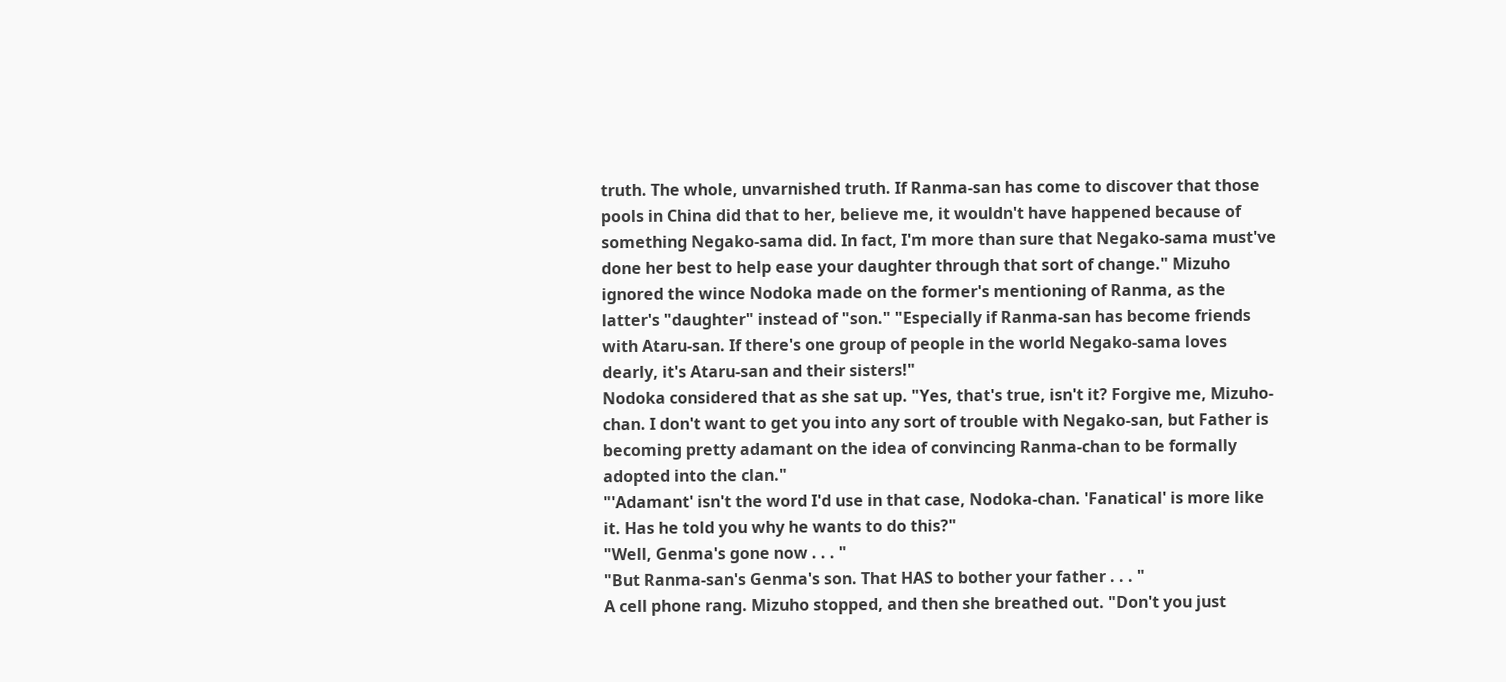truth. The whole, unvarnished truth. If Ranma-san has come to discover that those pools in China did that to her, believe me, it wouldn't have happened because of something Negako-sama did. In fact, I'm more than sure that Negako-sama must've done her best to help ease your daughter through that sort of change." Mizuho ignored the wince Nodoka made on the former's mentioning of Ranma, as the latter's "daughter" instead of "son." "Especially if Ranma-san has become friends with Ataru-san. If there's one group of people in the world Negako-sama loves dearly, it's Ataru-san and their sisters!"
Nodoka considered that as she sat up. "Yes, that's true, isn't it? Forgive me, Mizuho-chan. I don't want to get you into any sort of trouble with Negako-san, but Father is becoming pretty adamant on the idea of convincing Ranma-chan to be formally adopted into the clan."
"'Adamant' isn't the word I'd use in that case, Nodoka-chan. 'Fanatical' is more like it. Has he told you why he wants to do this?"
"Well, Genma's gone now . . . "
"But Ranma-san's Genma's son. That HAS to bother your father . . . "
A cell phone rang. Mizuho stopped, and then she breathed out. "Don't you just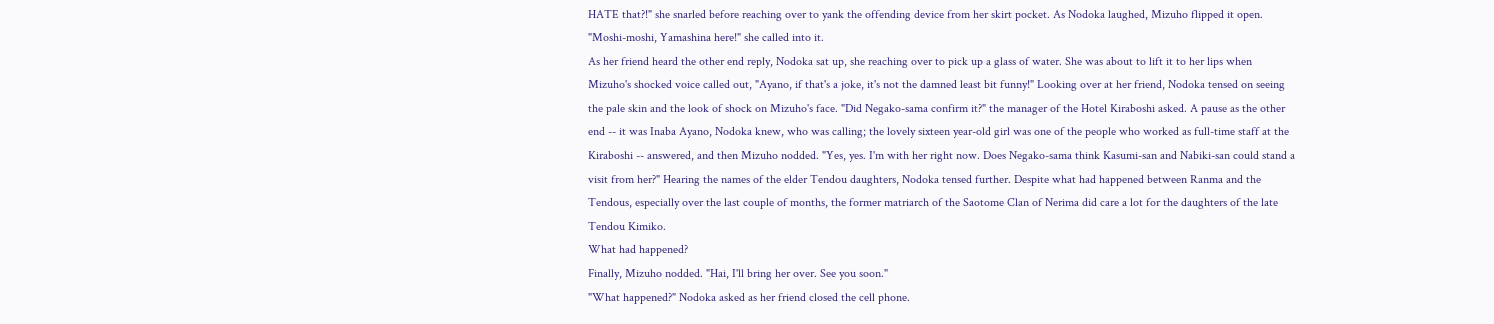HATE that?!" she snarled before reaching over to yank the offending device from her skirt pocket. As Nodoka laughed, Mizuho flipped it open. "Moshi-moshi, Yamashina here!" she called into it.
As her friend heard the other end reply, Nodoka sat up, she reaching over to pick up a glass of water. She was about to lift it to her lips when Mizuho's shocked voice called out, "Ayano, if that's a joke, it's not the damned least bit funny!" Looking over at her friend, Nodoka tensed on seeing the pale skin and the look of shock on Mizuho's face. "Did Negako-sama confirm it?" the manager of the Hotel Kiraboshi asked. A pause as the other end -- it was Inaba Ayano, Nodoka knew, who was calling; the lovely sixteen year-old girl was one of the people who worked as full-time staff at the Kiraboshi -- answered, and then Mizuho nodded. "Yes, yes. I'm with her right now. Does Negako-sama think Kasumi-san and Nabiki-san could stand a visit from her?" Hearing the names of the elder Tendou daughters, Nodoka tensed further. Despite what had happened between Ranma and the Tendous, especially over the last couple of months, the former matriarch of the Saotome Clan of Nerima did care a lot for the daughters of the late Tendou Kimiko.
What had happened?
Finally, Mizuho nodded. "Hai, I'll bring her over. See you soon."
"What happened?" Nodoka asked as her friend closed the cell phone.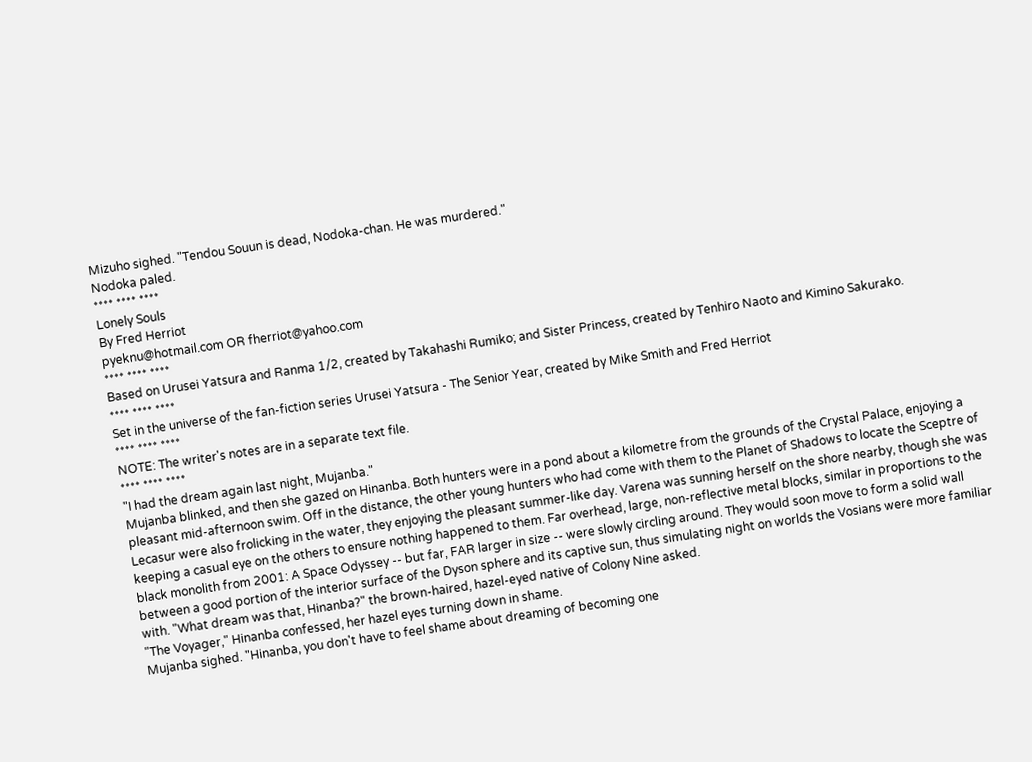Mizuho sighed. "Tendou Souun is dead, Nodoka-chan. He was murdered."
Nodoka paled.
**** **** ****
Lonely Souls
By Fred Herriot
pyeknu@hotmail.com OR fherriot@yahoo.com
**** **** ****
Based on Urusei Yatsura and Ranma 1/2, created by Takahashi Rumiko; and Sister Princess, created by Tenhiro Naoto and Kimino Sakurako.
**** **** ****
Set in the universe of the fan-fiction series Urusei Yatsura - The Senior Year, created by Mike Smith and Fred Herriot
**** **** ****
NOTE: The writer's notes are in a separate text file.
**** **** ****
"I had the dream again last night, Mujanba."
Mujanba blinked, and then she gazed on Hinanba. Both hunters were in a pond about a kilometre from the grounds of the Crystal Palace, enjoying a pleasant mid-afternoon swim. Off in the distance, the other young hunters who had come with them to the Planet of Shadows to locate the Sceptre of Lecasur were also frolicking in the water, they enjoying the pleasant summer-like day. Varena was sunning herself on the shore nearby, though she was keeping a casual eye on the others to ensure nothing happened to them. Far overhead, large, non-reflective metal blocks, similar in proportions to the black monolith from 2001: A Space Odyssey -- but far, FAR larger in size -- were slowly circling around. They would soon move to form a solid wall between a good portion of the interior surface of the Dyson sphere and its captive sun, thus simulating night on worlds the Vosians were more familiar with. "What dream was that, Hinanba?" the brown-haired, hazel-eyed native of Colony Nine asked.
"The Voyager," Hinanba confessed, her hazel eyes turning down in shame.
Mujanba sighed. "Hinanba, you don't have to feel shame about dreaming of becoming one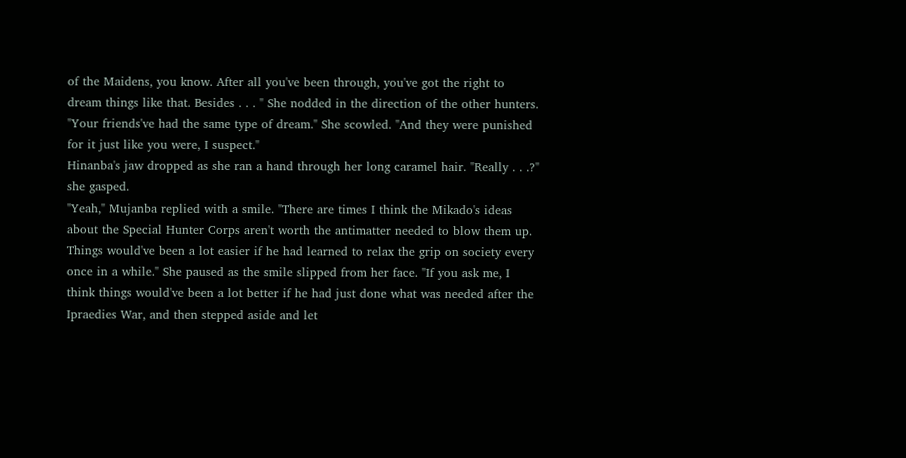of the Maidens, you know. After all you've been through, you've got the right to dream things like that. Besides . . . " She nodded in the direction of the other hunters. "Your friends've had the same type of dream." She scowled. "And they were punished for it just like you were, I suspect."
Hinanba's jaw dropped as she ran a hand through her long caramel hair. "Really . . .?" she gasped.
"Yeah," Mujanba replied with a smile. "There are times I think the Mikado's ideas about the Special Hunter Corps aren't worth the antimatter needed to blow them up. Things would've been a lot easier if he had learned to relax the grip on society every once in a while." She paused as the smile slipped from her face. "If you ask me, I think things would've been a lot better if he had just done what was needed after the Ipraedies War, and then stepped aside and let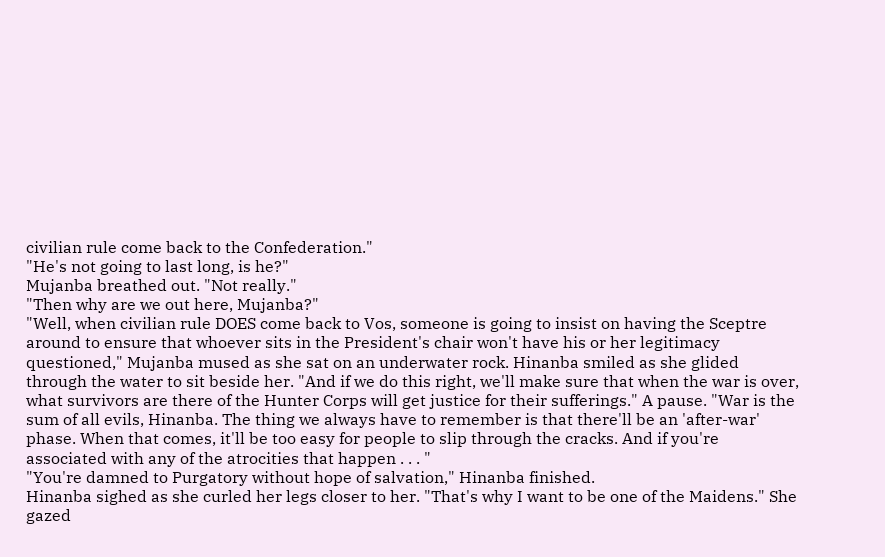civilian rule come back to the Confederation."
"He's not going to last long, is he?"
Mujanba breathed out. "Not really."
"Then why are we out here, Mujanba?"
"Well, when civilian rule DOES come back to Vos, someone is going to insist on having the Sceptre around to ensure that whoever sits in the President's chair won't have his or her legitimacy questioned," Mujanba mused as she sat on an underwater rock. Hinanba smiled as she glided through the water to sit beside her. "And if we do this right, we'll make sure that when the war is over, what survivors are there of the Hunter Corps will get justice for their sufferings." A pause. "War is the sum of all evils, Hinanba. The thing we always have to remember is that there'll be an 'after-war' phase. When that comes, it'll be too easy for people to slip through the cracks. And if you're associated with any of the atrocities that happen . . . "
"You're damned to Purgatory without hope of salvation," Hinanba finished.
Hinanba sighed as she curled her legs closer to her. "That's why I want to be one of the Maidens." She gazed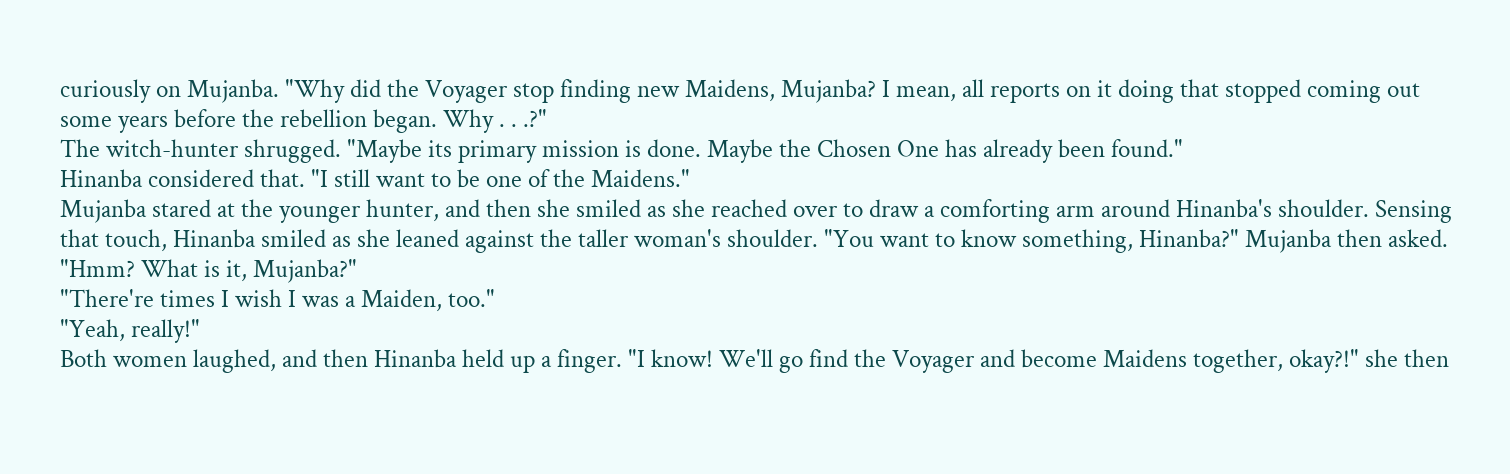curiously on Mujanba. "Why did the Voyager stop finding new Maidens, Mujanba? I mean, all reports on it doing that stopped coming out some years before the rebellion began. Why . . .?"
The witch-hunter shrugged. "Maybe its primary mission is done. Maybe the Chosen One has already been found."
Hinanba considered that. "I still want to be one of the Maidens."
Mujanba stared at the younger hunter, and then she smiled as she reached over to draw a comforting arm around Hinanba's shoulder. Sensing that touch, Hinanba smiled as she leaned against the taller woman's shoulder. "You want to know something, Hinanba?" Mujanba then asked.
"Hmm? What is it, Mujanba?"
"There're times I wish I was a Maiden, too."
"Yeah, really!"
Both women laughed, and then Hinanba held up a finger. "I know! We'll go find the Voyager and become Maidens together, okay?!" she then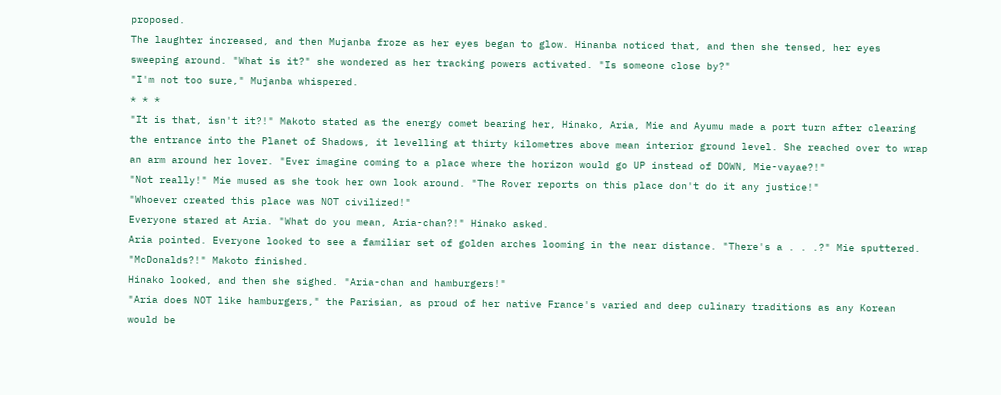proposed.
The laughter increased, and then Mujanba froze as her eyes began to glow. Hinanba noticed that, and then she tensed, her eyes sweeping around. "What is it?" she wondered as her tracking powers activated. "Is someone close by?"
"I'm not too sure," Mujanba whispered.
* * *
"It is that, isn't it?!" Makoto stated as the energy comet bearing her, Hinako, Aria, Mie and Ayumu made a port turn after clearing the entrance into the Planet of Shadows, it levelling at thirty kilometres above mean interior ground level. She reached over to wrap an arm around her lover. "Ever imagine coming to a place where the horizon would go UP instead of DOWN, Mie-vayae?!"
"Not really!" Mie mused as she took her own look around. "The Rover reports on this place don't do it any justice!"
"Whoever created this place was NOT civilized!"
Everyone stared at Aria. "What do you mean, Aria-chan?!" Hinako asked.
Aria pointed. Everyone looked to see a familiar set of golden arches looming in the near distance. "There's a . . .?" Mie sputtered.
"McDonalds?!" Makoto finished.
Hinako looked, and then she sighed. "Aria-chan and hamburgers!"
"Aria does NOT like hamburgers," the Parisian, as proud of her native France's varied and deep culinary traditions as any Korean would be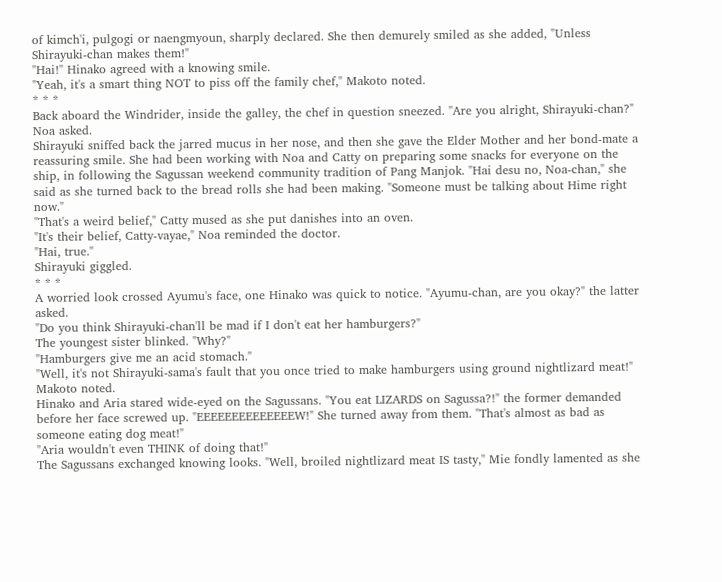of kimch'i, pulgogi or naengmyoun, sharply declared. She then demurely smiled as she added, "Unless Shirayuki-chan makes them!"
"Hai!" Hinako agreed with a knowing smile.
"Yeah, it's a smart thing NOT to piss off the family chef," Makoto noted.
* * *
Back aboard the Windrider, inside the galley, the chef in question sneezed. "Are you alright, Shirayuki-chan?" Noa asked.
Shirayuki sniffed back the jarred mucus in her nose, and then she gave the Elder Mother and her bond-mate a reassuring smile. She had been working with Noa and Catty on preparing some snacks for everyone on the ship, in following the Sagussan weekend community tradition of Pang Manjok. "Hai desu no, Noa-chan," she said as she turned back to the bread rolls she had been making. "Someone must be talking about Hime right now."
"That's a weird belief," Catty mused as she put danishes into an oven.
"It's their belief, Catty-vayae," Noa reminded the doctor.
"Hai, true."
Shirayuki giggled.
* * *
A worried look crossed Ayumu's face, one Hinako was quick to notice. "Ayumu-chan, are you okay?" the latter asked.
"Do you think Shirayuki-chan'll be mad if I don't eat her hamburgers?"
The youngest sister blinked. "Why?"
"Hamburgers give me an acid stomach."
"Well, it's not Shirayuki-sama's fault that you once tried to make hamburgers using ground nightlizard meat!" Makoto noted.
Hinako and Aria stared wide-eyed on the Sagussans. "You eat LIZARDS on Sagussa?!" the former demanded before her face screwed up. "EEEEEEEEEEEEEEW!" She turned away from them. "That's almost as bad as someone eating dog meat!"
"Aria wouldn't even THINK of doing that!"
The Sagussans exchanged knowing looks. "Well, broiled nightlizard meat IS tasty," Mie fondly lamented as she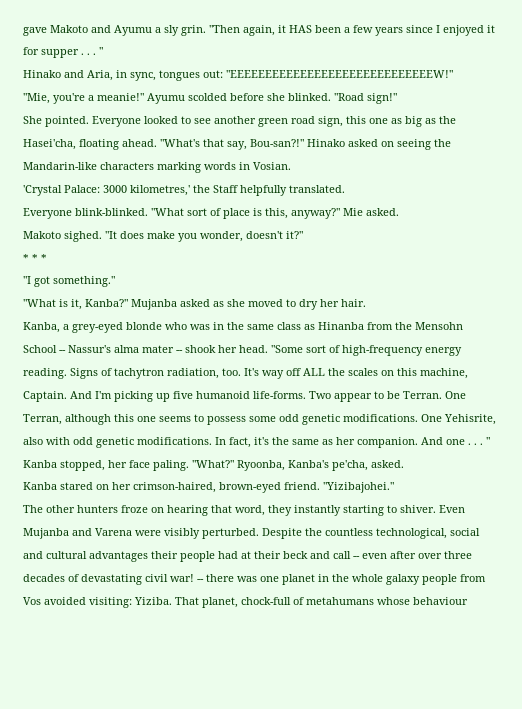gave Makoto and Ayumu a sly grin. "Then again, it HAS been a few years since I enjoyed it for supper . . . "
Hinako and Aria, in sync, tongues out: "EEEEEEEEEEEEEEEEEEEEEEEEEEEEEW!"
"Mie, you're a meanie!" Ayumu scolded before she blinked. "Road sign!"
She pointed. Everyone looked to see another green road sign, this one as big as the Hasei'cha, floating ahead. "What's that say, Bou-san?!" Hinako asked on seeing the Mandarin-like characters marking words in Vosian.
'Crystal Palace: 3000 kilometres,' the Staff helpfully translated.
Everyone blink-blinked. "What sort of place is this, anyway?" Mie asked.
Makoto sighed. "It does make you wonder, doesn't it?"
* * *
"I got something."
"What is it, Kanba?" Mujanba asked as she moved to dry her hair.
Kanba, a grey-eyed blonde who was in the same class as Hinanba from the Mensohn School -- Nassur's alma mater -- shook her head. "Some sort of high-frequency energy reading. Signs of tachytron radiation, too. It's way off ALL the scales on this machine, Captain. And I'm picking up five humanoid life-forms. Two appear to be Terran. One Terran, although this one seems to possess some odd genetic modifications. One Yehisrite, also with odd genetic modifications. In fact, it's the same as her companion. And one . . . "
Kanba stopped, her face paling. "What?" Ryoonba, Kanba's pe'cha, asked.
Kanba stared on her crimson-haired, brown-eyed friend. "Yizibajohei."
The other hunters froze on hearing that word, they instantly starting to shiver. Even Mujanba and Varena were visibly perturbed. Despite the countless technological, social and cultural advantages their people had at their beck and call -- even after over three decades of devastating civil war! -- there was one planet in the whole galaxy people from Vos avoided visiting: Yiziba. That planet, chock-full of metahumans whose behaviour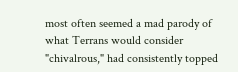most often seemed a mad parody of what Terrans would consider "chivalrous," had consistently topped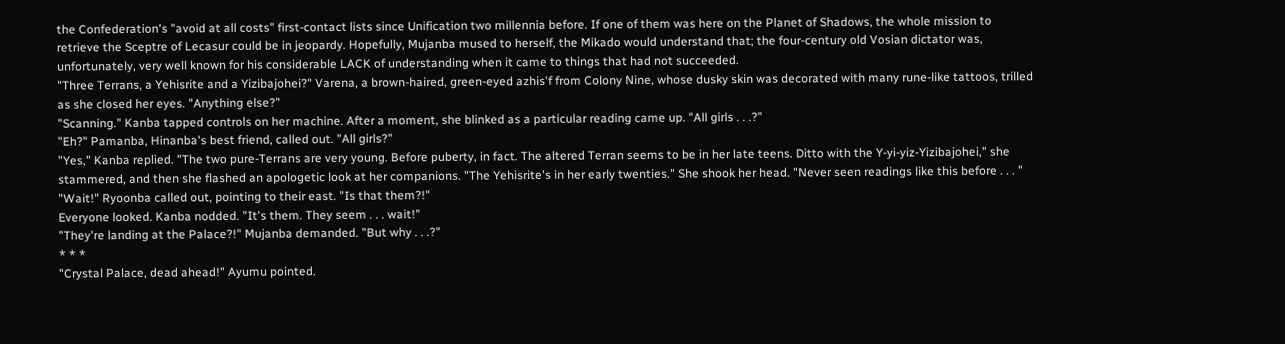the Confederation's "avoid at all costs" first-contact lists since Unification two millennia before. If one of them was here on the Planet of Shadows, the whole mission to retrieve the Sceptre of Lecasur could be in jeopardy. Hopefully, Mujanba mused to herself, the Mikado would understand that; the four-century old Vosian dictator was, unfortunately, very well known for his considerable LACK of understanding when it came to things that had not succeeded.
"Three Terrans, a Yehisrite and a Yizibajohei?" Varena, a brown-haired, green-eyed azhis'f from Colony Nine, whose dusky skin was decorated with many rune-like tattoos, trilled as she closed her eyes. "Anything else?"
"Scanning." Kanba tapped controls on her machine. After a moment, she blinked as a particular reading came up. "All girls . . .?"
"Eh?" Pamanba, Hinanba's best friend, called out. "All girls?"
"Yes," Kanba replied. "The two pure-Terrans are very young. Before puberty, in fact. The altered Terran seems to be in her late teens. Ditto with the Y-yi-yiz-Yizibajohei," she stammered, and then she flashed an apologetic look at her companions. "The Yehisrite's in her early twenties." She shook her head. "Never seen readings like this before . . . "
"Wait!" Ryoonba called out, pointing to their east. "Is that them?!"
Everyone looked. Kanba nodded. "It's them. They seem . . . wait!"
"They're landing at the Palace?!" Mujanba demanded. "But why . . .?"
* * *
"Crystal Palace, dead ahead!" Ayumu pointed.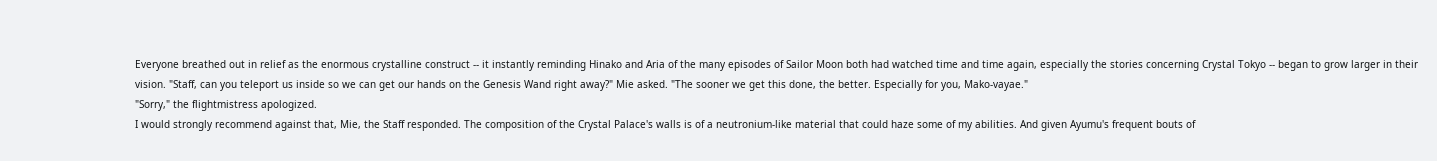Everyone breathed out in relief as the enormous crystalline construct -- it instantly reminding Hinako and Aria of the many episodes of Sailor Moon both had watched time and time again, especially the stories concerning Crystal Tokyo -- began to grow larger in their vision. "Staff, can you teleport us inside so we can get our hands on the Genesis Wand right away?" Mie asked. "The sooner we get this done, the better. Especially for you, Mako-vayae."
"Sorry," the flightmistress apologized.
I would strongly recommend against that, Mie, the Staff responded. The composition of the Crystal Palace's walls is of a neutronium-like material that could haze some of my abilities. And given Ayumu's frequent bouts of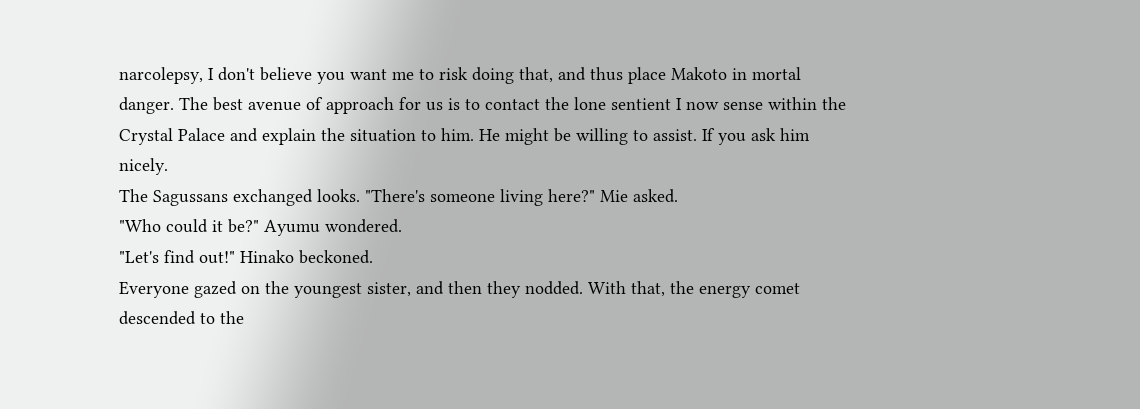narcolepsy, I don't believe you want me to risk doing that, and thus place Makoto in mortal danger. The best avenue of approach for us is to contact the lone sentient I now sense within the Crystal Palace and explain the situation to him. He might be willing to assist. If you ask him nicely.
The Sagussans exchanged looks. "There's someone living here?" Mie asked.
"Who could it be?" Ayumu wondered.
"Let's find out!" Hinako beckoned.
Everyone gazed on the youngest sister, and then they nodded. With that, the energy comet descended to the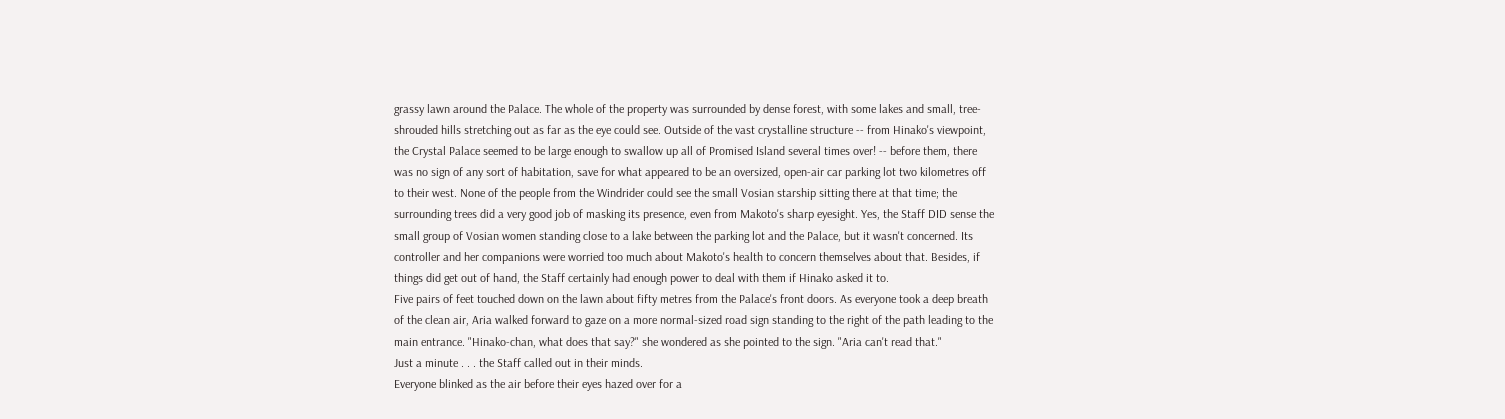grassy lawn around the Palace. The whole of the property was surrounded by dense forest, with some lakes and small, tree-shrouded hills stretching out as far as the eye could see. Outside of the vast crystalline structure -- from Hinako's viewpoint, the Crystal Palace seemed to be large enough to swallow up all of Promised Island several times over! -- before them, there was no sign of any sort of habitation, save for what appeared to be an oversized, open-air car parking lot two kilometres off to their west. None of the people from the Windrider could see the small Vosian starship sitting there at that time; the surrounding trees did a very good job of masking its presence, even from Makoto's sharp eyesight. Yes, the Staff DID sense the small group of Vosian women standing close to a lake between the parking lot and the Palace, but it wasn't concerned. Its controller and her companions were worried too much about Makoto's health to concern themselves about that. Besides, if things did get out of hand, the Staff certainly had enough power to deal with them if Hinako asked it to.
Five pairs of feet touched down on the lawn about fifty metres from the Palace's front doors. As everyone took a deep breath of the clean air, Aria walked forward to gaze on a more normal-sized road sign standing to the right of the path leading to the main entrance. "Hinako-chan, what does that say?" she wondered as she pointed to the sign. "Aria can't read that."
Just a minute . . . the Staff called out in their minds.
Everyone blinked as the air before their eyes hazed over for a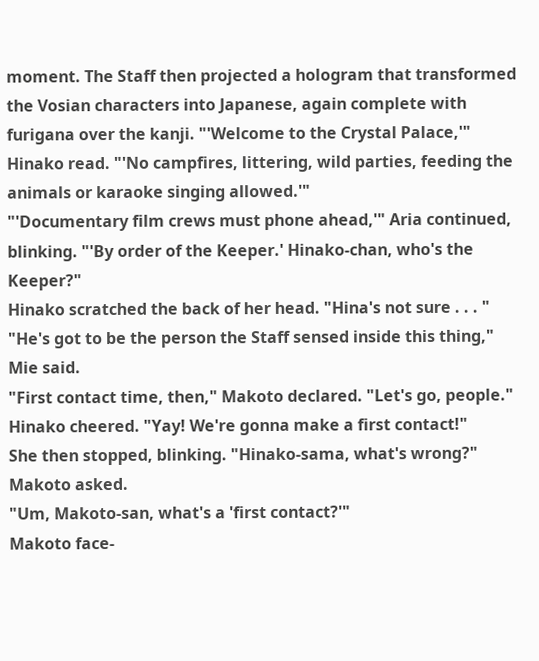moment. The Staff then projected a hologram that transformed the Vosian characters into Japanese, again complete with furigana over the kanji. "'Welcome to the Crystal Palace,'" Hinako read. "'No campfires, littering, wild parties, feeding the animals or karaoke singing allowed.'"
"'Documentary film crews must phone ahead,'" Aria continued, blinking. "'By order of the Keeper.' Hinako-chan, who's the Keeper?"
Hinako scratched the back of her head. "Hina's not sure . . . "
"He's got to be the person the Staff sensed inside this thing," Mie said.
"First contact time, then," Makoto declared. "Let's go, people."
Hinako cheered. "Yay! We're gonna make a first contact!"
She then stopped, blinking. "Hinako-sama, what's wrong?" Makoto asked.
"Um, Makoto-san, what's a 'first contact?'"
Makoto face-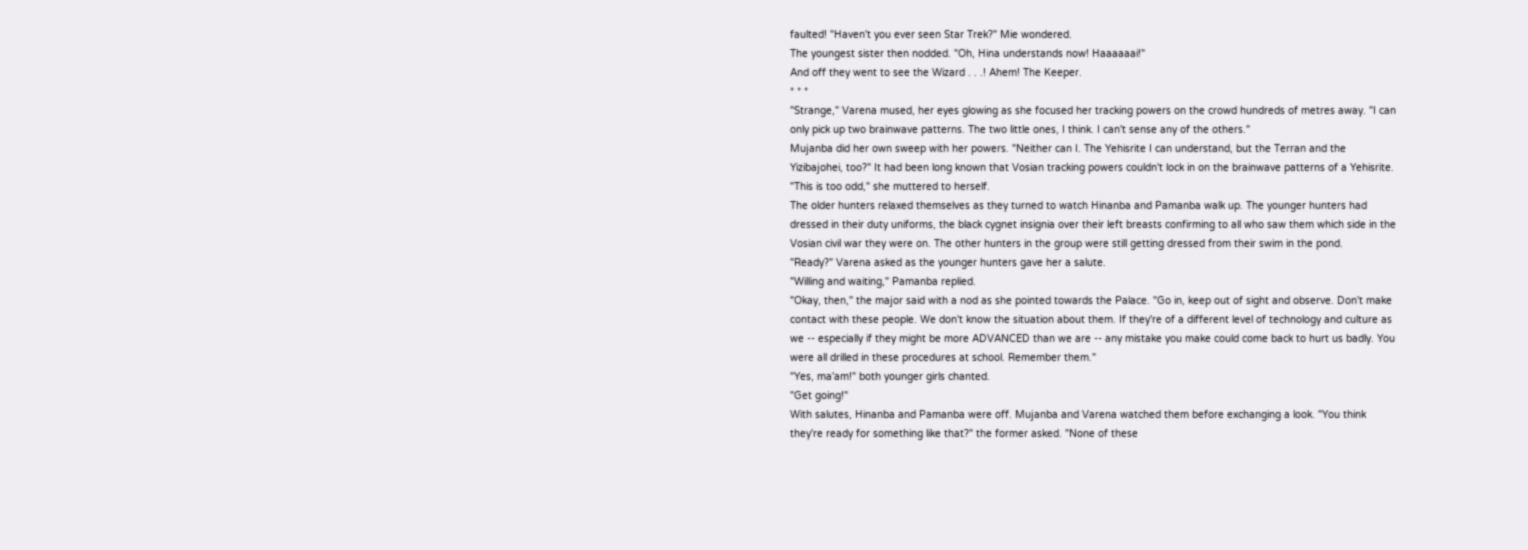faulted! "Haven't you ever seen Star Trek?" Mie wondered.
The youngest sister then nodded. "Oh, Hina understands now! Haaaaaai!"
And off they went to see the Wizard . . .! Ahem! The Keeper.
* * *
"Strange," Varena mused, her eyes glowing as she focused her tracking powers on the crowd hundreds of metres away. "I can only pick up two brainwave patterns. The two little ones, I think. I can't sense any of the others."
Mujanba did her own sweep with her powers. "Neither can I. The Yehisrite I can understand, but the Terran and the Yizibajohei, too?" It had been long known that Vosian tracking powers couldn't lock in on the brainwave patterns of a Yehisrite. "This is too odd," she muttered to herself.
The older hunters relaxed themselves as they turned to watch Hinanba and Pamanba walk up. The younger hunters had dressed in their duty uniforms, the black cygnet insignia over their left breasts confirming to all who saw them which side in the Vosian civil war they were on. The other hunters in the group were still getting dressed from their swim in the pond.
"Ready?" Varena asked as the younger hunters gave her a salute.
"Willing and waiting," Pamanba replied.
"Okay, then," the major said with a nod as she pointed towards the Palace. "Go in, keep out of sight and observe. Don't make contact with these people. We don't know the situation about them. If they're of a different level of technology and culture as we -- especially if they might be more ADVANCED than we are -- any mistake you make could come back to hurt us badly. You were all drilled in these procedures at school. Remember them."
"Yes, ma'am!" both younger girls chanted.
"Get going!"
With salutes, Hinanba and Pamanba were off. Mujanba and Varena watched them before exchanging a look. "You think they're ready for something like that?" the former asked. "None of these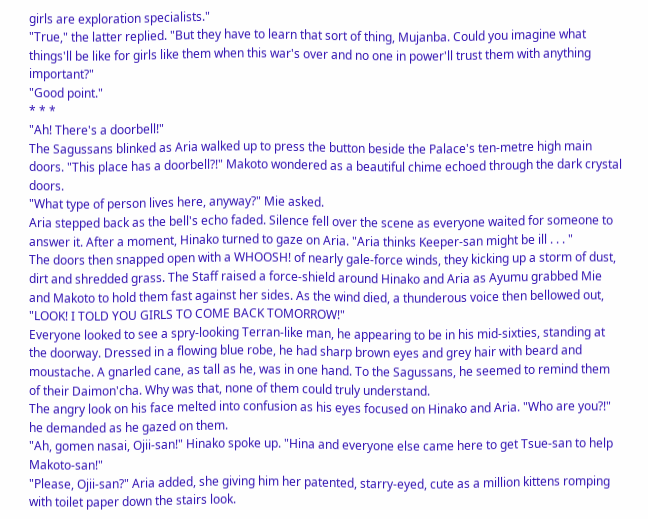girls are exploration specialists."
"True," the latter replied. "But they have to learn that sort of thing, Mujanba. Could you imagine what things'll be like for girls like them when this war's over and no one in power'll trust them with anything important?"
"Good point."
* * *
"Ah! There's a doorbell!"
The Sagussans blinked as Aria walked up to press the button beside the Palace's ten-metre high main doors. "This place has a doorbell?!" Makoto wondered as a beautiful chime echoed through the dark crystal doors.
"What type of person lives here, anyway?" Mie asked.
Aria stepped back as the bell's echo faded. Silence fell over the scene as everyone waited for someone to answer it. After a moment, Hinako turned to gaze on Aria. "Aria thinks Keeper-san might be ill . . . "
The doors then snapped open with a WHOOSH! of nearly gale-force winds, they kicking up a storm of dust, dirt and shredded grass. The Staff raised a force-shield around Hinako and Aria as Ayumu grabbed Mie and Makoto to hold them fast against her sides. As the wind died, a thunderous voice then bellowed out, "LOOK! I TOLD YOU GIRLS TO COME BACK TOMORROW!"
Everyone looked to see a spry-looking Terran-like man, he appearing to be in his mid-sixties, standing at the doorway. Dressed in a flowing blue robe, he had sharp brown eyes and grey hair with beard and moustache. A gnarled cane, as tall as he, was in one hand. To the Sagussans, he seemed to remind them of their Daimon'cha. Why was that, none of them could truly understand.
The angry look on his face melted into confusion as his eyes focused on Hinako and Aria. "Who are you?!" he demanded as he gazed on them.
"Ah, gomen nasai, Ojii-san!" Hinako spoke up. "Hina and everyone else came here to get Tsue-san to help Makoto-san!"
"Please, Ojii-san?" Aria added, she giving him her patented, starry-eyed, cute as a million kittens romping with toilet paper down the stairs look.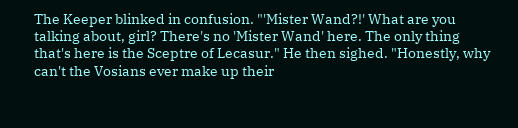The Keeper blinked in confusion. "'Mister Wand?!' What are you talking about, girl? There's no 'Mister Wand' here. The only thing that's here is the Sceptre of Lecasur." He then sighed. "Honestly, why can't the Vosians ever make up their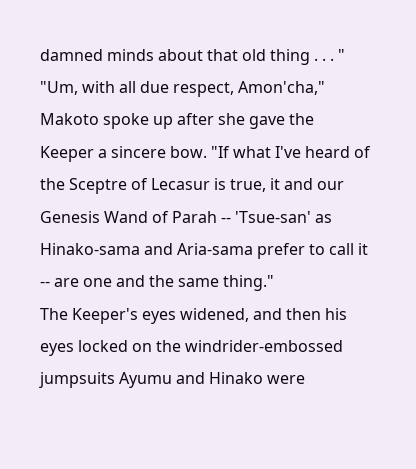damned minds about that old thing . . . "
"Um, with all due respect, Amon'cha," Makoto spoke up after she gave the Keeper a sincere bow. "If what I've heard of the Sceptre of Lecasur is true, it and our Genesis Wand of Parah -- 'Tsue-san' as Hinako-sama and Aria-sama prefer to call it -- are one and the same thing."
The Keeper's eyes widened, and then his eyes locked on the windrider-embossed jumpsuits Ayumu and Hinako were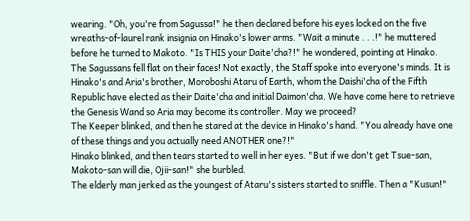wearing. "Oh, you're from Sagussa!" he then declared before his eyes locked on the five wreaths-of-laurel rank insignia on Hinako's lower arms. "Wait a minute . . .!" he muttered before he turned to Makoto. "Is THIS your Daite'cha?!" he wondered, pointing at Hinako.
The Sagussans fell flat on their faces! Not exactly, the Staff spoke into everyone's minds. It is Hinako's and Aria's brother, Moroboshi Ataru of Earth, whom the Daishi'cha of the Fifth Republic have elected as their Daite'cha and initial Daimon'cha. We have come here to retrieve the Genesis Wand so Aria may become its controller. May we proceed?
The Keeper blinked, and then he stared at the device in Hinako's hand. "You already have one of these things and you actually need ANOTHER one?!"
Hinako blinked, and then tears started to well in her eyes. "But if we don't get Tsue-san, Makoto-san will die, Ojii-san!" she burbled.
The elderly man jerked as the youngest of Ataru's sisters started to sniffle. Then a "Kusun!"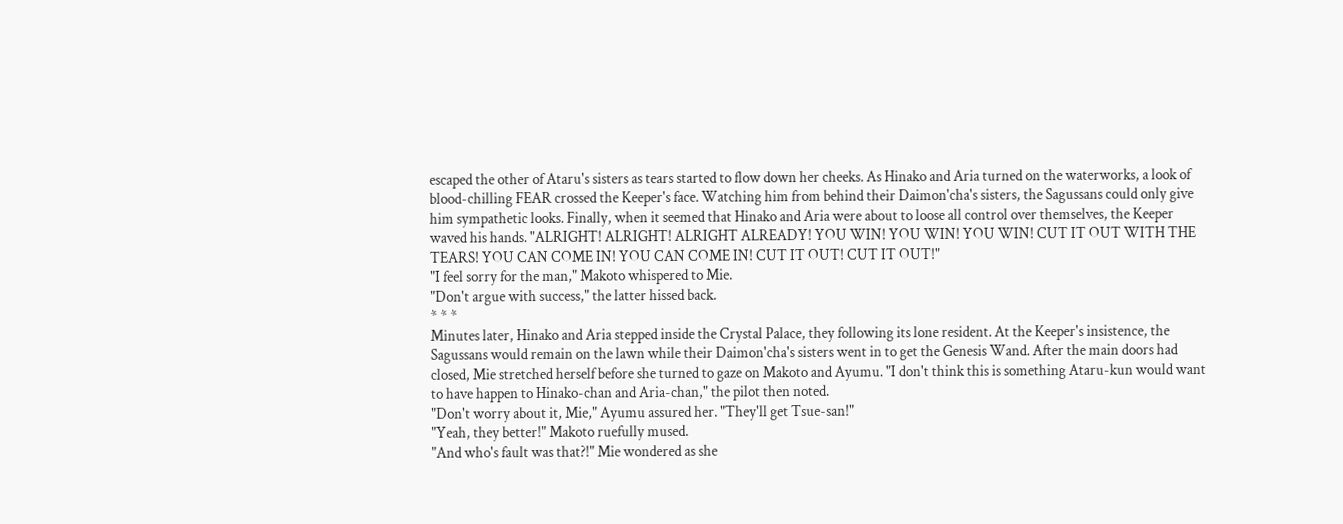escaped the other of Ataru's sisters as tears started to flow down her cheeks. As Hinako and Aria turned on the waterworks, a look of blood-chilling FEAR crossed the Keeper's face. Watching him from behind their Daimon'cha's sisters, the Sagussans could only give him sympathetic looks. Finally, when it seemed that Hinako and Aria were about to loose all control over themselves, the Keeper waved his hands. "ALRIGHT! ALRIGHT! ALRIGHT ALREADY! YOU WIN! YOU WIN! YOU WIN! CUT IT OUT WITH THE TEARS! YOU CAN COME IN! YOU CAN COME IN! CUT IT OUT! CUT IT OUT!"
"I feel sorry for the man," Makoto whispered to Mie.
"Don't argue with success," the latter hissed back.
* * *
Minutes later, Hinako and Aria stepped inside the Crystal Palace, they following its lone resident. At the Keeper's insistence, the Sagussans would remain on the lawn while their Daimon'cha's sisters went in to get the Genesis Wand. After the main doors had closed, Mie stretched herself before she turned to gaze on Makoto and Ayumu. "I don't think this is something Ataru-kun would want to have happen to Hinako-chan and Aria-chan," the pilot then noted.
"Don't worry about it, Mie," Ayumu assured her. "They'll get Tsue-san!"
"Yeah, they better!" Makoto ruefully mused.
"And who's fault was that?!" Mie wondered as she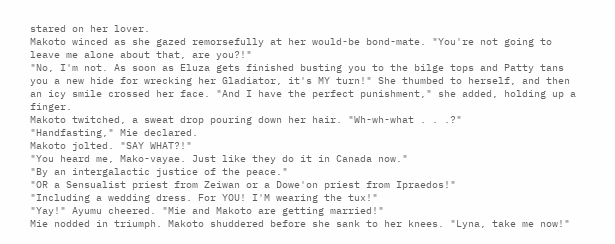stared on her lover.
Makoto winced as she gazed remorsefully at her would-be bond-mate. "You're not going to leave me alone about that, are you?!"
"No, I'm not. As soon as Eluza gets finished busting you to the bilge tops and Patty tans you a new hide for wrecking her Gladiator, it's MY turn!" She thumbed to herself, and then an icy smile crossed her face. "And I have the perfect punishment," she added, holding up a finger.
Makoto twitched, a sweat drop pouring down her hair. "Wh-wh-what . . .?"
"Handfasting," Mie declared.
Makoto jolted. "SAY WHAT?!"
"You heard me, Mako-vayae. Just like they do it in Canada now."
"By an intergalactic justice of the peace."
"OR a Sensualist priest from Zeiwan or a Dowe'on priest from Ipraedos!"
"Including a wedding dress. For YOU! I'M wearing the tux!"
"Yay!" Ayumu cheered. "Mie and Makoto are getting married!"
Mie nodded in triumph. Makoto shuddered before she sank to her knees. "Lyna, take me now!"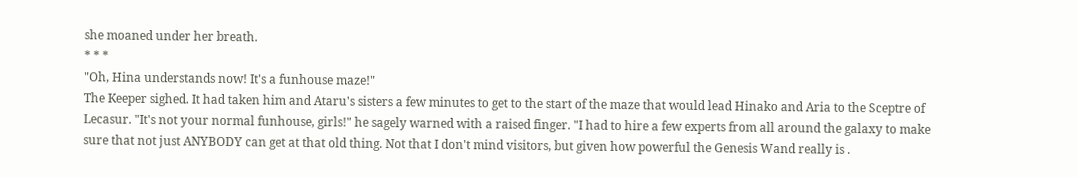she moaned under her breath.
* * *
"Oh, Hina understands now! It's a funhouse maze!"
The Keeper sighed. It had taken him and Ataru's sisters a few minutes to get to the start of the maze that would lead Hinako and Aria to the Sceptre of Lecasur. "It's not your normal funhouse, girls!" he sagely warned with a raised finger. "I had to hire a few experts from all around the galaxy to make sure that not just ANYBODY can get at that old thing. Not that I don't mind visitors, but given how powerful the Genesis Wand really is .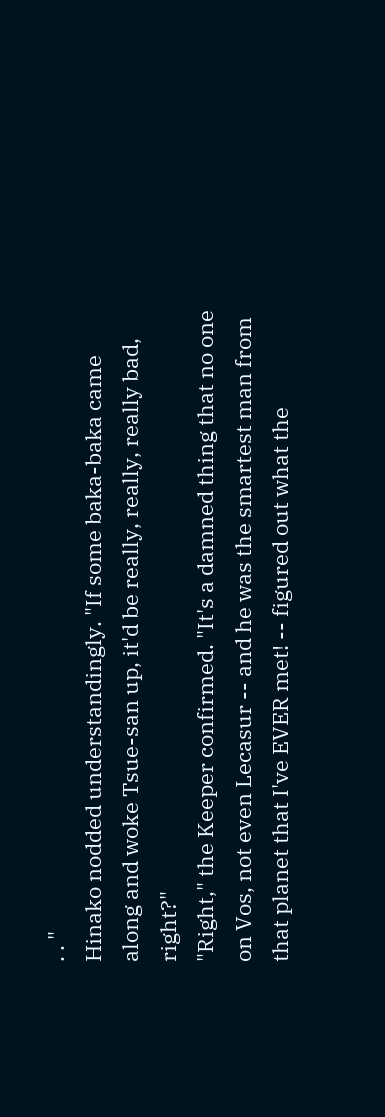. . "
Hinako nodded understandingly. "If some baka-baka came along and woke Tsue-san up, it'd be really, really, really bad, right?"
"Right," the Keeper confirmed. "It's a damned thing that no one on Vos, not even Lecasur -- and he was the smartest man from that planet that I've EVER met! -- figured out what the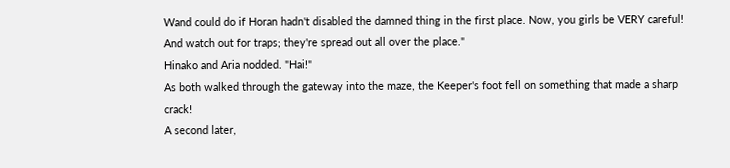Wand could do if Horan hadn't disabled the damned thing in the first place. Now, you girls be VERY careful! And watch out for traps; they're spread out all over the place."
Hinako and Aria nodded. "Hai!"
As both walked through the gateway into the maze, the Keeper's foot fell on something that made a sharp crack!
A second later,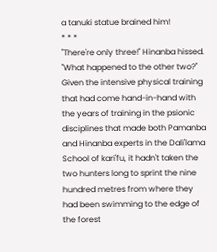a tanuki statue brained him!
* * *
"There're only three!" Hinanba hissed. "What happened to the other two?"
Given the intensive physical training that had come hand-in-hand with the years of training in the psionic disciplines that made both Pamanba and Hinanba experts in the Dali'lama School of kari'fu, it hadn't taken the two hunters long to sprint the nine hundred metres from where they had been swimming to the edge of the forest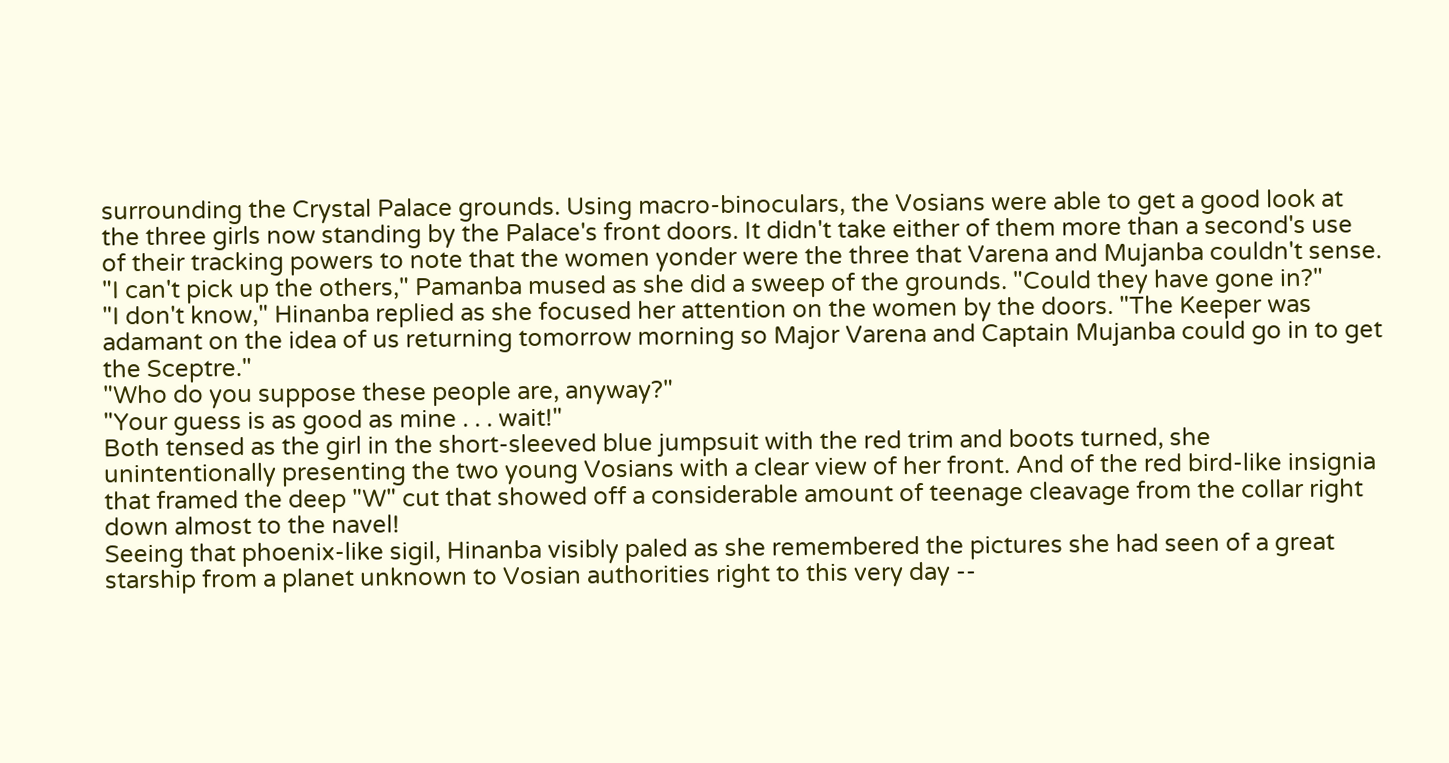surrounding the Crystal Palace grounds. Using macro-binoculars, the Vosians were able to get a good look at the three girls now standing by the Palace's front doors. It didn't take either of them more than a second's use of their tracking powers to note that the women yonder were the three that Varena and Mujanba couldn't sense. "I can't pick up the others," Pamanba mused as she did a sweep of the grounds. "Could they have gone in?"
"I don't know," Hinanba replied as she focused her attention on the women by the doors. "The Keeper was adamant on the idea of us returning tomorrow morning so Major Varena and Captain Mujanba could go in to get the Sceptre."
"Who do you suppose these people are, anyway?"
"Your guess is as good as mine . . . wait!"
Both tensed as the girl in the short-sleeved blue jumpsuit with the red trim and boots turned, she unintentionally presenting the two young Vosians with a clear view of her front. And of the red bird-like insignia that framed the deep "W" cut that showed off a considerable amount of teenage cleavage from the collar right down almost to the navel!
Seeing that phoenix-like sigil, Hinanba visibly paled as she remembered the pictures she had seen of a great starship from a planet unknown to Vosian authorities right to this very day --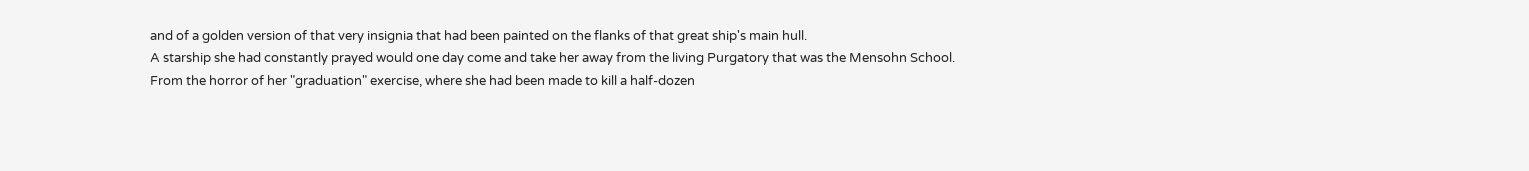and of a golden version of that very insignia that had been painted on the flanks of that great ship's main hull.
A starship she had constantly prayed would one day come and take her away from the living Purgatory that was the Mensohn School.
From the horror of her "graduation" exercise, where she had been made to kill a half-dozen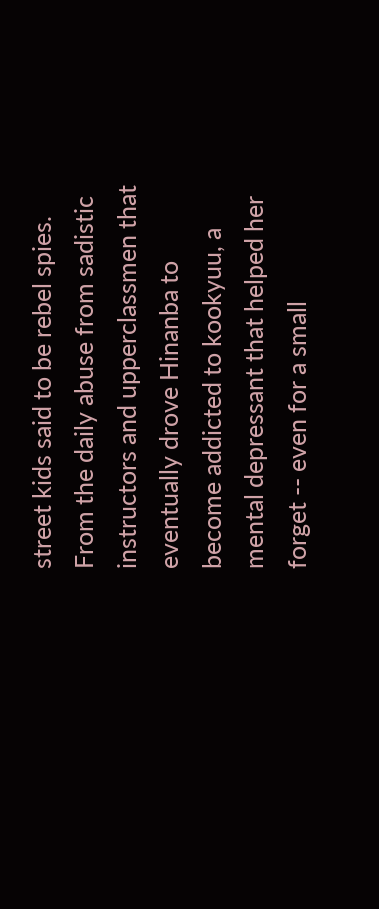street kids said to be rebel spies.
From the daily abuse from sadistic instructors and upperclassmen that eventually drove Hinanba to become addicted to kookyuu, a mental depressant that helped her forget -- even for a small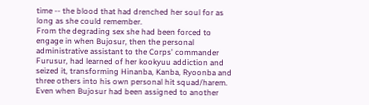time -- the blood that had drenched her soul for as long as she could remember.
From the degrading sex she had been forced to engage in when Bujosur, then the personal administrative assistant to the Corps' commander Furusur, had learned of her kookyuu addiction and seized it, transforming Hinanba, Kanba, Ryoonba and three others into his own personal hit squad/harem.
Even when Bujosur had been assigned to another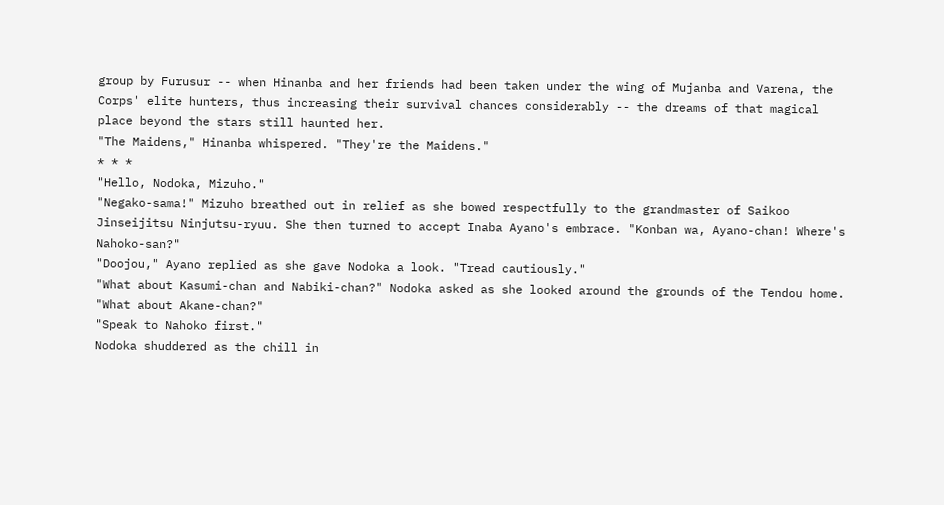group by Furusur -- when Hinanba and her friends had been taken under the wing of Mujanba and Varena, the Corps' elite hunters, thus increasing their survival chances considerably -- the dreams of that magical place beyond the stars still haunted her.
"The Maidens," Hinanba whispered. "They're the Maidens."
* * *
"Hello, Nodoka, Mizuho."
"Negako-sama!" Mizuho breathed out in relief as she bowed respectfully to the grandmaster of Saikoo Jinseijitsu Ninjutsu-ryuu. She then turned to accept Inaba Ayano's embrace. "Konban wa, Ayano-chan! Where's Nahoko-san?"
"Doojou," Ayano replied as she gave Nodoka a look. "Tread cautiously."
"What about Kasumi-chan and Nabiki-chan?" Nodoka asked as she looked around the grounds of the Tendou home. "What about Akane-chan?"
"Speak to Nahoko first."
Nodoka shuddered as the chill in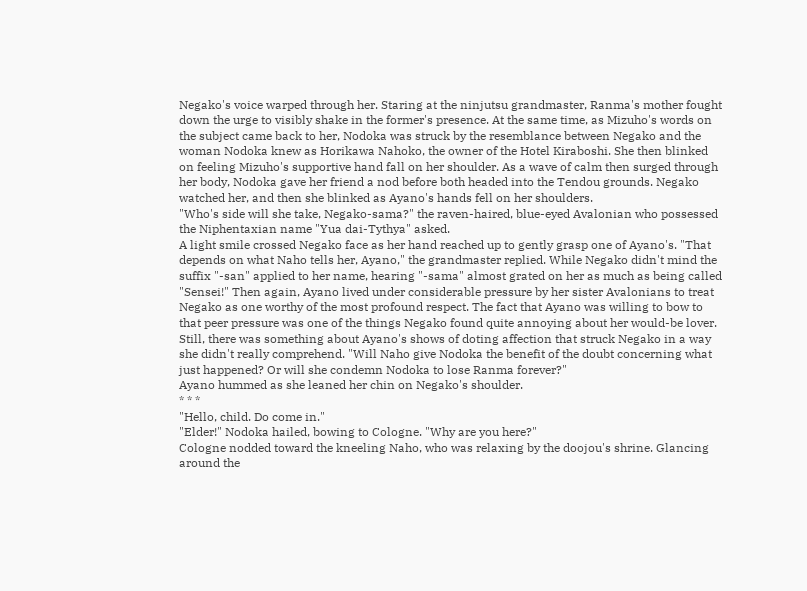Negako's voice warped through her. Staring at the ninjutsu grandmaster, Ranma's mother fought down the urge to visibly shake in the former's presence. At the same time, as Mizuho's words on the subject came back to her, Nodoka was struck by the resemblance between Negako and the woman Nodoka knew as Horikawa Nahoko, the owner of the Hotel Kiraboshi. She then blinked on feeling Mizuho's supportive hand fall on her shoulder. As a wave of calm then surged through her body, Nodoka gave her friend a nod before both headed into the Tendou grounds. Negako watched her, and then she blinked as Ayano's hands fell on her shoulders.
"Who's side will she take, Negako-sama?" the raven-haired, blue-eyed Avalonian who possessed the Niphentaxian name "Yua dai-Tythya" asked.
A light smile crossed Negako face as her hand reached up to gently grasp one of Ayano's. "That depends on what Naho tells her, Ayano," the grandmaster replied. While Negako didn't mind the suffix "-san" applied to her name, hearing "-sama" almost grated on her as much as being called "Sensei!" Then again, Ayano lived under considerable pressure by her sister Avalonians to treat Negako as one worthy of the most profound respect. The fact that Ayano was willing to bow to that peer pressure was one of the things Negako found quite annoying about her would-be lover. Still, there was something about Ayano's shows of doting affection that struck Negako in a way she didn't really comprehend. "Will Naho give Nodoka the benefit of the doubt concerning what just happened? Or will she condemn Nodoka to lose Ranma forever?"
Ayano hummed as she leaned her chin on Negako's shoulder.
* * *
"Hello, child. Do come in."
"Elder!" Nodoka hailed, bowing to Cologne. "Why are you here?"
Cologne nodded toward the kneeling Naho, who was relaxing by the doojou's shrine. Glancing around the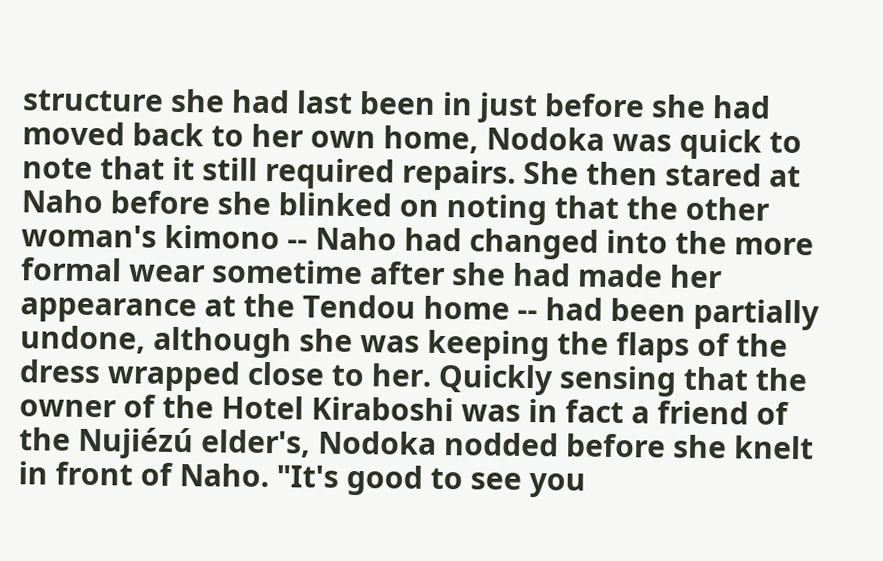structure she had last been in just before she had moved back to her own home, Nodoka was quick to note that it still required repairs. She then stared at Naho before she blinked on noting that the other woman's kimono -- Naho had changed into the more formal wear sometime after she had made her appearance at the Tendou home -- had been partially undone, although she was keeping the flaps of the dress wrapped close to her. Quickly sensing that the owner of the Hotel Kiraboshi was in fact a friend of the Nujiézú elder's, Nodoka nodded before she knelt in front of Naho. "It's good to see you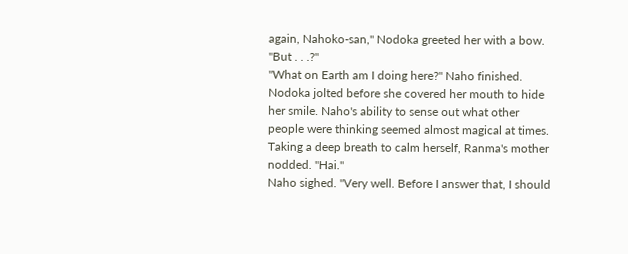again, Nahoko-san," Nodoka greeted her with a bow. "But . . .?"
"What on Earth am I doing here?" Naho finished.
Nodoka jolted before she covered her mouth to hide her smile. Naho's ability to sense out what other people were thinking seemed almost magical at times. Taking a deep breath to calm herself, Ranma's mother nodded. "Hai."
Naho sighed. "Very well. Before I answer that, I should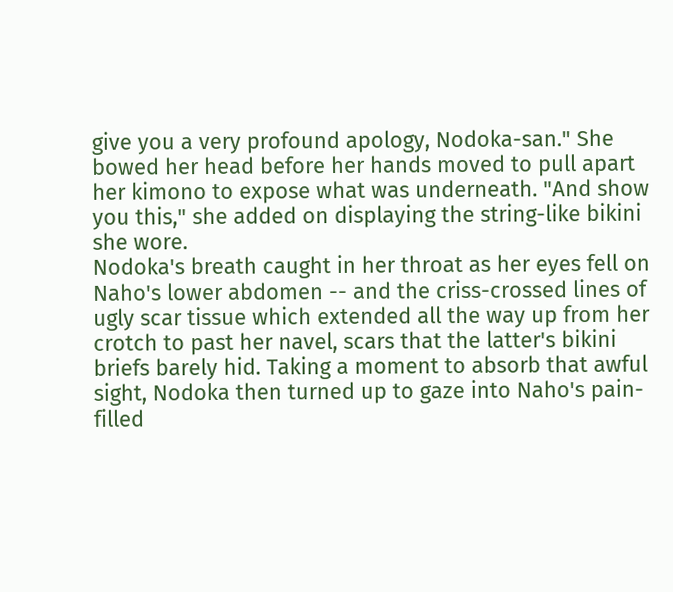give you a very profound apology, Nodoka-san." She bowed her head before her hands moved to pull apart her kimono to expose what was underneath. "And show you this," she added on displaying the string-like bikini she wore.
Nodoka's breath caught in her throat as her eyes fell on Naho's lower abdomen -- and the criss-crossed lines of ugly scar tissue which extended all the way up from her crotch to past her navel, scars that the latter's bikini briefs barely hid. Taking a moment to absorb that awful sight, Nodoka then turned up to gaze into Naho's pain-filled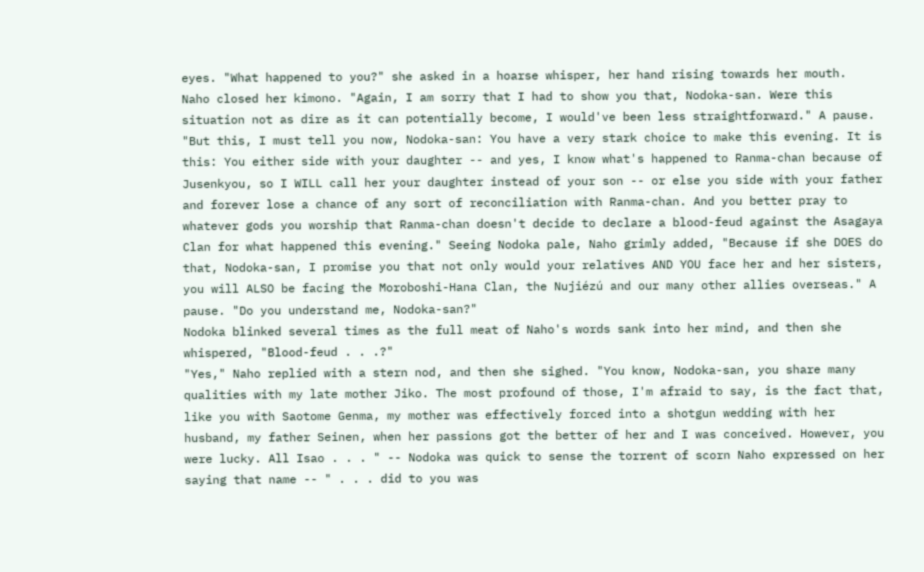eyes. "What happened to you?" she asked in a hoarse whisper, her hand rising towards her mouth.
Naho closed her kimono. "Again, I am sorry that I had to show you that, Nodoka-san. Were this situation not as dire as it can potentially become, I would've been less straightforward." A pause. "But this, I must tell you now, Nodoka-san: You have a very stark choice to make this evening. It is this: You either side with your daughter -- and yes, I know what's happened to Ranma-chan because of Jusenkyou, so I WILL call her your daughter instead of your son -- or else you side with your father and forever lose a chance of any sort of reconciliation with Ranma-chan. And you better pray to whatever gods you worship that Ranma-chan doesn't decide to declare a blood-feud against the Asagaya Clan for what happened this evening." Seeing Nodoka pale, Naho grimly added, "Because if she DOES do that, Nodoka-san, I promise you that not only would your relatives AND YOU face her and her sisters, you will ALSO be facing the Moroboshi-Hana Clan, the Nujiézú and our many other allies overseas." A pause. "Do you understand me, Nodoka-san?"
Nodoka blinked several times as the full meat of Naho's words sank into her mind, and then she whispered, "Blood-feud . . .?"
"Yes," Naho replied with a stern nod, and then she sighed. "You know, Nodoka-san, you share many qualities with my late mother Jiko. The most profound of those, I'm afraid to say, is the fact that, like you with Saotome Genma, my mother was effectively forced into a shotgun wedding with her husband, my father Seinen, when her passions got the better of her and I was conceived. However, you were lucky. All Isao . . . " -- Nodoka was quick to sense the torrent of scorn Naho expressed on her saying that name -- " . . . did to you was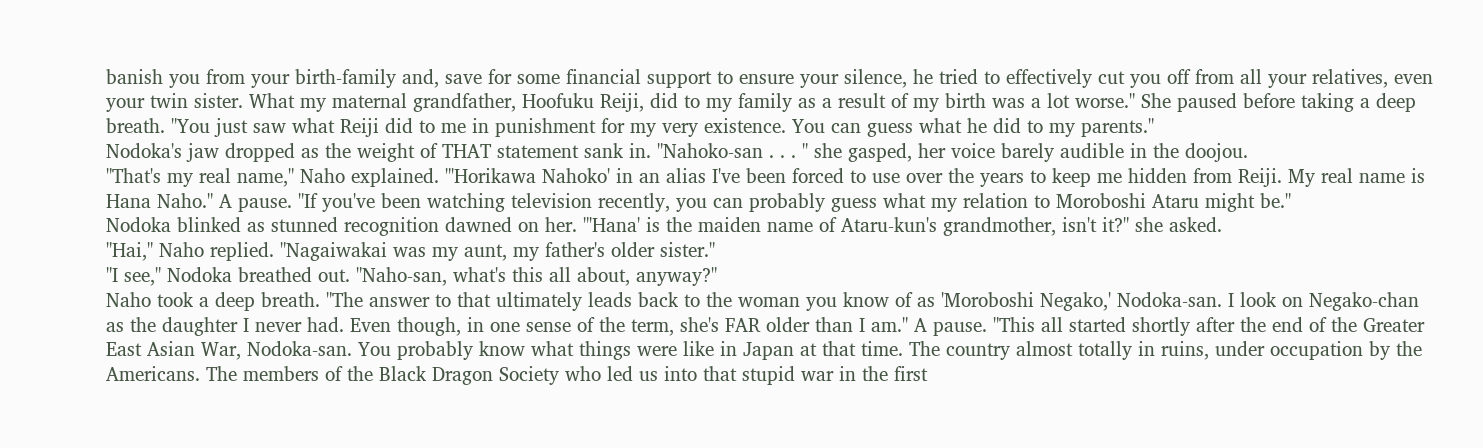banish you from your birth-family and, save for some financial support to ensure your silence, he tried to effectively cut you off from all your relatives, even your twin sister. What my maternal grandfather, Hoofuku Reiji, did to my family as a result of my birth was a lot worse." She paused before taking a deep breath. "You just saw what Reiji did to me in punishment for my very existence. You can guess what he did to my parents."
Nodoka's jaw dropped as the weight of THAT statement sank in. "Nahoko-san . . . " she gasped, her voice barely audible in the doojou.
"That's my real name," Naho explained. "'Horikawa Nahoko' in an alias I've been forced to use over the years to keep me hidden from Reiji. My real name is Hana Naho." A pause. "If you've been watching television recently, you can probably guess what my relation to Moroboshi Ataru might be."
Nodoka blinked as stunned recognition dawned on her. "'Hana' is the maiden name of Ataru-kun's grandmother, isn't it?" she asked.
"Hai," Naho replied. "Nagaiwakai was my aunt, my father's older sister."
"I see," Nodoka breathed out. "Naho-san, what's this all about, anyway?"
Naho took a deep breath. "The answer to that ultimately leads back to the woman you know of as 'Moroboshi Negako,' Nodoka-san. I look on Negako-chan as the daughter I never had. Even though, in one sense of the term, she's FAR older than I am." A pause. "This all started shortly after the end of the Greater East Asian War, Nodoka-san. You probably know what things were like in Japan at that time. The country almost totally in ruins, under occupation by the Americans. The members of the Black Dragon Society who led us into that stupid war in the first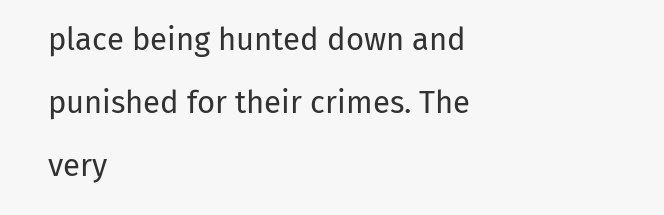place being hunted down and punished for their crimes. The very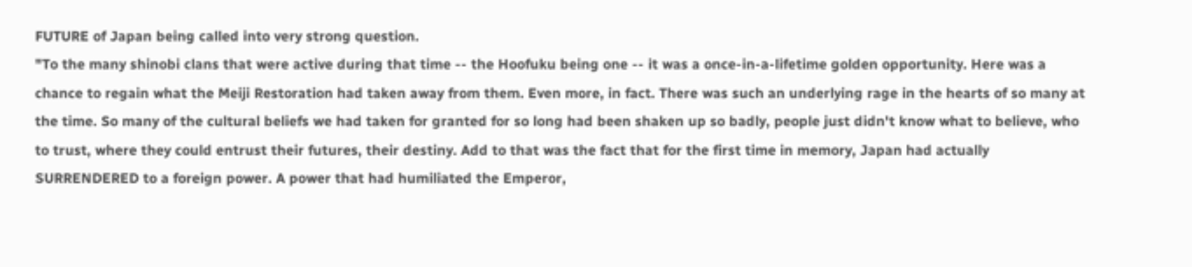FUTURE of Japan being called into very strong question.
"To the many shinobi clans that were active during that time -- the Hoofuku being one -- it was a once-in-a-lifetime golden opportunity. Here was a chance to regain what the Meiji Restoration had taken away from them. Even more, in fact. There was such an underlying rage in the hearts of so many at the time. So many of the cultural beliefs we had taken for granted for so long had been shaken up so badly, people just didn't know what to believe, who to trust, where they could entrust their futures, their destiny. Add to that was the fact that for the first time in memory, Japan had actually SURRENDERED to a foreign power. A power that had humiliated the Emperor,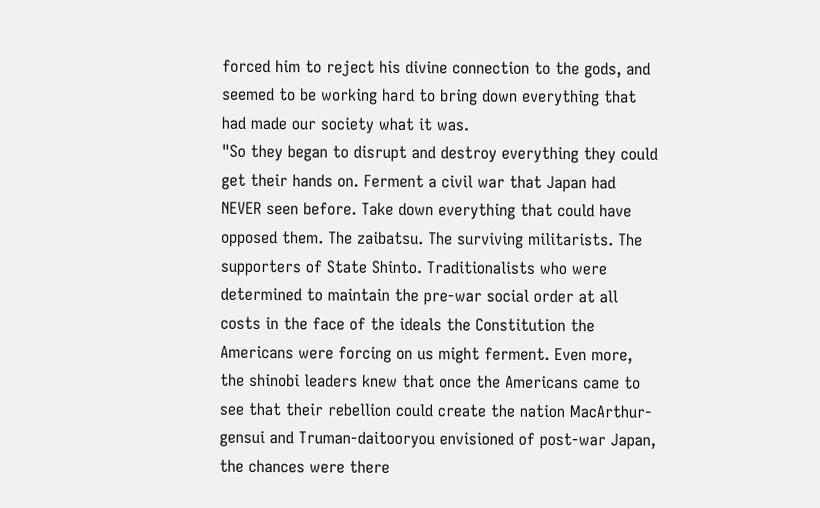forced him to reject his divine connection to the gods, and seemed to be working hard to bring down everything that had made our society what it was.
"So they began to disrupt and destroy everything they could get their hands on. Ferment a civil war that Japan had NEVER seen before. Take down everything that could have opposed them. The zaibatsu. The surviving militarists. The supporters of State Shinto. Traditionalists who were determined to maintain the pre-war social order at all costs in the face of the ideals the Constitution the Americans were forcing on us might ferment. Even more, the shinobi leaders knew that once the Americans came to see that their rebellion could create the nation MacArthur-gensui and Truman-daitooryou envisioned of post-war Japan, the chances were there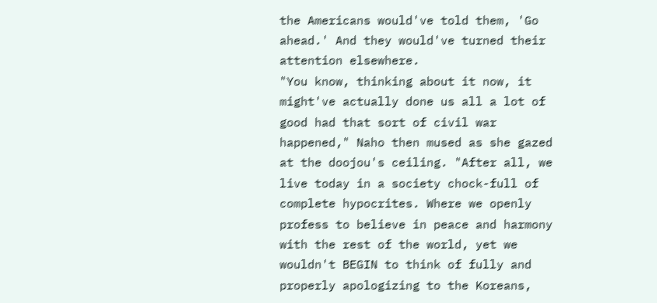the Americans would've told them, 'Go ahead.' And they would've turned their attention elsewhere.
"You know, thinking about it now, it might've actually done us all a lot of good had that sort of civil war happened," Naho then mused as she gazed at the doojou's ceiling. "After all, we live today in a society chock-full of complete hypocrites. Where we openly profess to believe in peace and harmony with the rest of the world, yet we wouldn't BEGIN to think of fully and properly apologizing to the Koreans,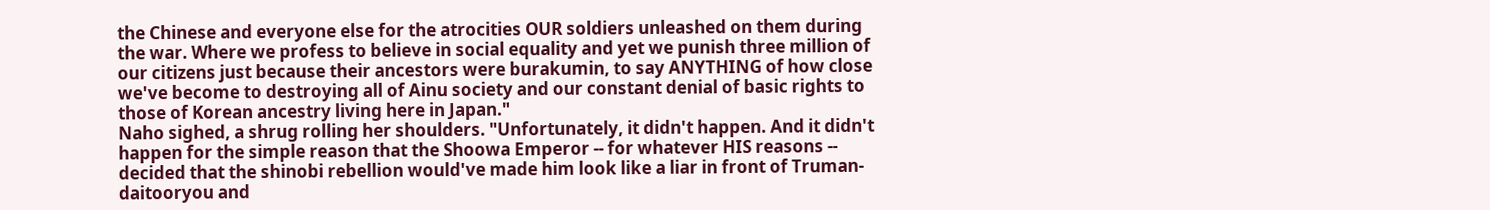the Chinese and everyone else for the atrocities OUR soldiers unleashed on them during the war. Where we profess to believe in social equality and yet we punish three million of our citizens just because their ancestors were burakumin, to say ANYTHING of how close we've become to destroying all of Ainu society and our constant denial of basic rights to those of Korean ancestry living here in Japan."
Naho sighed, a shrug rolling her shoulders. "Unfortunately, it didn't happen. And it didn't happen for the simple reason that the Shoowa Emperor -- for whatever HIS reasons -- decided that the shinobi rebellion would've made him look like a liar in front of Truman-daitooryou and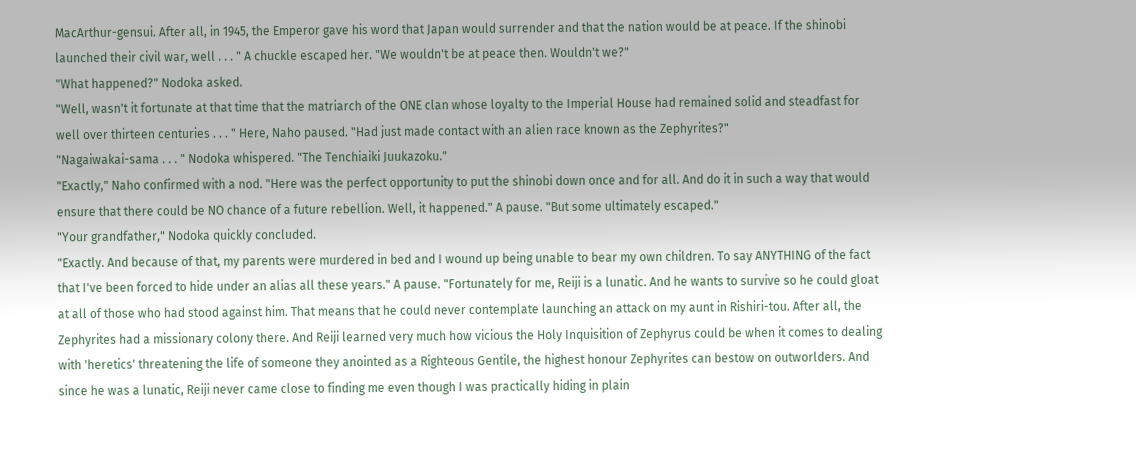MacArthur-gensui. After all, in 1945, the Emperor gave his word that Japan would surrender and that the nation would be at peace. If the shinobi launched their civil war, well . . . " A chuckle escaped her. "We wouldn't be at peace then. Wouldn't we?"
"What happened?" Nodoka asked.
"Well, wasn't it fortunate at that time that the matriarch of the ONE clan whose loyalty to the Imperial House had remained solid and steadfast for well over thirteen centuries . . . " Here, Naho paused. "Had just made contact with an alien race known as the Zephyrites?"
"Nagaiwakai-sama . . . " Nodoka whispered. "The Tenchiaiki Juukazoku."
"Exactly," Naho confirmed with a nod. "Here was the perfect opportunity to put the shinobi down once and for all. And do it in such a way that would ensure that there could be NO chance of a future rebellion. Well, it happened." A pause. "But some ultimately escaped."
"Your grandfather," Nodoka quickly concluded.
"Exactly. And because of that, my parents were murdered in bed and I wound up being unable to bear my own children. To say ANYTHING of the fact that I've been forced to hide under an alias all these years." A pause. "Fortunately for me, Reiji is a lunatic. And he wants to survive so he could gloat at all of those who had stood against him. That means that he could never contemplate launching an attack on my aunt in Rishiri-tou. After all, the Zephyrites had a missionary colony there. And Reiji learned very much how vicious the Holy Inquisition of Zephyrus could be when it comes to dealing with 'heretics' threatening the life of someone they anointed as a Righteous Gentile, the highest honour Zephyrites can bestow on outworlders. And since he was a lunatic, Reiji never came close to finding me even though I was practically hiding in plain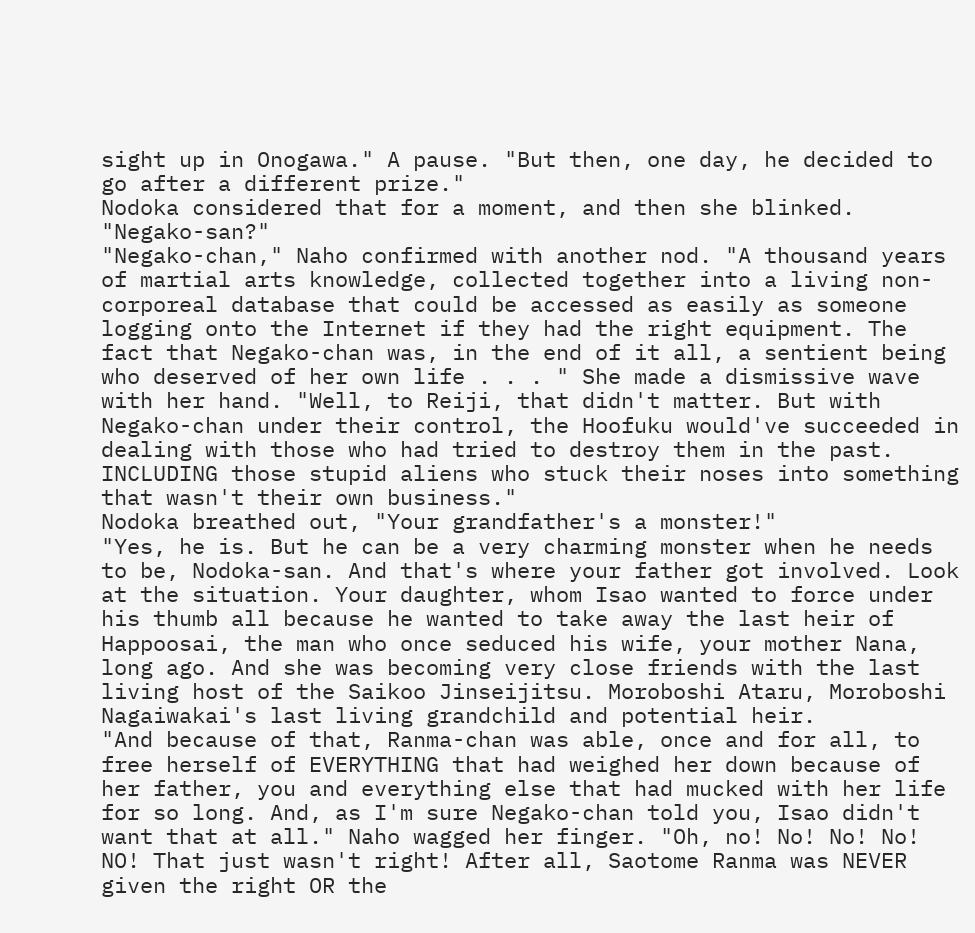sight up in Onogawa." A pause. "But then, one day, he decided to go after a different prize."
Nodoka considered that for a moment, and then she blinked. "Negako-san?"
"Negako-chan," Naho confirmed with another nod. "A thousand years of martial arts knowledge, collected together into a living non-corporeal database that could be accessed as easily as someone logging onto the Internet if they had the right equipment. The fact that Negako-chan was, in the end of it all, a sentient being who deserved of her own life . . . " She made a dismissive wave with her hand. "Well, to Reiji, that didn't matter. But with Negako-chan under their control, the Hoofuku would've succeeded in dealing with those who had tried to destroy them in the past. INCLUDING those stupid aliens who stuck their noses into something that wasn't their own business."
Nodoka breathed out, "Your grandfather's a monster!"
"Yes, he is. But he can be a very charming monster when he needs to be, Nodoka-san. And that's where your father got involved. Look at the situation. Your daughter, whom Isao wanted to force under his thumb all because he wanted to take away the last heir of Happoosai, the man who once seduced his wife, your mother Nana, long ago. And she was becoming very close friends with the last living host of the Saikoo Jinseijitsu. Moroboshi Ataru, Moroboshi Nagaiwakai's last living grandchild and potential heir.
"And because of that, Ranma-chan was able, once and for all, to free herself of EVERYTHING that had weighed her down because of her father, you and everything else that had mucked with her life for so long. And, as I'm sure Negako-chan told you, Isao didn't want that at all." Naho wagged her finger. "Oh, no! No! No! No! NO! That just wasn't right! After all, Saotome Ranma was NEVER given the right OR the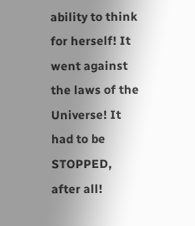ability to think for herself! It went against the laws of the Universe! It had to be STOPPED, after all!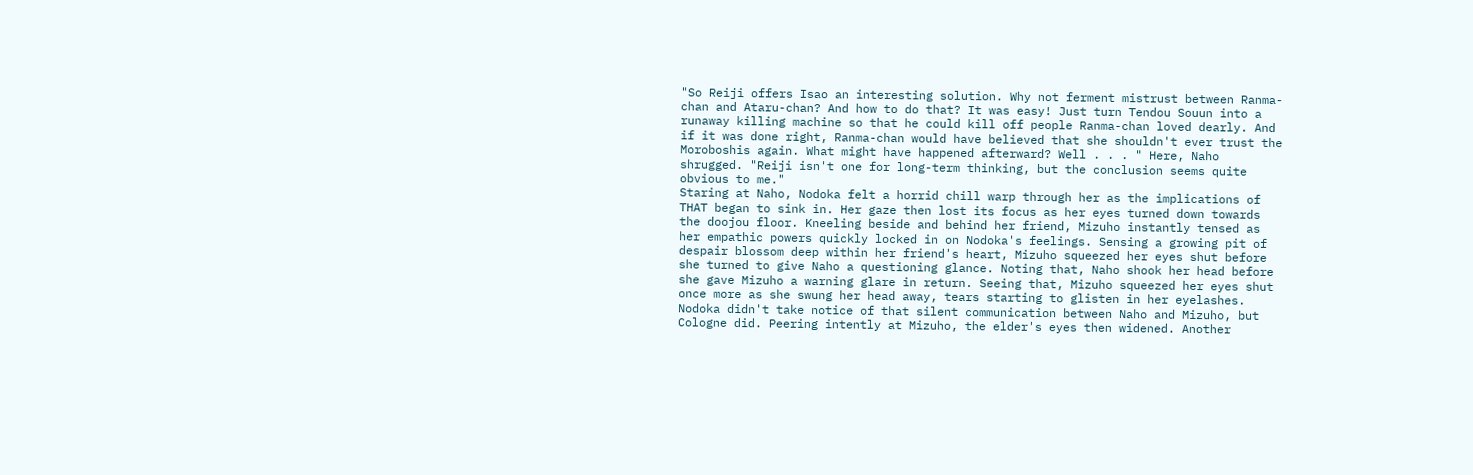"So Reiji offers Isao an interesting solution. Why not ferment mistrust between Ranma-chan and Ataru-chan? And how to do that? It was easy! Just turn Tendou Souun into a runaway killing machine so that he could kill off people Ranma-chan loved dearly. And if it was done right, Ranma-chan would have believed that she shouldn't ever trust the Moroboshis again. What might have happened afterward? Well . . . " Here, Naho shrugged. "Reiji isn't one for long-term thinking, but the conclusion seems quite obvious to me."
Staring at Naho, Nodoka felt a horrid chill warp through her as the implications of THAT began to sink in. Her gaze then lost its focus as her eyes turned down towards the doojou floor. Kneeling beside and behind her friend, Mizuho instantly tensed as her empathic powers quickly locked in on Nodoka's feelings. Sensing a growing pit of despair blossom deep within her friend's heart, Mizuho squeezed her eyes shut before she turned to give Naho a questioning glance. Noting that, Naho shook her head before she gave Mizuho a warning glare in return. Seeing that, Mizuho squeezed her eyes shut once more as she swung her head away, tears starting to glisten in her eyelashes.
Nodoka didn't take notice of that silent communication between Naho and Mizuho, but Cologne did. Peering intently at Mizuho, the elder's eyes then widened. Another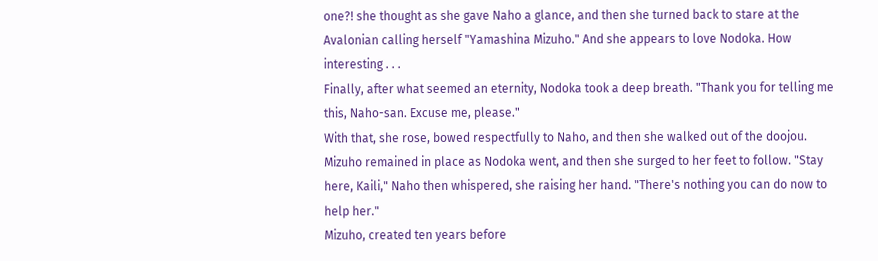one?! she thought as she gave Naho a glance, and then she turned back to stare at the Avalonian calling herself "Yamashina Mizuho." And she appears to love Nodoka. How interesting . . .
Finally, after what seemed an eternity, Nodoka took a deep breath. "Thank you for telling me this, Naho-san. Excuse me, please."
With that, she rose, bowed respectfully to Naho, and then she walked out of the doojou. Mizuho remained in place as Nodoka went, and then she surged to her feet to follow. "Stay here, Kaili," Naho then whispered, she raising her hand. "There's nothing you can do now to help her."
Mizuho, created ten years before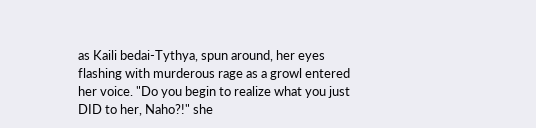as Kaili bedai-Tythya, spun around, her eyes flashing with murderous rage as a growl entered her voice. "Do you begin to realize what you just DID to her, Naho?!" she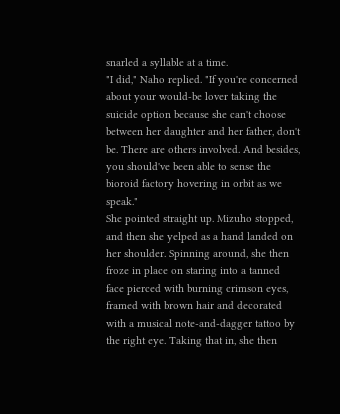snarled a syllable at a time.
"I did," Naho replied. "If you're concerned about your would-be lover taking the suicide option because she can't choose between her daughter and her father, don't be. There are others involved. And besides, you should've been able to sense the bioroid factory hovering in orbit as we speak."
She pointed straight up. Mizuho stopped, and then she yelped as a hand landed on her shoulder. Spinning around, she then froze in place on staring into a tanned face pierced with burning crimson eyes, framed with brown hair and decorated with a musical note-and-dagger tattoo by the right eye. Taking that in, she then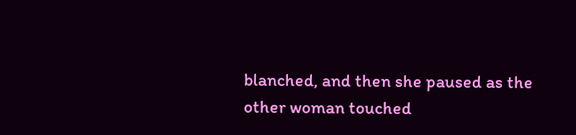blanched, and then she paused as the other woman touched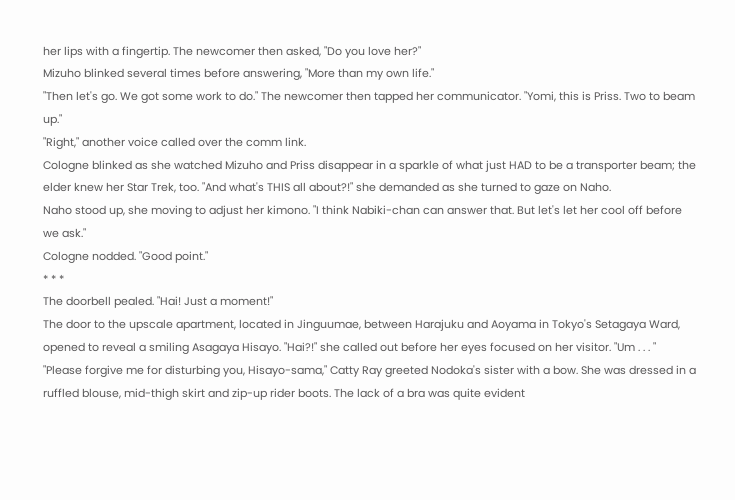her lips with a fingertip. The newcomer then asked, "Do you love her?"
Mizuho blinked several times before answering, "More than my own life."
"Then let's go. We got some work to do." The newcomer then tapped her communicator. "Yomi, this is Priss. Two to beam up."
"Right," another voice called over the comm link.
Cologne blinked as she watched Mizuho and Priss disappear in a sparkle of what just HAD to be a transporter beam; the elder knew her Star Trek, too. "And what's THIS all about?!" she demanded as she turned to gaze on Naho.
Naho stood up, she moving to adjust her kimono. "I think Nabiki-chan can answer that. But let's let her cool off before we ask."
Cologne nodded. "Good point."
* * *
The doorbell pealed. "Hai! Just a moment!"
The door to the upscale apartment, located in Jinguumae, between Harajuku and Aoyama in Tokyo's Setagaya Ward, opened to reveal a smiling Asagaya Hisayo. "Hai?!" she called out before her eyes focused on her visitor. "Um . . . "
"Please forgive me for disturbing you, Hisayo-sama," Catty Ray greeted Nodoka's sister with a bow. She was dressed in a ruffled blouse, mid-thigh skirt and zip-up rider boots. The lack of a bra was quite evident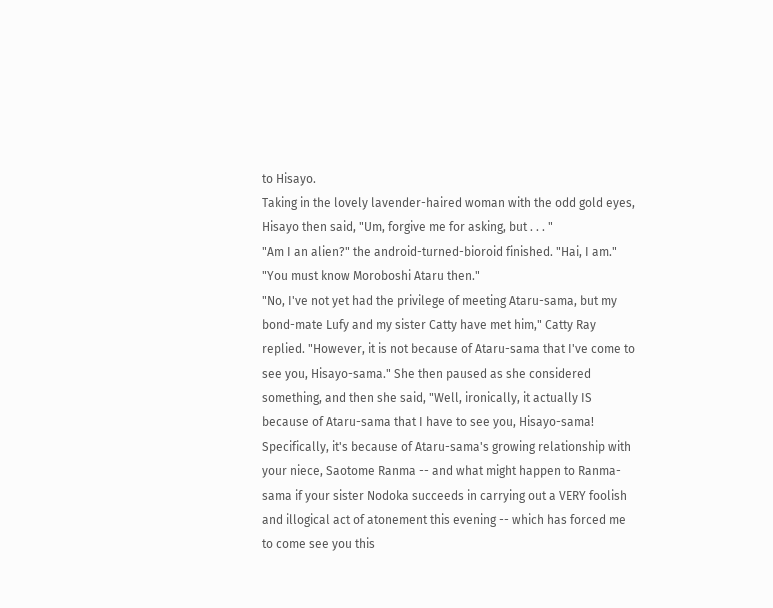to Hisayo.
Taking in the lovely lavender-haired woman with the odd gold eyes, Hisayo then said, "Um, forgive me for asking, but . . . "
"Am I an alien?" the android-turned-bioroid finished. "Hai, I am."
"You must know Moroboshi Ataru then."
"No, I've not yet had the privilege of meeting Ataru-sama, but my bond-mate Lufy and my sister Catty have met him," Catty Ray replied. "However, it is not because of Ataru-sama that I've come to see you, Hisayo-sama." She then paused as she considered something, and then she said, "Well, ironically, it actually IS because of Ataru-sama that I have to see you, Hisayo-sama! Specifically, it's because of Ataru-sama's growing relationship with your niece, Saotome Ranma -- and what might happen to Ranma-sama if your sister Nodoka succeeds in carrying out a VERY foolish and illogical act of atonement this evening -- which has forced me to come see you this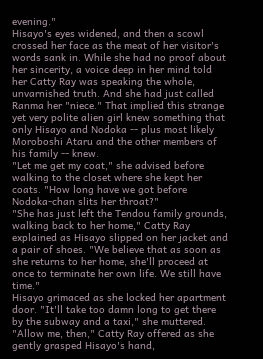evening."
Hisayo's eyes widened, and then a scowl crossed her face as the meat of her visitor's words sank in. While she had no proof about her sincerity, a voice deep in her mind told her Catty Ray was speaking the whole, unvarnished truth. And she had just called Ranma her "niece." That implied this strange yet very polite alien girl knew something that only Hisayo and Nodoka -- plus most likely Moroboshi Ataru and the other members of his family -- knew.
"Let me get my coat," she advised before walking to the closet where she kept her coats. "How long have we got before Nodoka-chan slits her throat?"
"She has just left the Tendou family grounds, walking back to her home," Catty Ray explained as Hisayo slipped on her jacket and a pair of shoes. "We believe that as soon as she returns to her home, she'll proceed at once to terminate her own life. We still have time."
Hisayo grimaced as she locked her apartment door. "It'll take too damn long to get there by the subway and a taxi," she muttered.
"Allow me, then," Catty Ray offered as she gently grasped Hisayo's hand,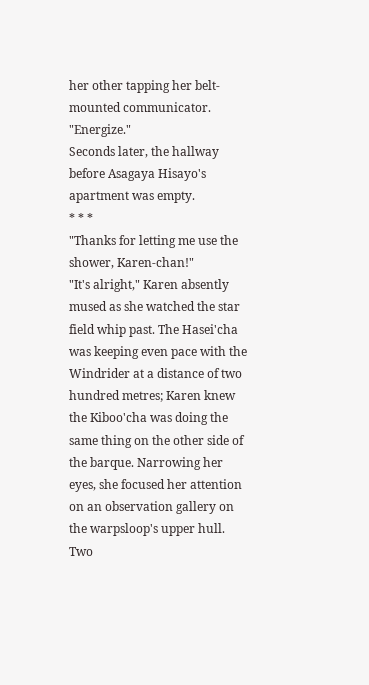her other tapping her belt-mounted communicator. "Energize."
Seconds later, the hallway before Asagaya Hisayo's apartment was empty.
* * *
"Thanks for letting me use the shower, Karen-chan!"
"It's alright," Karen absently mused as she watched the star field whip past. The Hasei'cha was keeping even pace with the Windrider at a distance of two hundred metres; Karen knew the Kiboo'cha was doing the same thing on the other side of the barque. Narrowing her eyes, she focused her attention on an observation gallery on the warpsloop's upper hull. Two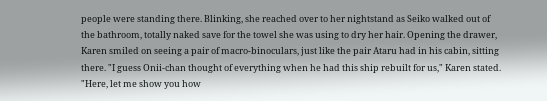people were standing there. Blinking, she reached over to her nightstand as Seiko walked out of the bathroom, totally naked save for the towel she was using to dry her hair. Opening the drawer, Karen smiled on seeing a pair of macro-binoculars, just like the pair Ataru had in his cabin, sitting there. "I guess Onii-chan thought of everything when he had this ship rebuilt for us," Karen stated.
"Here, let me show you how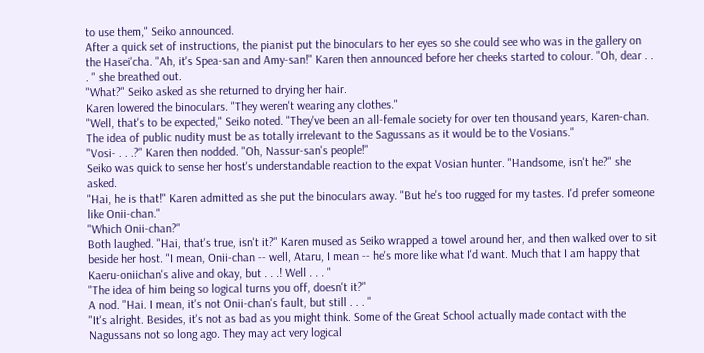to use them," Seiko announced.
After a quick set of instructions, the pianist put the binoculars to her eyes so she could see who was in the gallery on the Hasei'cha. "Ah, it's Spea-san and Amy-san!" Karen then announced before her cheeks started to colour. "Oh, dear . . . " she breathed out.
"What?" Seiko asked as she returned to drying her hair.
Karen lowered the binoculars. "They weren't wearing any clothes."
"Well, that's to be expected," Seiko noted. "They've been an all-female society for over ten thousand years, Karen-chan. The idea of public nudity must be as totally irrelevant to the Sagussans as it would be to the Vosians."
"Vosi- . . .?" Karen then nodded. "Oh, Nassur-san's people!"
Seiko was quick to sense her host's understandable reaction to the expat Vosian hunter. "Handsome, isn't he?" she asked.
"Hai, he is that!" Karen admitted as she put the binoculars away. "But he's too rugged for my tastes. I'd prefer someone like Onii-chan."
"Which Onii-chan?"
Both laughed. "Hai, that's true, isn't it?" Karen mused as Seiko wrapped a towel around her, and then walked over to sit beside her host. "I mean, Onii-chan -- well, Ataru, I mean -- he's more like what I'd want. Much that I am happy that Kaeru-oniichan's alive and okay, but . . .! Well . . . "
"The idea of him being so logical turns you off, doesn't it?"
A nod. "Hai. I mean, it's not Onii-chan's fault, but still . . . "
"It's alright. Besides, it's not as bad as you might think. Some of the Great School actually made contact with the Nagussans not so long ago. They may act very logical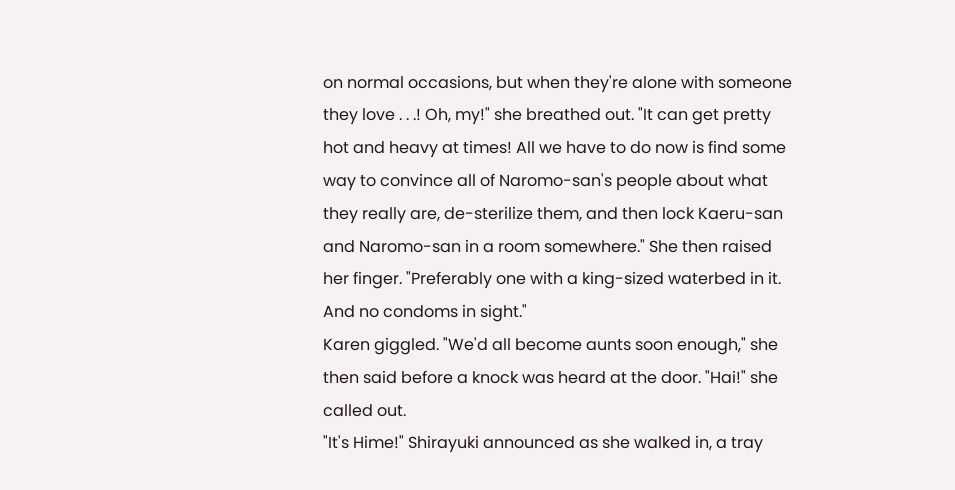on normal occasions, but when they're alone with someone they love . . .! Oh, my!" she breathed out. "It can get pretty hot and heavy at times! All we have to do now is find some way to convince all of Naromo-san's people about what they really are, de-sterilize them, and then lock Kaeru-san and Naromo-san in a room somewhere." She then raised her finger. "Preferably one with a king-sized waterbed in it. And no condoms in sight."
Karen giggled. "We'd all become aunts soon enough," she then said before a knock was heard at the door. "Hai!" she called out.
"It's Hime!" Shirayuki announced as she walked in, a tray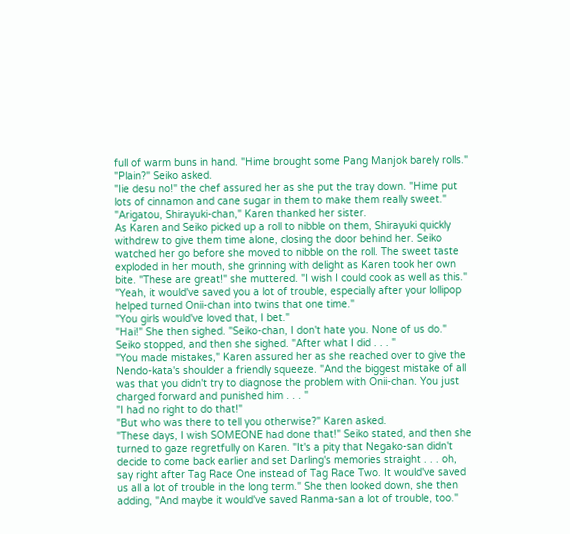full of warm buns in hand. "Hime brought some Pang Manjok barely rolls."
"Plain?" Seiko asked.
"Iie desu no!" the chef assured her as she put the tray down. "Hime put lots of cinnamon and cane sugar in them to make them really sweet."
"Arigatou, Shirayuki-chan," Karen thanked her sister.
As Karen and Seiko picked up a roll to nibble on them, Shirayuki quickly withdrew to give them time alone, closing the door behind her. Seiko watched her go before she moved to nibble on the roll. The sweet taste exploded in her mouth, she grinning with delight as Karen took her own bite. "These are great!" she muttered. "I wish I could cook as well as this."
"Yeah, it would've saved you a lot of trouble, especially after your lollipop helped turned Onii-chan into twins that one time."
"You girls would've loved that, I bet."
"Hai!" She then sighed. "Seiko-chan, I don't hate you. None of us do."
Seiko stopped, and then she sighed. "After what I did . . . "
"You made mistakes," Karen assured her as she reached over to give the Nendo-kata's shoulder a friendly squeeze. "And the biggest mistake of all was that you didn't try to diagnose the problem with Onii-chan. You just charged forward and punished him . . . "
"I had no right to do that!"
"But who was there to tell you otherwise?" Karen asked.
"These days, I wish SOMEONE had done that!" Seiko stated, and then she turned to gaze regretfully on Karen. "It's a pity that Negako-san didn't decide to come back earlier and set Darling's memories straight . . . oh, say right after Tag Race One instead of Tag Race Two. It would've saved us all a lot of trouble in the long term." She then looked down, she then adding, "And maybe it would've saved Ranma-san a lot of trouble, too."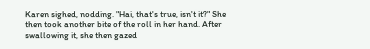Karen sighed, nodding. "Hai, that's true, isn't it?" She then took another bite of the roll in her hand. After swallowing it, she then gazed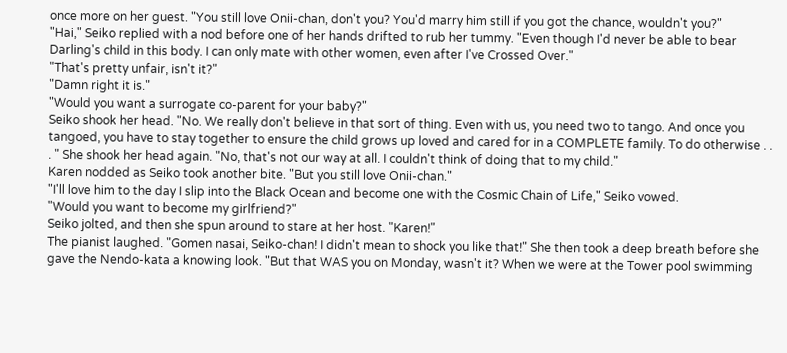once more on her guest. "You still love Onii-chan, don't you? You'd marry him still if you got the chance, wouldn't you?"
"Hai," Seiko replied with a nod before one of her hands drifted to rub her tummy. "Even though I'd never be able to bear Darling's child in this body. I can only mate with other women, even after I've Crossed Over."
"That's pretty unfair, isn't it?"
"Damn right it is."
"Would you want a surrogate co-parent for your baby?"
Seiko shook her head. "No. We really don't believe in that sort of thing. Even with us, you need two to tango. And once you tangoed, you have to stay together to ensure the child grows up loved and cared for in a COMPLETE family. To do otherwise . . . " She shook her head again. "No, that's not our way at all. I couldn't think of doing that to my child."
Karen nodded as Seiko took another bite. "But you still love Onii-chan."
"I'll love him to the day I slip into the Black Ocean and become one with the Cosmic Chain of Life," Seiko vowed.
"Would you want to become my girlfriend?"
Seiko jolted, and then she spun around to stare at her host. "Karen!"
The pianist laughed. "Gomen nasai, Seiko-chan! I didn't mean to shock you like that!" She then took a deep breath before she gave the Nendo-kata a knowing look. "But that WAS you on Monday, wasn't it? When we were at the Tower pool swimming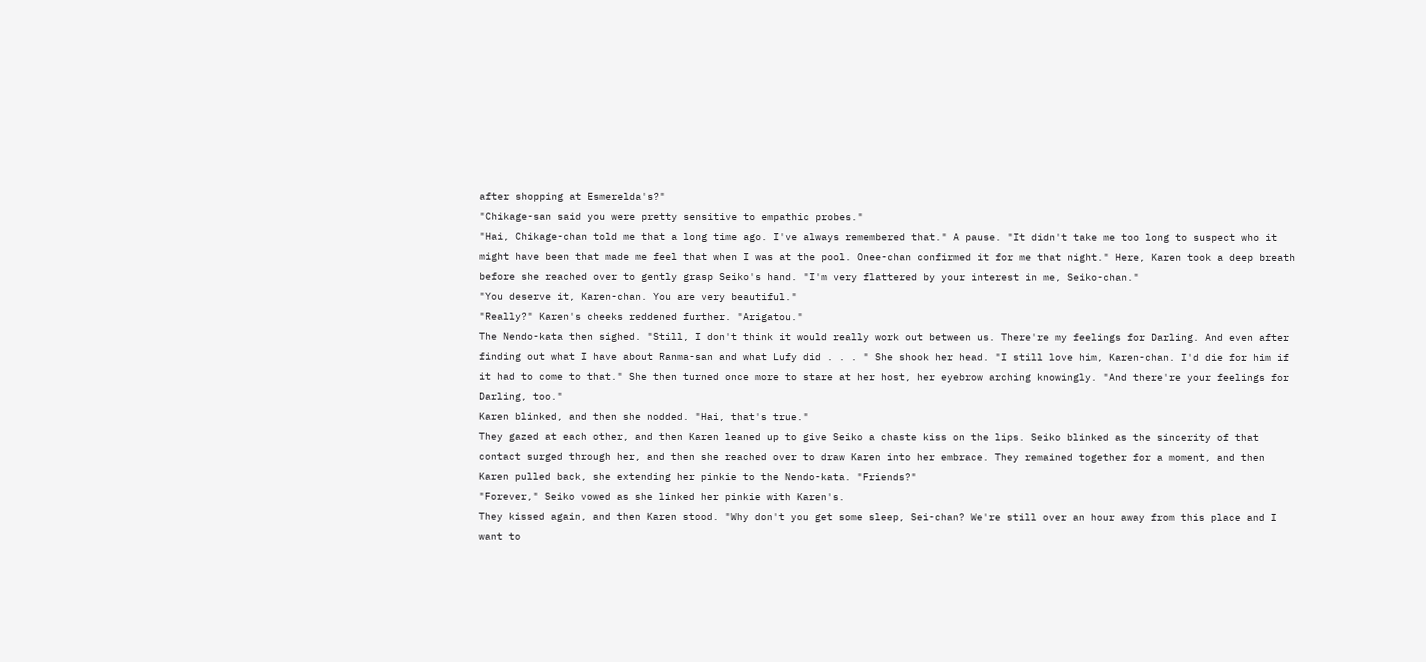after shopping at Esmerelda's?"
"Chikage-san said you were pretty sensitive to empathic probes."
"Hai, Chikage-chan told me that a long time ago. I've always remembered that." A pause. "It didn't take me too long to suspect who it might have been that made me feel that when I was at the pool. Onee-chan confirmed it for me that night." Here, Karen took a deep breath before she reached over to gently grasp Seiko's hand. "I'm very flattered by your interest in me, Seiko-chan."
"You deserve it, Karen-chan. You are very beautiful."
"Really?" Karen's cheeks reddened further. "Arigatou."
The Nendo-kata then sighed. "Still, I don't think it would really work out between us. There're my feelings for Darling. And even after finding out what I have about Ranma-san and what Lufy did . . . " She shook her head. "I still love him, Karen-chan. I'd die for him if it had to come to that." She then turned once more to stare at her host, her eyebrow arching knowingly. "And there're your feelings for Darling, too."
Karen blinked, and then she nodded. "Hai, that's true."
They gazed at each other, and then Karen leaned up to give Seiko a chaste kiss on the lips. Seiko blinked as the sincerity of that contact surged through her, and then she reached over to draw Karen into her embrace. They remained together for a moment, and then Karen pulled back, she extending her pinkie to the Nendo-kata. "Friends?"
"Forever," Seiko vowed as she linked her pinkie with Karen's.
They kissed again, and then Karen stood. "Why don't you get some sleep, Sei-chan? We're still over an hour away from this place and I want to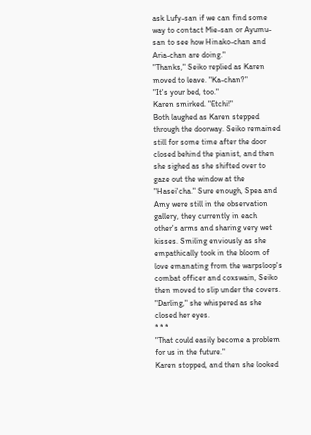ask Lufy-san if we can find some way to contact Mie-san or Ayumu-san to see how Hinako-chan and Aria-chan are doing."
"Thanks," Seiko replied as Karen moved to leave. "Ka-chan?"
"It's your bed, too."
Karen smirked. "Etchi!"
Both laughed as Karen stepped through the doorway. Seiko remained still for some time after the door closed behind the pianist, and then she sighed as she shifted over to gaze out the window at the "Hasei'cha." Sure enough, Spea and Amy were still in the observation gallery, they currently in each other's arms and sharing very wet kisses. Smiling enviously as she empathically took in the bloom of love emanating from the warpsloop's combat officer and coxswain, Seiko then moved to slip under the covers.
"Darling," she whispered as she closed her eyes.
* * *
"That could easily become a problem for us in the future."
Karen stopped, and then she looked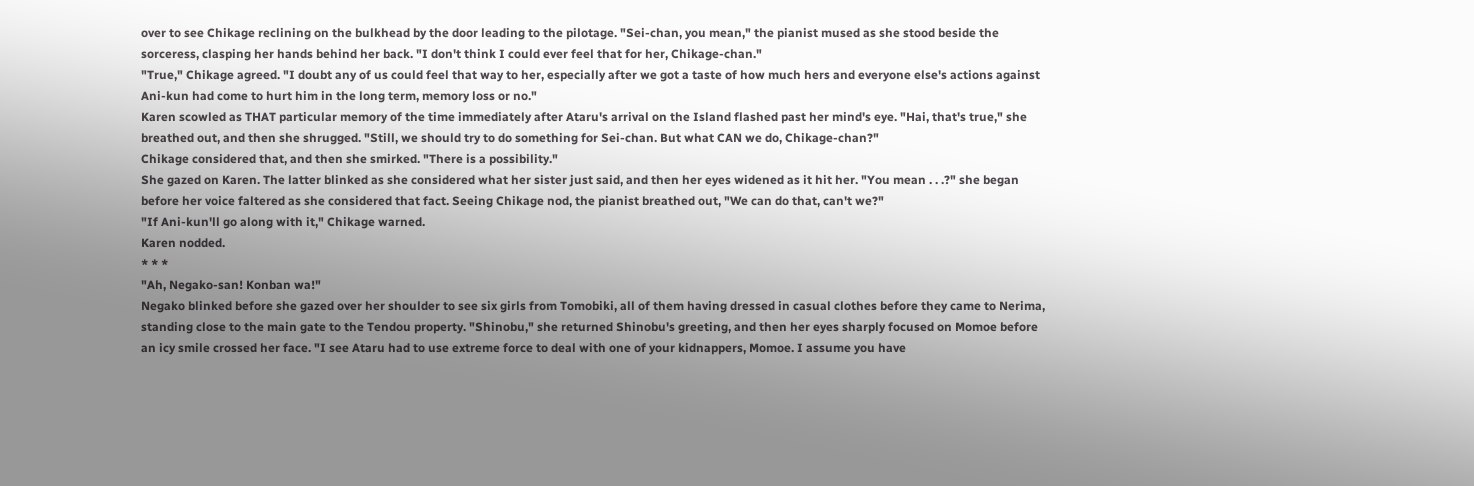over to see Chikage reclining on the bulkhead by the door leading to the pilotage. "Sei-chan, you mean," the pianist mused as she stood beside the sorceress, clasping her hands behind her back. "I don't think I could ever feel that for her, Chikage-chan."
"True," Chikage agreed. "I doubt any of us could feel that way to her, especially after we got a taste of how much hers and everyone else's actions against Ani-kun had come to hurt him in the long term, memory loss or no."
Karen scowled as THAT particular memory of the time immediately after Ataru's arrival on the Island flashed past her mind's eye. "Hai, that's true," she breathed out, and then she shrugged. "Still, we should try to do something for Sei-chan. But what CAN we do, Chikage-chan?"
Chikage considered that, and then she smirked. "There is a possibility."
She gazed on Karen. The latter blinked as she considered what her sister just said, and then her eyes widened as it hit her. "You mean . . .?" she began before her voice faltered as she considered that fact. Seeing Chikage nod, the pianist breathed out, "We can do that, can't we?"
"If Ani-kun'll go along with it," Chikage warned.
Karen nodded.
* * *
"Ah, Negako-san! Konban wa!"
Negako blinked before she gazed over her shoulder to see six girls from Tomobiki, all of them having dressed in casual clothes before they came to Nerima, standing close to the main gate to the Tendou property. "Shinobu," she returned Shinobu's greeting, and then her eyes sharply focused on Momoe before an icy smile crossed her face. "I see Ataru had to use extreme force to deal with one of your kidnappers, Momoe. I assume you have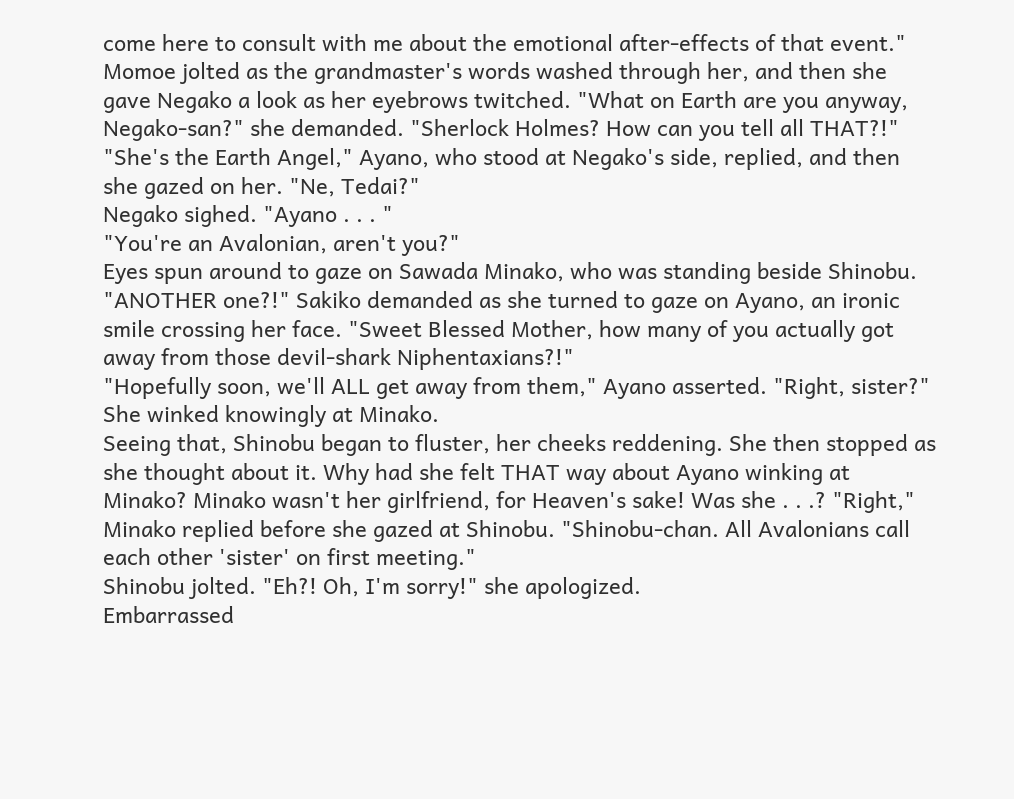come here to consult with me about the emotional after-effects of that event."
Momoe jolted as the grandmaster's words washed through her, and then she gave Negako a look as her eyebrows twitched. "What on Earth are you anyway, Negako-san?" she demanded. "Sherlock Holmes? How can you tell all THAT?!"
"She's the Earth Angel," Ayano, who stood at Negako's side, replied, and then she gazed on her. "Ne, Tedai?"
Negako sighed. "Ayano . . . "
"You're an Avalonian, aren't you?"
Eyes spun around to gaze on Sawada Minako, who was standing beside Shinobu. "ANOTHER one?!" Sakiko demanded as she turned to gaze on Ayano, an ironic smile crossing her face. "Sweet Blessed Mother, how many of you actually got away from those devil-shark Niphentaxians?!"
"Hopefully soon, we'll ALL get away from them," Ayano asserted. "Right, sister?" She winked knowingly at Minako.
Seeing that, Shinobu began to fluster, her cheeks reddening. She then stopped as she thought about it. Why had she felt THAT way about Ayano winking at Minako? Minako wasn't her girlfriend, for Heaven's sake! Was she . . .? "Right," Minako replied before she gazed at Shinobu. "Shinobu-chan. All Avalonians call each other 'sister' on first meeting."
Shinobu jolted. "Eh?! Oh, I'm sorry!" she apologized.
Embarrassed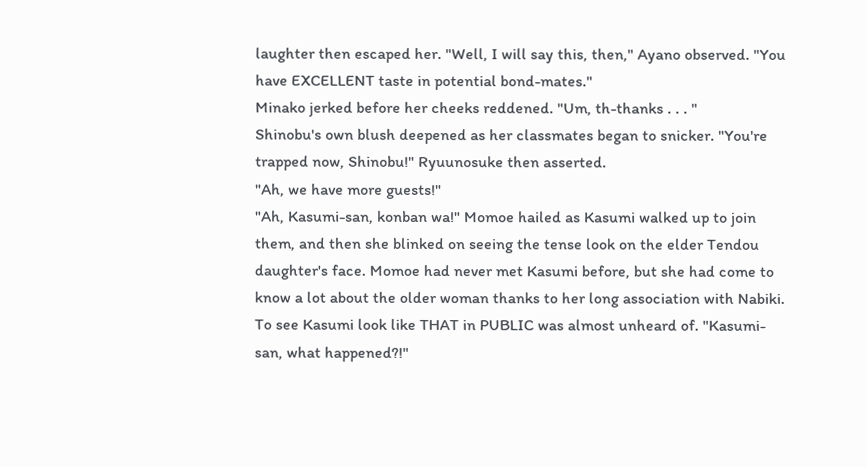laughter then escaped her. "Well, I will say this, then," Ayano observed. "You have EXCELLENT taste in potential bond-mates."
Minako jerked before her cheeks reddened. "Um, th-thanks . . . "
Shinobu's own blush deepened as her classmates began to snicker. "You're trapped now, Shinobu!" Ryuunosuke then asserted.
"Ah, we have more guests!"
"Ah, Kasumi-san, konban wa!" Momoe hailed as Kasumi walked up to join them, and then she blinked on seeing the tense look on the elder Tendou daughter's face. Momoe had never met Kasumi before, but she had come to know a lot about the older woman thanks to her long association with Nabiki. To see Kasumi look like THAT in PUBLIC was almost unheard of. "Kasumi-san, what happened?!"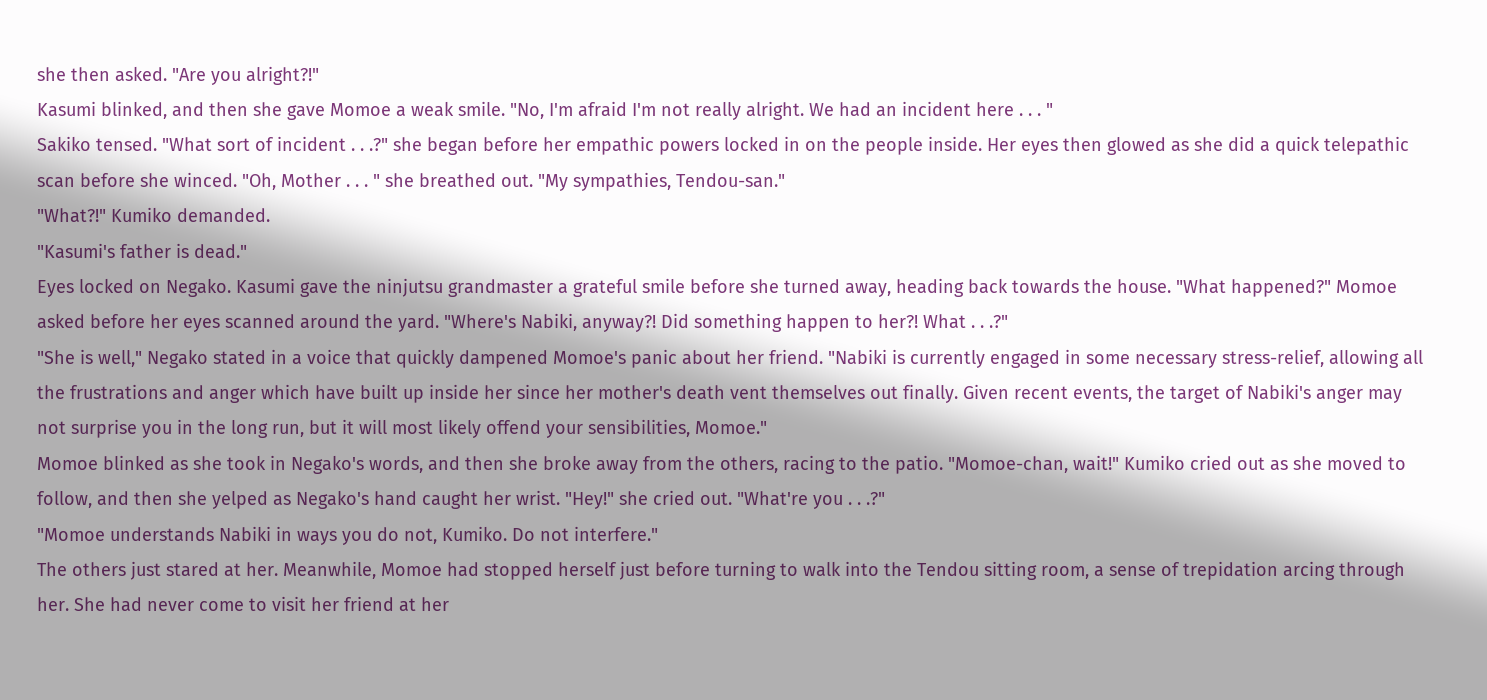she then asked. "Are you alright?!"
Kasumi blinked, and then she gave Momoe a weak smile. "No, I'm afraid I'm not really alright. We had an incident here . . . "
Sakiko tensed. "What sort of incident . . .?" she began before her empathic powers locked in on the people inside. Her eyes then glowed as she did a quick telepathic scan before she winced. "Oh, Mother . . . " she breathed out. "My sympathies, Tendou-san."
"What?!" Kumiko demanded.
"Kasumi's father is dead."
Eyes locked on Negako. Kasumi gave the ninjutsu grandmaster a grateful smile before she turned away, heading back towards the house. "What happened?" Momoe asked before her eyes scanned around the yard. "Where's Nabiki, anyway?! Did something happen to her?! What . . .?"
"She is well," Negako stated in a voice that quickly dampened Momoe's panic about her friend. "Nabiki is currently engaged in some necessary stress-relief, allowing all the frustrations and anger which have built up inside her since her mother's death vent themselves out finally. Given recent events, the target of Nabiki's anger may not surprise you in the long run, but it will most likely offend your sensibilities, Momoe."
Momoe blinked as she took in Negako's words, and then she broke away from the others, racing to the patio. "Momoe-chan, wait!" Kumiko cried out as she moved to follow, and then she yelped as Negako's hand caught her wrist. "Hey!" she cried out. "What're you . . .?"
"Momoe understands Nabiki in ways you do not, Kumiko. Do not interfere."
The others just stared at her. Meanwhile, Momoe had stopped herself just before turning to walk into the Tendou sitting room, a sense of trepidation arcing through her. She had never come to visit her friend at her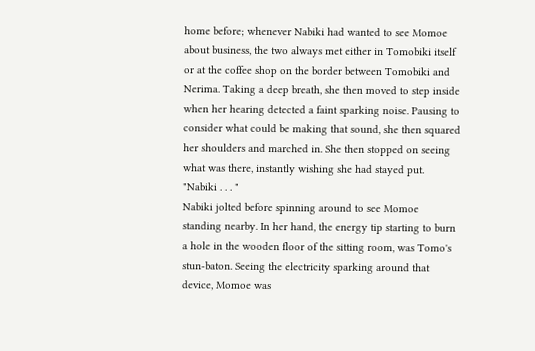home before; whenever Nabiki had wanted to see Momoe about business, the two always met either in Tomobiki itself or at the coffee shop on the border between Tomobiki and Nerima. Taking a deep breath, she then moved to step inside when her hearing detected a faint sparking noise. Pausing to consider what could be making that sound, she then squared her shoulders and marched in. She then stopped on seeing what was there, instantly wishing she had stayed put.
"Nabiki . . . "
Nabiki jolted before spinning around to see Momoe standing nearby. In her hand, the energy tip starting to burn a hole in the wooden floor of the sitting room, was Tomo's stun-baton. Seeing the electricity sparking around that device, Momoe was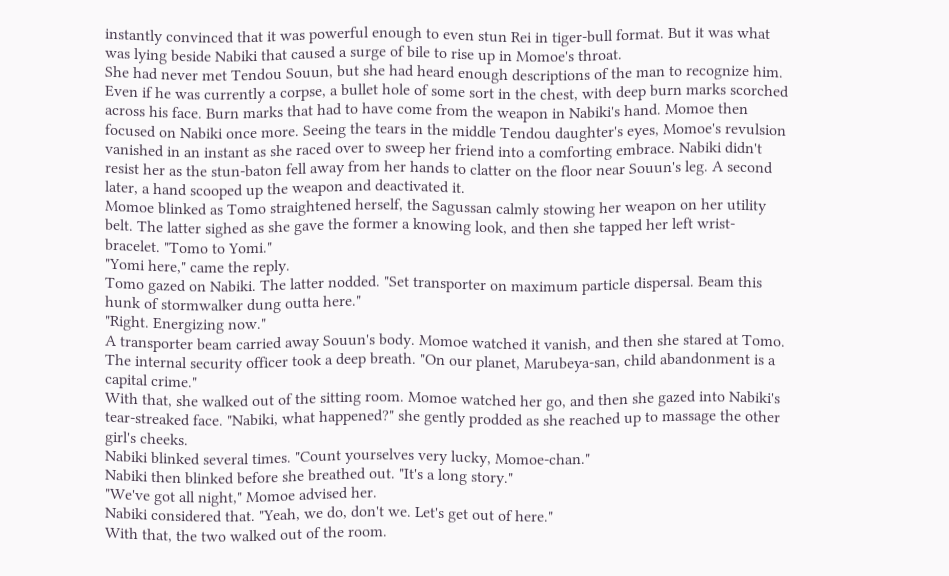instantly convinced that it was powerful enough to even stun Rei in tiger-bull format. But it was what was lying beside Nabiki that caused a surge of bile to rise up in Momoe's throat.
She had never met Tendou Souun, but she had heard enough descriptions of the man to recognize him. Even if he was currently a corpse, a bullet hole of some sort in the chest, with deep burn marks scorched across his face. Burn marks that had to have come from the weapon in Nabiki's hand. Momoe then focused on Nabiki once more. Seeing the tears in the middle Tendou daughter's eyes, Momoe's revulsion vanished in an instant as she raced over to sweep her friend into a comforting embrace. Nabiki didn't resist her as the stun-baton fell away from her hands to clatter on the floor near Souun's leg. A second later, a hand scooped up the weapon and deactivated it.
Momoe blinked as Tomo straightened herself, the Sagussan calmly stowing her weapon on her utility belt. The latter sighed as she gave the former a knowing look, and then she tapped her left wrist-bracelet. "Tomo to Yomi."
"Yomi here," came the reply.
Tomo gazed on Nabiki. The latter nodded. "Set transporter on maximum particle dispersal. Beam this hunk of stormwalker dung outta here."
"Right. Energizing now."
A transporter beam carried away Souun's body. Momoe watched it vanish, and then she stared at Tomo. The internal security officer took a deep breath. "On our planet, Marubeya-san, child abandonment is a capital crime."
With that, she walked out of the sitting room. Momoe watched her go, and then she gazed into Nabiki's tear-streaked face. "Nabiki, what happened?" she gently prodded as she reached up to massage the other girl's cheeks.
Nabiki blinked several times. "Count yourselves very lucky, Momoe-chan."
Nabiki then blinked before she breathed out. "It's a long story."
"We've got all night," Momoe advised her.
Nabiki considered that. "Yeah, we do, don't we. Let's get out of here."
With that, the two walked out of the room.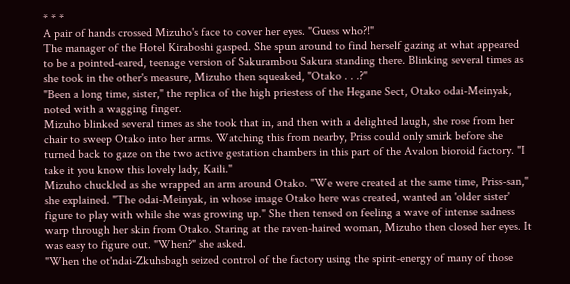* * *
A pair of hands crossed Mizuho's face to cover her eyes. "Guess who?!"
The manager of the Hotel Kiraboshi gasped. She spun around to find herself gazing at what appeared to be a pointed-eared, teenage version of Sakurambou Sakura standing there. Blinking several times as she took in the other's measure, Mizuho then squeaked, "Otako . . .?"
"Been a long time, sister," the replica of the high priestess of the Hegane Sect, Otako odai-Meinyak, noted with a wagging finger.
Mizuho blinked several times as she took that in, and then with a delighted laugh, she rose from her chair to sweep Otako into her arms. Watching this from nearby, Priss could only smirk before she turned back to gaze on the two active gestation chambers in this part of the Avalon bioroid factory. "I take it you know this lovely lady, Kaili."
Mizuho chuckled as she wrapped an arm around Otako. "We were created at the same time, Priss-san," she explained. "The odai-Meinyak, in whose image Otako here was created, wanted an 'older sister' figure to play with while she was growing up." She then tensed on feeling a wave of intense sadness warp through her skin from Otako. Staring at the raven-haired woman, Mizuho then closed her eyes. It was easy to figure out. "When?" she asked.
"When the ot'ndai-Zkuhsbagh seized control of the factory using the spirit-energy of many of those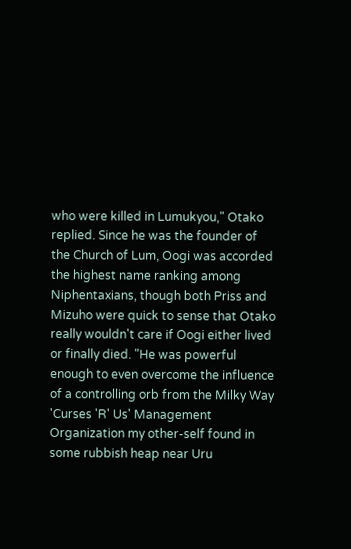who were killed in Lumukyou," Otako replied. Since he was the founder of the Church of Lum, Oogi was accorded the highest name ranking among Niphentaxians, though both Priss and Mizuho were quick to sense that Otako really wouldn't care if Oogi either lived or finally died. "He was powerful enough to even overcome the influence of a controlling orb from the Milky Way 'Curses 'R' Us' Management Organization my other-self found in some rubbish heap near Uru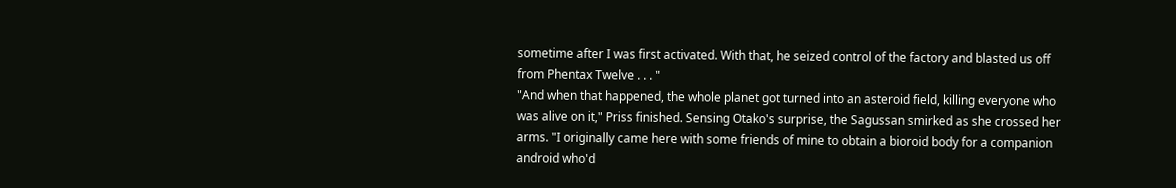sometime after I was first activated. With that, he seized control of the factory and blasted us off from Phentax Twelve . . . "
"And when that happened, the whole planet got turned into an asteroid field, killing everyone who was alive on it," Priss finished. Sensing Otako's surprise, the Sagussan smirked as she crossed her arms. "I originally came here with some friends of mine to obtain a bioroid body for a companion android who'd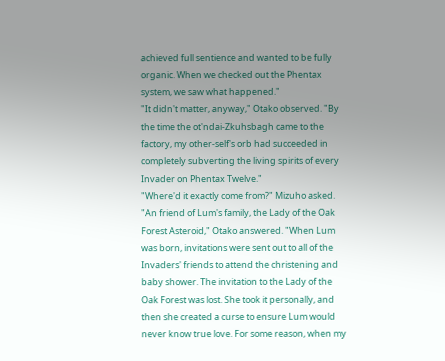achieved full sentience and wanted to be fully organic. When we checked out the Phentax system, we saw what happened."
"It didn't matter, anyway," Otako observed. "By the time the ot'ndai-Zkuhsbagh came to the factory, my other-self's orb had succeeded in completely subverting the living spirits of every Invader on Phentax Twelve."
"Where'd it exactly come from?" Mizuho asked.
"An friend of Lum's family, the Lady of the Oak Forest Asteroid," Otako answered. "When Lum was born, invitations were sent out to all of the Invaders' friends to attend the christening and baby shower. The invitation to the Lady of the Oak Forest was lost. She took it personally, and then she created a curse to ensure Lum would never know true love. For some reason, when my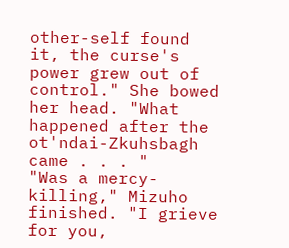other-self found it, the curse's power grew out of control." She bowed her head. "What happened after the ot'ndai-Zkuhsbagh came . . . "
"Was a mercy-killing," Mizuho finished. "I grieve for you,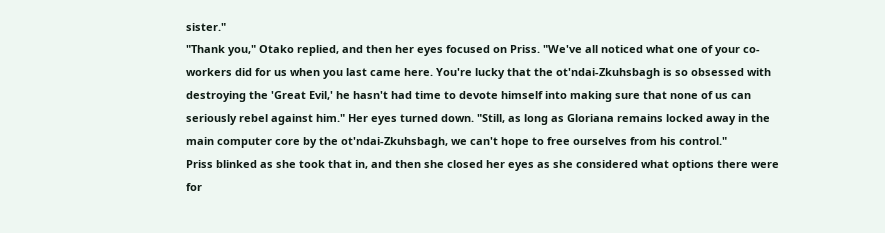sister."
"Thank you," Otako replied, and then her eyes focused on Priss. "We've all noticed what one of your co-workers did for us when you last came here. You're lucky that the ot'ndai-Zkuhsbagh is so obsessed with destroying the 'Great Evil,' he hasn't had time to devote himself into making sure that none of us can seriously rebel against him." Her eyes turned down. "Still, as long as Gloriana remains locked away in the main computer core by the ot'ndai-Zkuhsbagh, we can't hope to free ourselves from his control."
Priss blinked as she took that in, and then she closed her eyes as she considered what options there were for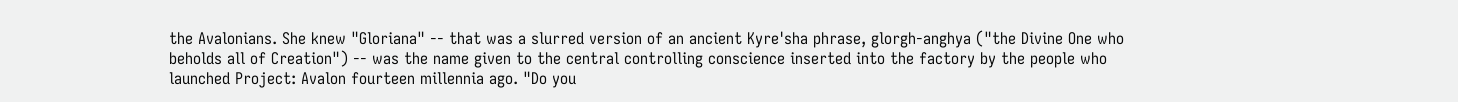the Avalonians. She knew "Gloriana" -- that was a slurred version of an ancient Kyre'sha phrase, glorgh-anghya ("the Divine One who beholds all of Creation") -- was the name given to the central controlling conscience inserted into the factory by the people who launched Project: Avalon fourteen millennia ago. "Do you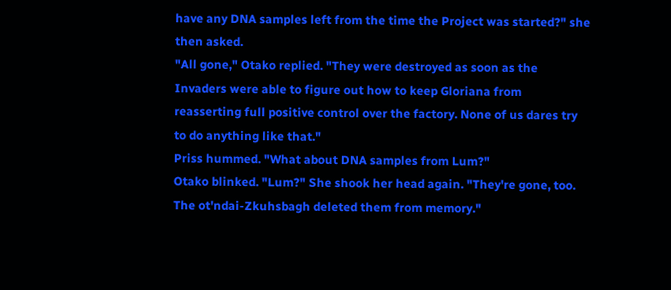have any DNA samples left from the time the Project was started?" she then asked.
"All gone," Otako replied. "They were destroyed as soon as the Invaders were able to figure out how to keep Gloriana from reasserting full positive control over the factory. None of us dares try to do anything like that."
Priss hummed. "What about DNA samples from Lum?"
Otako blinked. "Lum?" She shook her head again. "They're gone, too. The ot'ndai-Zkuhsbagh deleted them from memory."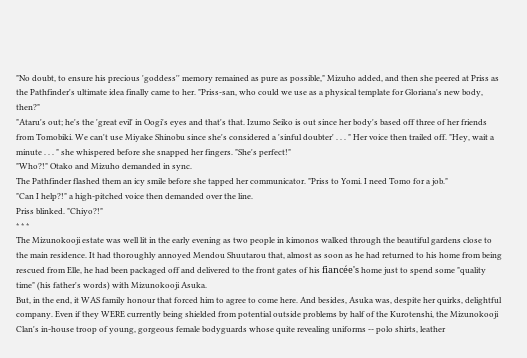"No doubt, to ensure his precious 'goddess'' memory remained as pure as possible," Mizuho added, and then she peered at Priss as the Pathfinder's ultimate idea finally came to her. "Priss-san, who could we use as a physical template for Gloriana's new body, then?"
"Ataru's out; he's the 'great evil' in Oogi's eyes and that's that. Izumo Seiko is out since her body's based off three of her friends from Tomobiki. We can't use Miyake Shinobu since she's considered a 'sinful doubter' . . . " Her voice then trailed off. "Hey, wait a minute . . . " she whispered before she snapped her fingers. "She's perfect!"
"Who?!" Otako and Mizuho demanded in sync.
The Pathfinder flashed them an icy smile before she tapped her communicator. "Priss to Yomi. I need Tomo for a job."
"Can I help?!" a high-pitched voice then demanded over the line.
Priss blinked. "Chiyo?!"
* * *
The Mizunokooji estate was well lit in the early evening as two people in kimonos walked through the beautiful gardens close to the main residence. It had thoroughly annoyed Mendou Shuutarou that, almost as soon as he had returned to his home from being rescued from Elle, he had been packaged off and delivered to the front gates of his fiancée's home just to spend some "quality time" (his father's words) with Mizunokooji Asuka.
But, in the end, it WAS family honour that forced him to agree to come here. And besides, Asuka was, despite her quirks, delightful company. Even if they WERE currently being shielded from potential outside problems by half of the Kurotenshi, the Mizunokooji Clan's in-house troop of young, gorgeous female bodyguards whose quite revealing uniforms -- polo shirts, leather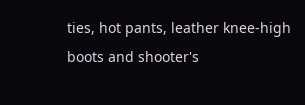ties, hot pants, leather knee-high boots and shooter's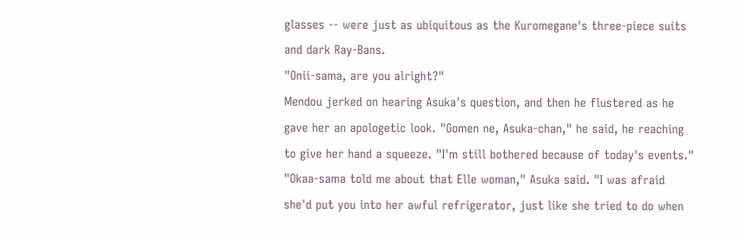glasses -- were just as ubiquitous as the Kuromegane's three-piece suits and dark Ray-Bans.
"Onii-sama, are you alright?"
Mendou jerked on hearing Asuka's question, and then he flustered as he gave her an apologetic look. "Gomen ne, Asuka-chan," he said, he reaching to give her hand a squeeze. "I'm still bothered because of today's events."
"Okaa-sama told me about that Elle woman," Asuka said. "I was afraid she'd put you into her awful refrigerator, just like she tried to do when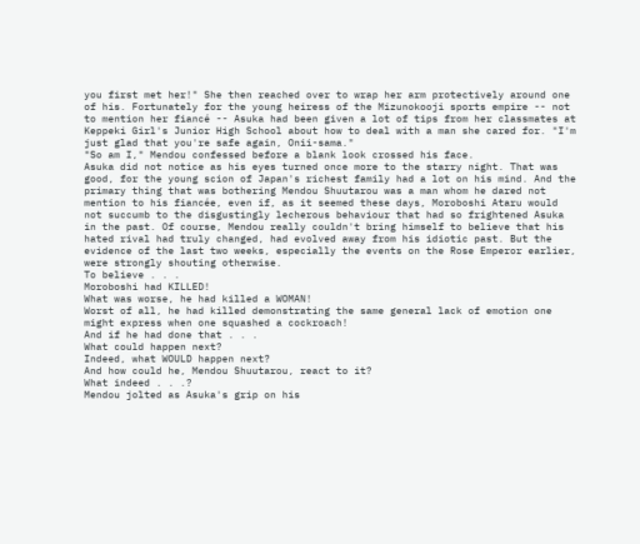you first met her!" She then reached over to wrap her arm protectively around one of his. Fortunately for the young heiress of the Mizunokooji sports empire -- not to mention her fiancé -- Asuka had been given a lot of tips from her classmates at Keppeki Girl's Junior High School about how to deal with a man she cared for. "I'm just glad that you're safe again, Onii-sama."
"So am I," Mendou confessed before a blank look crossed his face.
Asuka did not notice as his eyes turned once more to the starry night. That was good, for the young scion of Japan's richest family had a lot on his mind. And the primary thing that was bothering Mendou Shuutarou was a man whom he dared not mention to his fiancée, even if, as it seemed these days, Moroboshi Ataru would not succumb to the disgustingly lecherous behaviour that had so frightened Asuka in the past. Of course, Mendou really couldn't bring himself to believe that his hated rival had truly changed, had evolved away from his idiotic past. But the evidence of the last two weeks, especially the events on the Rose Emperor earlier, were strongly shouting otherwise.
To believe . . .
Moroboshi had KILLED!
What was worse, he had killed a WOMAN!
Worst of all, he had killed demonstrating the same general lack of emotion one might express when one squashed a cockroach!
And if he had done that . . .
What could happen next?
Indeed, what WOULD happen next?
And how could he, Mendou Shuutarou, react to it?
What indeed . . .?
Mendou jolted as Asuka's grip on his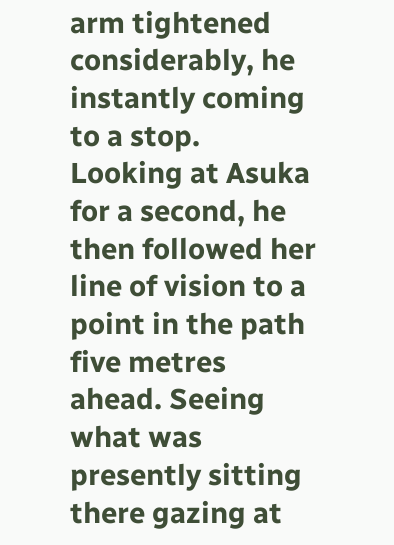arm tightened considerably, he instantly coming to a stop. Looking at Asuka for a second, he then followed her line of vision to a point in the path five metres ahead. Seeing what was presently sitting there gazing at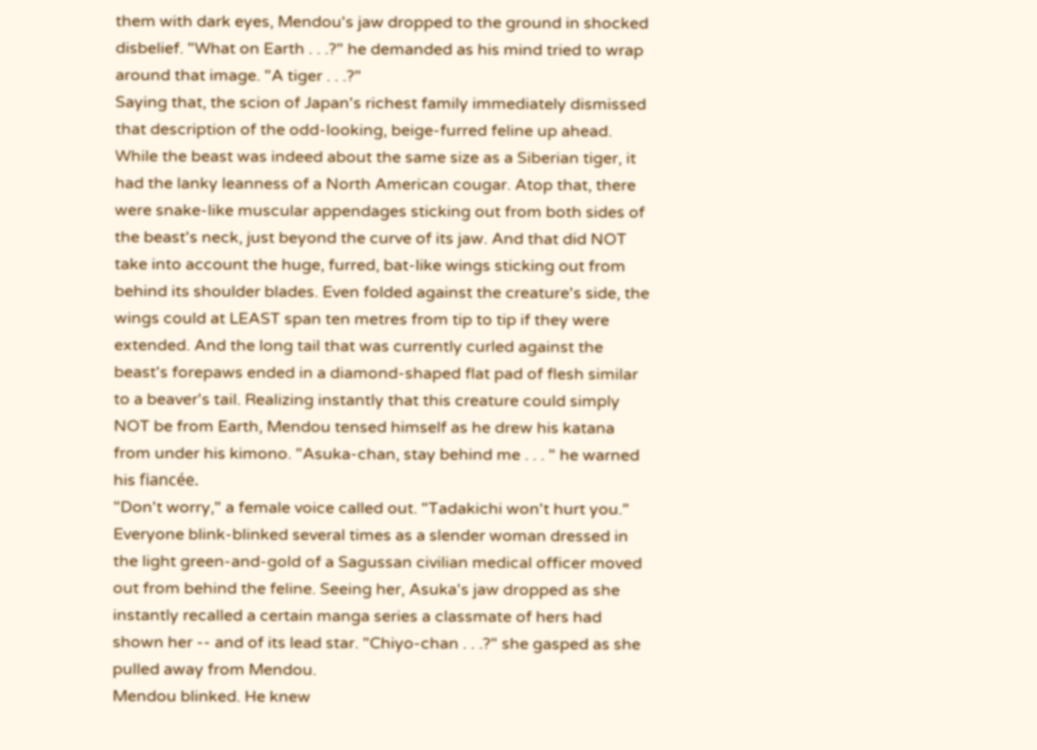them with dark eyes, Mendou's jaw dropped to the ground in shocked disbelief. "What on Earth . . .?" he demanded as his mind tried to wrap around that image. "A tiger . . .?"
Saying that, the scion of Japan's richest family immediately dismissed that description of the odd-looking, beige-furred feline up ahead. While the beast was indeed about the same size as a Siberian tiger, it had the lanky leanness of a North American cougar. Atop that, there were snake-like muscular appendages sticking out from both sides of the beast's neck, just beyond the curve of its jaw. And that did NOT take into account the huge, furred, bat-like wings sticking out from behind its shoulder blades. Even folded against the creature's side, the wings could at LEAST span ten metres from tip to tip if they were extended. And the long tail that was currently curled against the beast's forepaws ended in a diamond-shaped flat pad of flesh similar to a beaver's tail. Realizing instantly that this creature could simply NOT be from Earth, Mendou tensed himself as he drew his katana from under his kimono. "Asuka-chan, stay behind me . . . " he warned his fiancée.
"Don't worry," a female voice called out. "Tadakichi won't hurt you."
Everyone blink-blinked several times as a slender woman dressed in the light green-and-gold of a Sagussan civilian medical officer moved out from behind the feline. Seeing her, Asuka's jaw dropped as she instantly recalled a certain manga series a classmate of hers had shown her -- and of its lead star. "Chiyo-chan . . .?" she gasped as she pulled away from Mendou.
Mendou blinked. He knew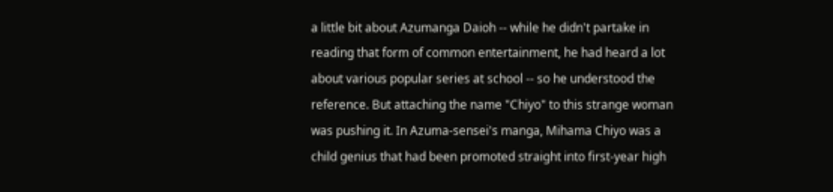a little bit about Azumanga Daioh -- while he didn't partake in reading that form of common entertainment, he had heard a lot about various popular series at school -- so he understood the reference. But attaching the name "Chiyo" to this strange woman was pushing it. In Azuma-sensei's manga, Mihama Chiyo was a child genius that had been promoted straight into first-year high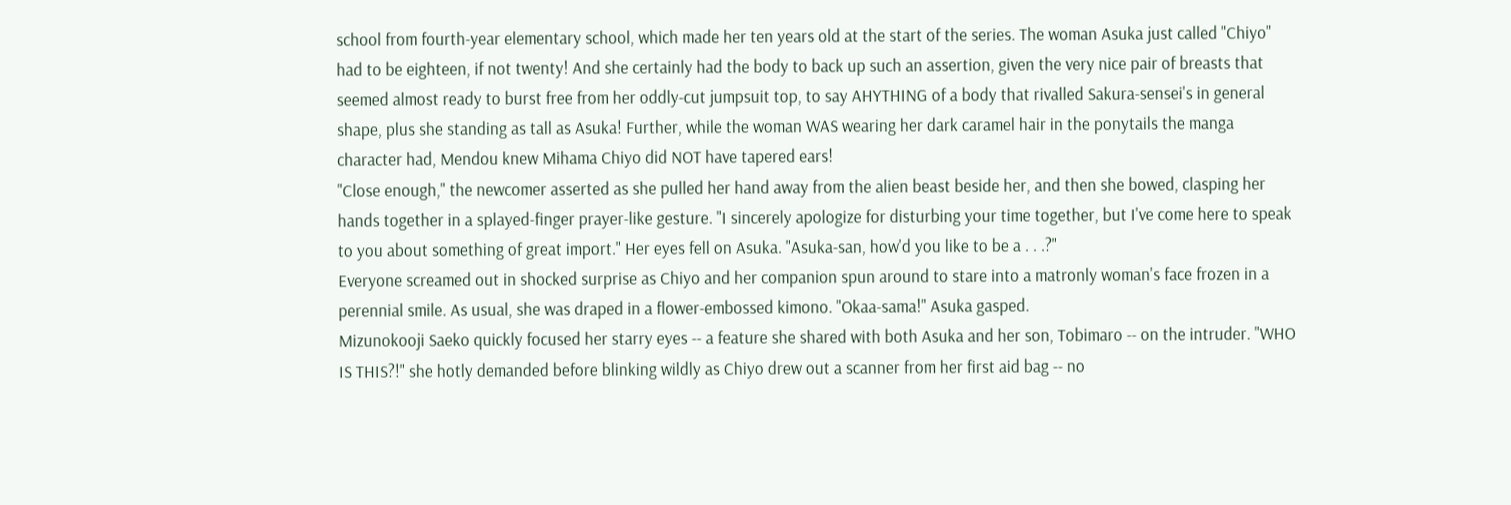school from fourth-year elementary school, which made her ten years old at the start of the series. The woman Asuka just called "Chiyo" had to be eighteen, if not twenty! And she certainly had the body to back up such an assertion, given the very nice pair of breasts that seemed almost ready to burst free from her oddly-cut jumpsuit top, to say AHYTHING of a body that rivalled Sakura-sensei's in general shape, plus she standing as tall as Asuka! Further, while the woman WAS wearing her dark caramel hair in the ponytails the manga character had, Mendou knew Mihama Chiyo did NOT have tapered ears!
"Close enough," the newcomer asserted as she pulled her hand away from the alien beast beside her, and then she bowed, clasping her hands together in a splayed-finger prayer-like gesture. "I sincerely apologize for disturbing your time together, but I've come here to speak to you about something of great import." Her eyes fell on Asuka. "Asuka-san, how'd you like to be a . . .?"
Everyone screamed out in shocked surprise as Chiyo and her companion spun around to stare into a matronly woman's face frozen in a perennial smile. As usual, she was draped in a flower-embossed kimono. "Okaa-sama!" Asuka gasped.
Mizunokooji Saeko quickly focused her starry eyes -- a feature she shared with both Asuka and her son, Tobimaro -- on the intruder. "WHO IS THIS?!" she hotly demanded before blinking wildly as Chiyo drew out a scanner from her first aid bag -- no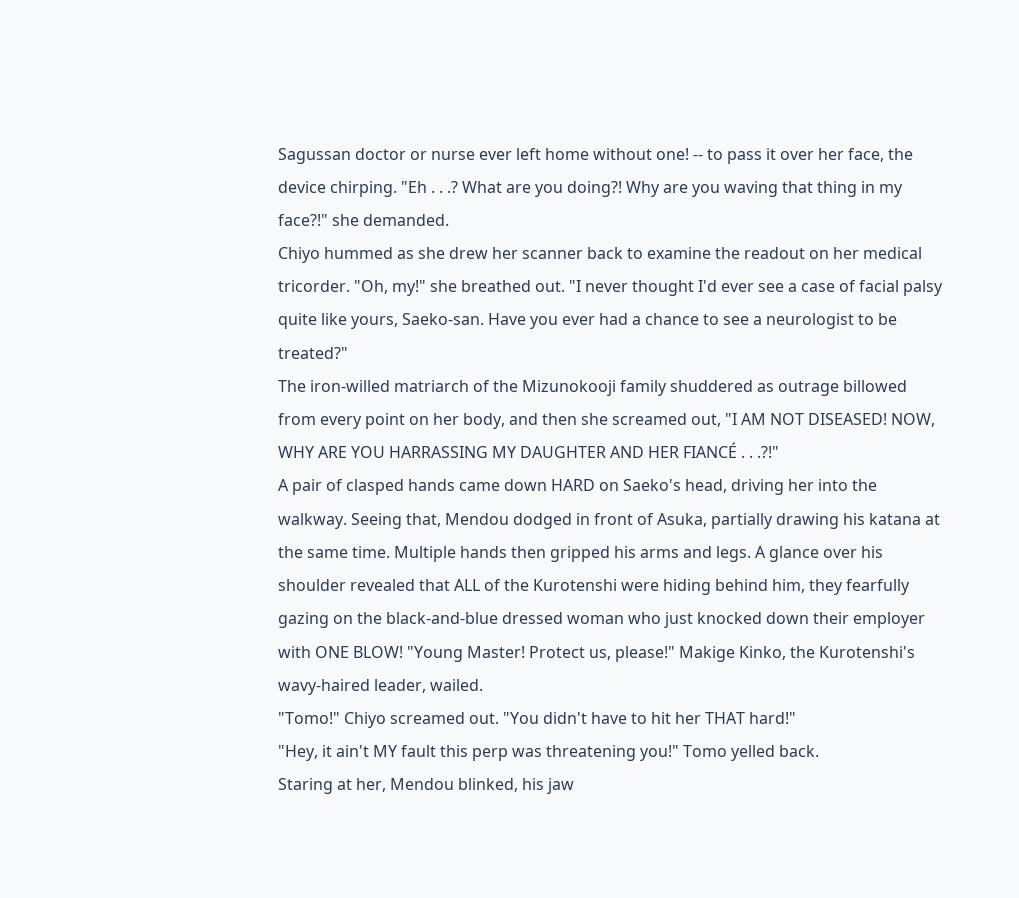Sagussan doctor or nurse ever left home without one! -- to pass it over her face, the device chirping. "Eh . . .? What are you doing?! Why are you waving that thing in my face?!" she demanded.
Chiyo hummed as she drew her scanner back to examine the readout on her medical tricorder. "Oh, my!" she breathed out. "I never thought I'd ever see a case of facial palsy quite like yours, Saeko-san. Have you ever had a chance to see a neurologist to be treated?"
The iron-willed matriarch of the Mizunokooji family shuddered as outrage billowed from every point on her body, and then she screamed out, "I AM NOT DISEASED! NOW, WHY ARE YOU HARRASSING MY DAUGHTER AND HER FIANCÉ . . .?!"
A pair of clasped hands came down HARD on Saeko's head, driving her into the walkway. Seeing that, Mendou dodged in front of Asuka, partially drawing his katana at the same time. Multiple hands then gripped his arms and legs. A glance over his shoulder revealed that ALL of the Kurotenshi were hiding behind him, they fearfully gazing on the black-and-blue dressed woman who just knocked down their employer with ONE BLOW! "Young Master! Protect us, please!" Makige Kinko, the Kurotenshi's wavy-haired leader, wailed.
"Tomo!" Chiyo screamed out. "You didn't have to hit her THAT hard!"
"Hey, it ain't MY fault this perp was threatening you!" Tomo yelled back.
Staring at her, Mendou blinked, his jaw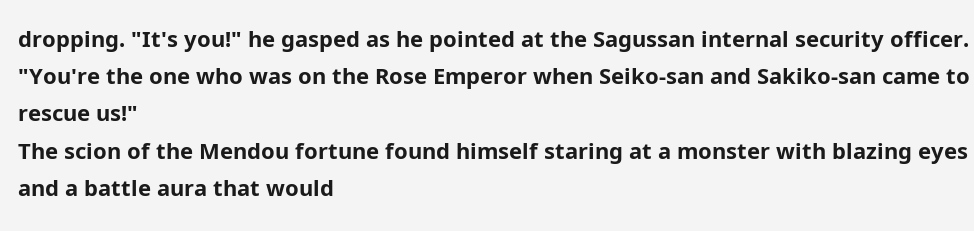dropping. "It's you!" he gasped as he pointed at the Sagussan internal security officer. "You're the one who was on the Rose Emperor when Seiko-san and Sakiko-san came to rescue us!"
The scion of the Mendou fortune found himself staring at a monster with blazing eyes and a battle aura that would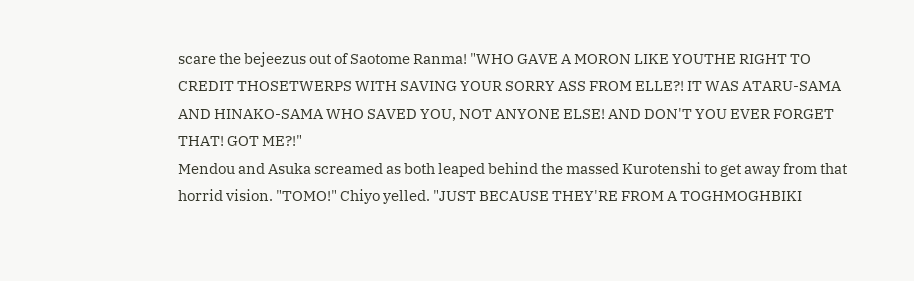scare the bejeezus out of Saotome Ranma! "WHO GAVE A MORON LIKE YOUTHE RIGHT TO CREDIT THOSETWERPS WITH SAVING YOUR SORRY ASS FROM ELLE?! IT WAS ATARU-SAMA AND HINAKO-SAMA WHO SAVED YOU, NOT ANYONE ELSE! AND DON'T YOU EVER FORGET THAT! GOT ME?!"
Mendou and Asuka screamed as both leaped behind the massed Kurotenshi to get away from that horrid vision. "TOMO!" Chiyo yelled. "JUST BECAUSE THEY'RE FROM A TOGHMOGHBIKI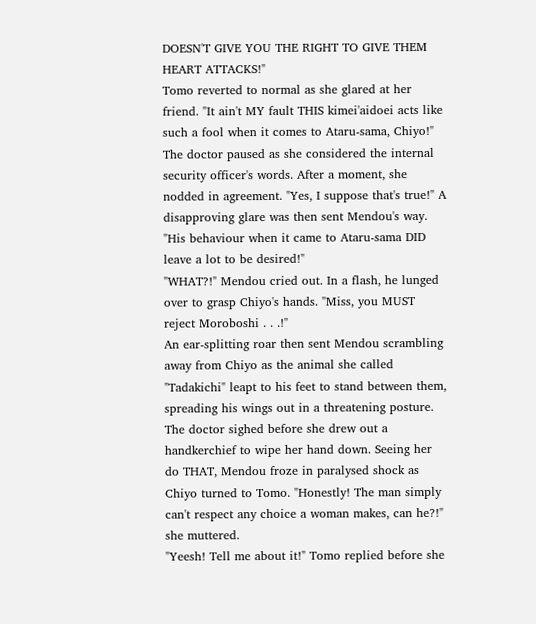DOESN'T GIVE YOU THE RIGHT TO GIVE THEM HEART ATTACKS!"
Tomo reverted to normal as she glared at her friend. "It ain't MY fault THIS kimei'aidoei acts like such a fool when it comes to Ataru-sama, Chiyo!"
The doctor paused as she considered the internal security officer's words. After a moment, she nodded in agreement. "Yes, I suppose that's true!" A disapproving glare was then sent Mendou's way. "His behaviour when it came to Ataru-sama DID leave a lot to be desired!"
"WHAT?!" Mendou cried out. In a flash, he lunged over to grasp Chiyo's hands. "Miss, you MUST reject Moroboshi . . .!"
An ear-splitting roar then sent Mendou scrambling away from Chiyo as the animal she called "Tadakichi" leapt to his feet to stand between them, spreading his wings out in a threatening posture. The doctor sighed before she drew out a handkerchief to wipe her hand down. Seeing her do THAT, Mendou froze in paralysed shock as Chiyo turned to Tomo. "Honestly! The man simply can't respect any choice a woman makes, can he?!" she muttered.
"Yeesh! Tell me about it!" Tomo replied before she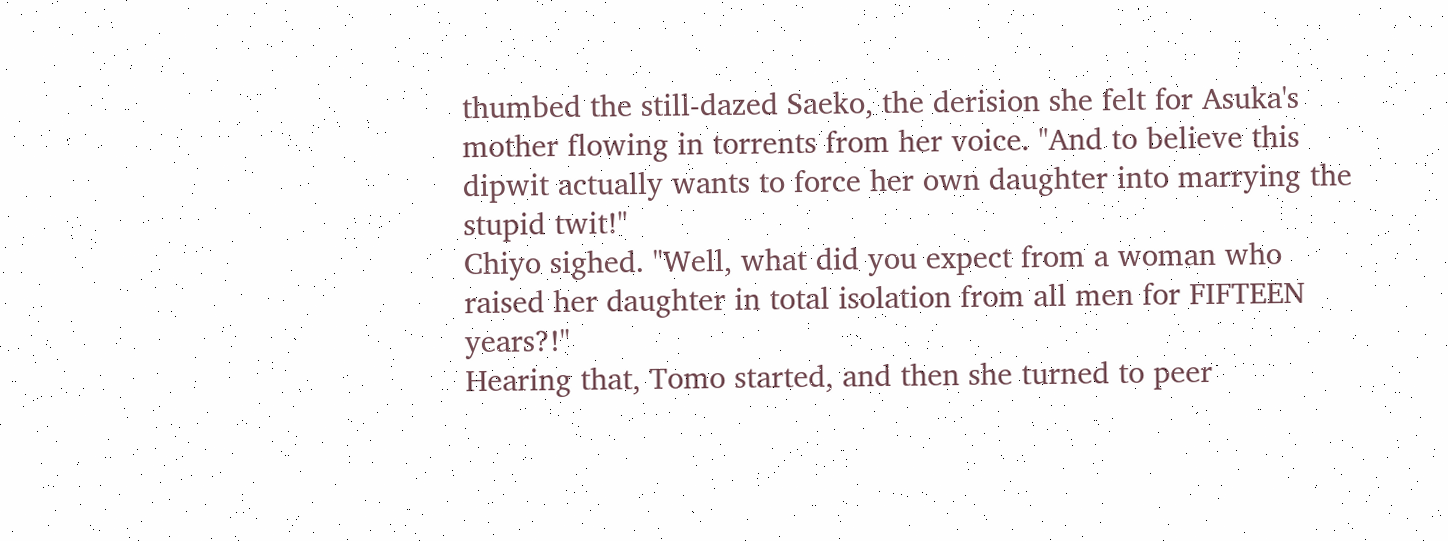thumbed the still-dazed Saeko, the derision she felt for Asuka's mother flowing in torrents from her voice. "And to believe this dipwit actually wants to force her own daughter into marrying the stupid twit!"
Chiyo sighed. "Well, what did you expect from a woman who raised her daughter in total isolation from all men for FIFTEEN years?!"
Hearing that, Tomo started, and then she turned to peer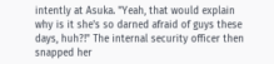intently at Asuka. "Yeah, that would explain why is it she's so darned afraid of guys these days, huh?!" The internal security officer then snapped her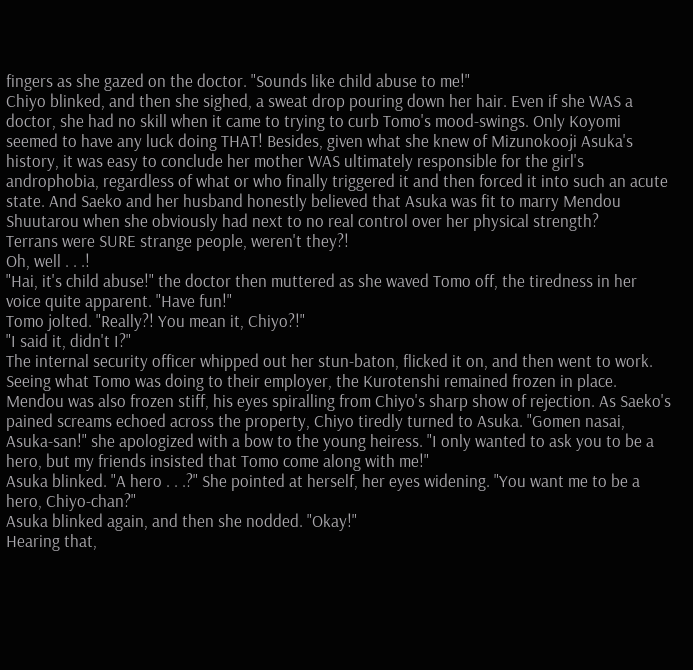fingers as she gazed on the doctor. "Sounds like child abuse to me!"
Chiyo blinked, and then she sighed, a sweat drop pouring down her hair. Even if she WAS a doctor, she had no skill when it came to trying to curb Tomo's mood-swings. Only Koyomi seemed to have any luck doing THAT! Besides, given what she knew of Mizunokooji Asuka's history, it was easy to conclude her mother WAS ultimately responsible for the girl's androphobia, regardless of what or who finally triggered it and then forced it into such an acute state. And Saeko and her husband honestly believed that Asuka was fit to marry Mendou Shuutarou when she obviously had next to no real control over her physical strength?
Terrans were SURE strange people, weren't they?!
Oh, well . . .!
"Hai, it's child abuse!" the doctor then muttered as she waved Tomo off, the tiredness in her voice quite apparent. "Have fun!"
Tomo jolted. "Really?! You mean it, Chiyo?!"
"I said it, didn't I?"
The internal security officer whipped out her stun-baton, flicked it on, and then went to work. Seeing what Tomo was doing to their employer, the Kurotenshi remained frozen in place. Mendou was also frozen stiff, his eyes spiralling from Chiyo's sharp show of rejection. As Saeko's pained screams echoed across the property, Chiyo tiredly turned to Asuka. "Gomen nasai, Asuka-san!" she apologized with a bow to the young heiress. "I only wanted to ask you to be a hero, but my friends insisted that Tomo come along with me!"
Asuka blinked. "A hero . . .?" She pointed at herself, her eyes widening. "You want me to be a hero, Chiyo-chan?"
Asuka blinked again, and then she nodded. "Okay!"
Hearing that,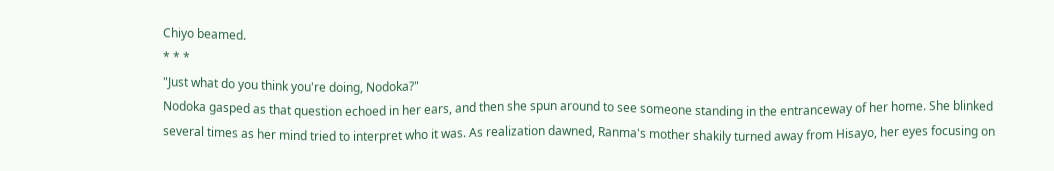Chiyo beamed.
* * *
"Just what do you think you're doing, Nodoka?"
Nodoka gasped as that question echoed in her ears, and then she spun around to see someone standing in the entranceway of her home. She blinked several times as her mind tried to interpret who it was. As realization dawned, Ranma's mother shakily turned away from Hisayo, her eyes focusing on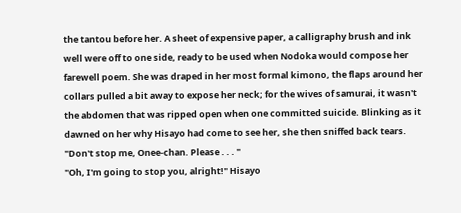the tantou before her. A sheet of expensive paper, a calligraphy brush and ink well were off to one side, ready to be used when Nodoka would compose her farewell poem. She was draped in her most formal kimono, the flaps around her collars pulled a bit away to expose her neck; for the wives of samurai, it wasn't the abdomen that was ripped open when one committed suicide. Blinking as it dawned on her why Hisayo had come to see her, she then sniffed back tears. "Don't stop me, Onee-chan. Please . . . "
"Oh, I'm going to stop you, alright!" Hisayo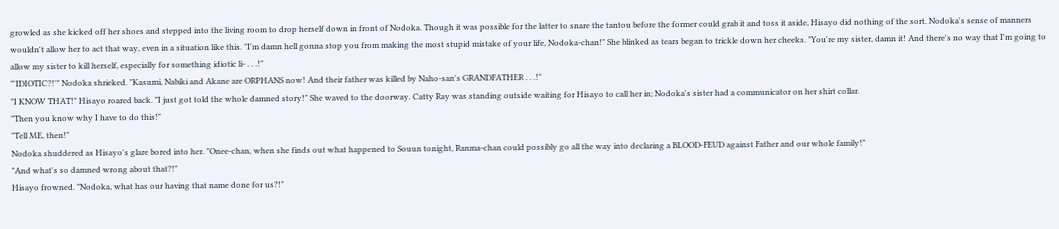growled as she kicked off her shoes and stepped into the living room to drop herself down in front of Nodoka. Though it was possible for the latter to snare the tantou before the former could grab it and toss it aside, Hisayo did nothing of the sort. Nodoka's sense of manners wouldn't allow her to act that way, even in a situation like this. "I'm damn hell gonna stop you from making the most stupid mistake of your life, Nodoka-chan!" She blinked as tears began to trickle down her cheeks. "You're my sister, damn it! And there's no way that I'm going to allow my sister to kill herself, especially for something idiotic li- . . .!"
"'IDIOTIC?!'" Nodoka shrieked. "Kasumi, Nabiki and Akane are ORPHANS now! And their father was killed by Naho-san's GRANDFATHER . . .!"
"I KNOW THAT!" Hisayo roared back. "I just got told the whole damned story!" She waved to the doorway. Catty Ray was standing outside waiting for Hisayo to call her in; Nodoka's sister had a communicator on her shirt collar.
"Then you know why I have to do this!"
"Tell ME, then!"
Nodoka shuddered as Hisayo's glare bored into her. "Onee-chan, when she finds out what happened to Souun tonight, Ranma-chan could possibly go all the way into declaring a BLOOD-FEUD against Father and our whole family!"
"And what's so damned wrong about that?!"
Hisayo frowned. "Nodoka, what has our having that name done for us?!"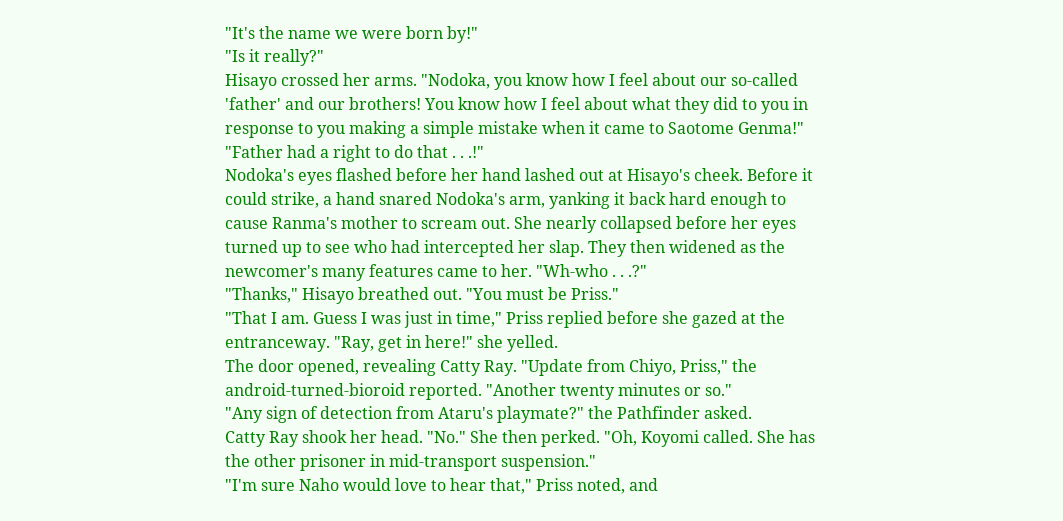"It's the name we were born by!"
"Is it really?"
Hisayo crossed her arms. "Nodoka, you know how I feel about our so-called 'father' and our brothers! You know how I feel about what they did to you in response to you making a simple mistake when it came to Saotome Genma!"
"Father had a right to do that . . .!"
Nodoka's eyes flashed before her hand lashed out at Hisayo's cheek. Before it could strike, a hand snared Nodoka's arm, yanking it back hard enough to cause Ranma's mother to scream out. She nearly collapsed before her eyes turned up to see who had intercepted her slap. They then widened as the newcomer's many features came to her. "Wh-who . . .?"
"Thanks," Hisayo breathed out. "You must be Priss."
"That I am. Guess I was just in time," Priss replied before she gazed at the entranceway. "Ray, get in here!" she yelled.
The door opened, revealing Catty Ray. "Update from Chiyo, Priss," the android-turned-bioroid reported. "Another twenty minutes or so."
"Any sign of detection from Ataru's playmate?" the Pathfinder asked.
Catty Ray shook her head. "No." She then perked. "Oh, Koyomi called. She has the other prisoner in mid-transport suspension."
"I'm sure Naho would love to hear that," Priss noted, and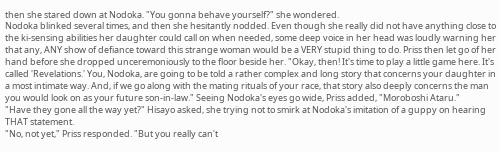then she stared down at Nodoka. "You gonna behave yourself?" she wondered.
Nodoka blinked several times, and then she hesitantly nodded. Even though she really did not have anything close to the ki-sensing abilities her daughter could call on when needed, some deep voice in her head was loudly warning her that any, ANY show of defiance toward this strange woman would be a VERY stupid thing to do. Priss then let go of her hand before she dropped unceremoniously to the floor beside her. "Okay, then! It's time to play a little game here. It's called 'Revelations.' You, Nodoka, are going to be told a rather complex and long story that concerns your daughter in a most intimate way. And, if we go along with the mating rituals of your race, that story also deeply concerns the man you would look on as your future son-in-law." Seeing Nodoka's eyes go wide, Priss added, "Moroboshi Ataru."
"Have they gone all the way yet?" Hisayo asked, she trying not to smirk at Nodoka's imitation of a guppy on hearing THAT statement.
"No, not yet," Priss responded. "But you really can't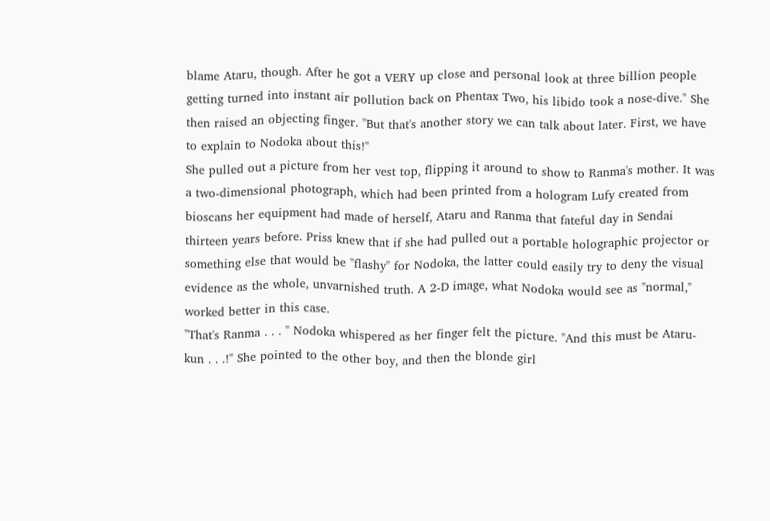blame Ataru, though. After he got a VERY up close and personal look at three billion people getting turned into instant air pollution back on Phentax Two, his libido took a nose-dive." She then raised an objecting finger. "But that's another story we can talk about later. First, we have to explain to Nodoka about this!"
She pulled out a picture from her vest top, flipping it around to show to Ranma's mother. It was a two-dimensional photograph, which had been printed from a hologram Lufy created from bioscans her equipment had made of herself, Ataru and Ranma that fateful day in Sendai thirteen years before. Priss knew that if she had pulled out a portable holographic projector or something else that would be "flashy" for Nodoka, the latter could easily try to deny the visual evidence as the whole, unvarnished truth. A 2-D image, what Nodoka would see as "normal," worked better in this case.
"That's Ranma . . . " Nodoka whispered as her finger felt the picture. "And this must be Ataru-kun . . .!" She pointed to the other boy, and then the blonde girl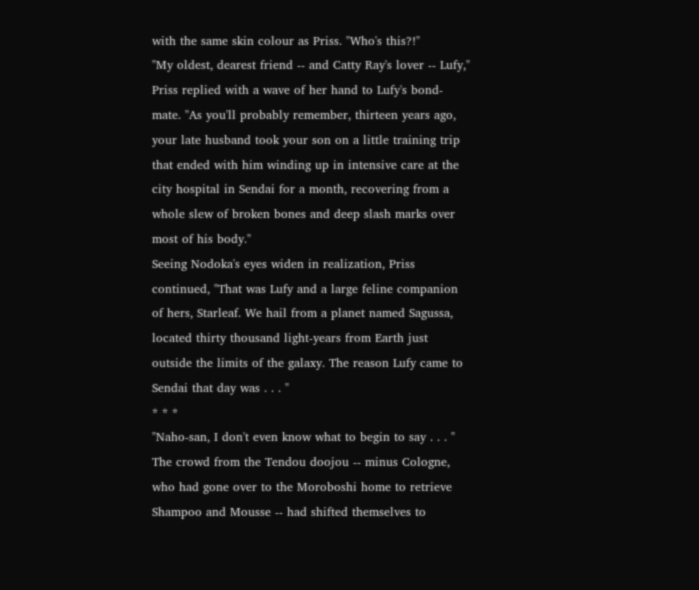with the same skin colour as Priss. "Who's this?!"
"My oldest, dearest friend -- and Catty Ray's lover -- Lufy," Priss replied with a wave of her hand to Lufy's bond-mate. "As you'll probably remember, thirteen years ago, your late husband took your son on a little training trip that ended with him winding up in intensive care at the city hospital in Sendai for a month, recovering from a whole slew of broken bones and deep slash marks over most of his body."
Seeing Nodoka's eyes widen in realization, Priss continued, "That was Lufy and a large feline companion of hers, Starleaf. We hail from a planet named Sagussa, located thirty thousand light-years from Earth just outside the limits of the galaxy. The reason Lufy came to Sendai that day was . . . "
* * *
"Naho-san, I don't even know what to begin to say . . . "
The crowd from the Tendou doojou -- minus Cologne, who had gone over to the Moroboshi home to retrieve Shampoo and Mousse -- had shifted themselves to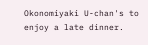Okonomiyaki U-chan's to enjoy a late dinner.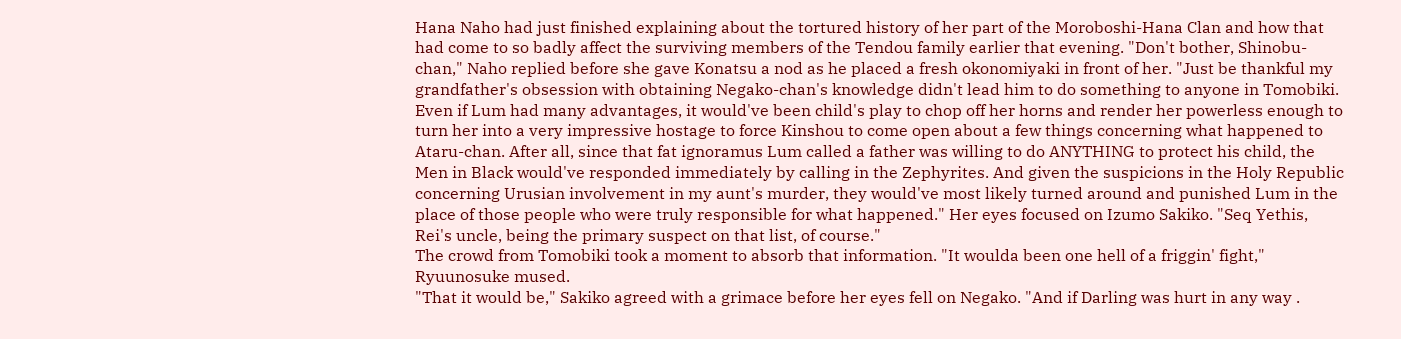Hana Naho had just finished explaining about the tortured history of her part of the Moroboshi-Hana Clan and how that had come to so badly affect the surviving members of the Tendou family earlier that evening. "Don't bother, Shinobu-chan," Naho replied before she gave Konatsu a nod as he placed a fresh okonomiyaki in front of her. "Just be thankful my grandfather's obsession with obtaining Negako-chan's knowledge didn't lead him to do something to anyone in Tomobiki. Even if Lum had many advantages, it would've been child's play to chop off her horns and render her powerless enough to turn her into a very impressive hostage to force Kinshou to come open about a few things concerning what happened to Ataru-chan. After all, since that fat ignoramus Lum called a father was willing to do ANYTHING to protect his child, the Men in Black would've responded immediately by calling in the Zephyrites. And given the suspicions in the Holy Republic concerning Urusian involvement in my aunt's murder, they would've most likely turned around and punished Lum in the place of those people who were truly responsible for what happened." Her eyes focused on Izumo Sakiko. "Seq Yethis, Rei's uncle, being the primary suspect on that list, of course."
The crowd from Tomobiki took a moment to absorb that information. "It woulda been one hell of a friggin' fight," Ryuunosuke mused.
"That it would be," Sakiko agreed with a grimace before her eyes fell on Negako. "And if Darling was hurt in any way .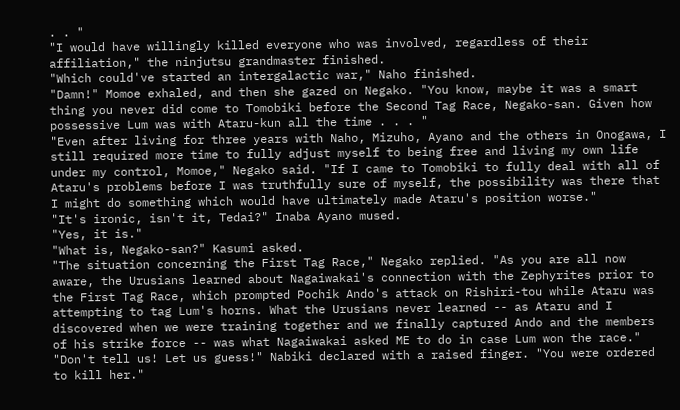. . "
"I would have willingly killed everyone who was involved, regardless of their affiliation," the ninjutsu grandmaster finished.
"Which could've started an intergalactic war," Naho finished.
"Damn!" Momoe exhaled, and then she gazed on Negako. "You know, maybe it was a smart thing you never did come to Tomobiki before the Second Tag Race, Negako-san. Given how possessive Lum was with Ataru-kun all the time . . . "
"Even after living for three years with Naho, Mizuho, Ayano and the others in Onogawa, I still required more time to fully adjust myself to being free and living my own life under my control, Momoe," Negako said. "If I came to Tomobiki to fully deal with all of Ataru's problems before I was truthfully sure of myself, the possibility was there that I might do something which would have ultimately made Ataru's position worse."
"It's ironic, isn't it, Tedai?" Inaba Ayano mused.
"Yes, it is."
"What is, Negako-san?" Kasumi asked.
"The situation concerning the First Tag Race," Negako replied. "As you are all now aware, the Urusians learned about Nagaiwakai's connection with the Zephyrites prior to the First Tag Race, which prompted Pochik Ando's attack on Rishiri-tou while Ataru was attempting to tag Lum's horns. What the Urusians never learned -- as Ataru and I discovered when we were training together and we finally captured Ando and the members of his strike force -- was what Nagaiwakai asked ME to do in case Lum won the race."
"Don't tell us! Let us guess!" Nabiki declared with a raised finger. "You were ordered to kill her."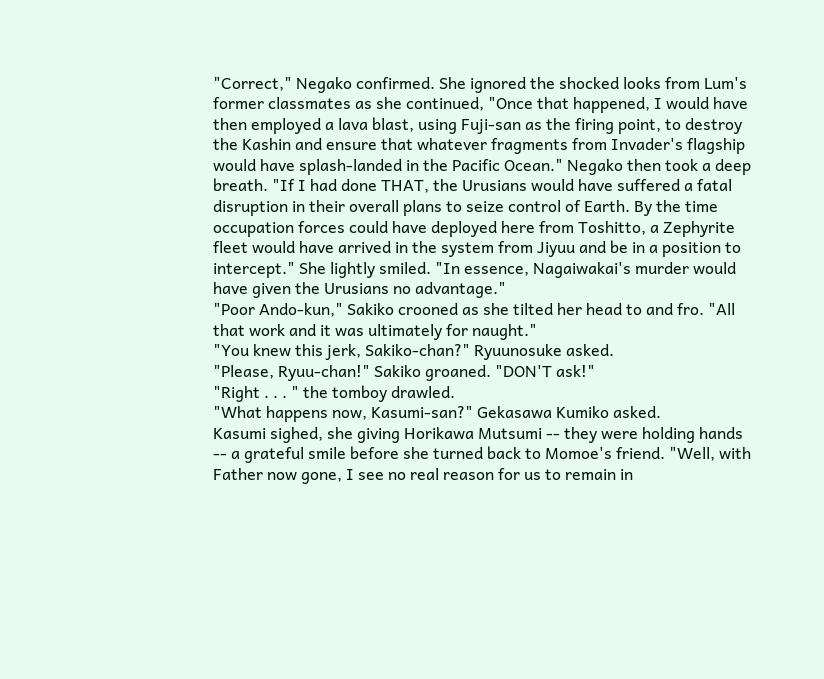"Correct," Negako confirmed. She ignored the shocked looks from Lum's former classmates as she continued, "Once that happened, I would have then employed a lava blast, using Fuji-san as the firing point, to destroy the Kashin and ensure that whatever fragments from Invader's flagship would have splash-landed in the Pacific Ocean." Negako then took a deep breath. "If I had done THAT, the Urusians would have suffered a fatal disruption in their overall plans to seize control of Earth. By the time occupation forces could have deployed here from Toshitto, a Zephyrite fleet would have arrived in the system from Jiyuu and be in a position to intercept." She lightly smiled. "In essence, Nagaiwakai's murder would have given the Urusians no advantage."
"Poor Ando-kun," Sakiko crooned as she tilted her head to and fro. "All that work and it was ultimately for naught."
"You knew this jerk, Sakiko-chan?" Ryuunosuke asked.
"Please, Ryuu-chan!" Sakiko groaned. "DON'T ask!"
"Right . . . " the tomboy drawled.
"What happens now, Kasumi-san?" Gekasawa Kumiko asked.
Kasumi sighed, she giving Horikawa Mutsumi -- they were holding hands -- a grateful smile before she turned back to Momoe's friend. "Well, with Father now gone, I see no real reason for us to remain in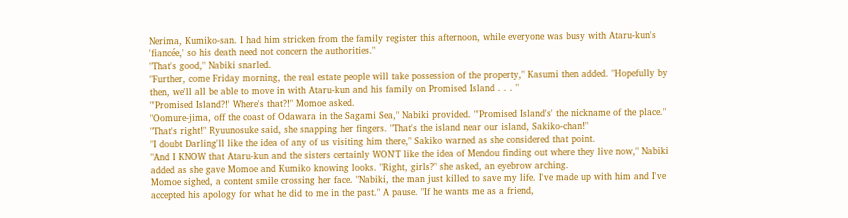Nerima, Kumiko-san. I had him stricken from the family register this afternoon, while everyone was busy with Ataru-kun's 'fiancée,' so his death need not concern the authorities."
"That's good," Nabiki snarled.
"Further, come Friday morning, the real estate people will take possession of the property," Kasumi then added. "Hopefully by then, we'll all be able to move in with Ataru-kun and his family on Promised Island . . . "
"'Promised Island?!' Where's that?!" Momoe asked.
"Oomure-jima, off the coast of Odawara in the Sagami Sea," Nabiki provided. "'Promised Island's' the nickname of the place."
"That's right!" Ryuunosuke said, she snapping her fingers. "That's the island near our island, Sakiko-chan!"
"I doubt Darling'll like the idea of any of us visiting him there," Sakiko warned as she considered that point.
"And I KNOW that Ataru-kun and the sisters certainly WON'T like the idea of Mendou finding out where they live now," Nabiki added as she gave Momoe and Kumiko knowing looks. "Right, girls?" she asked, an eyebrow arching.
Momoe sighed, a content smile crossing her face. "Nabiki, the man just killed to save my life. I've made up with him and I've accepted his apology for what he did to me in the past." A pause. "If he wants me as a friend,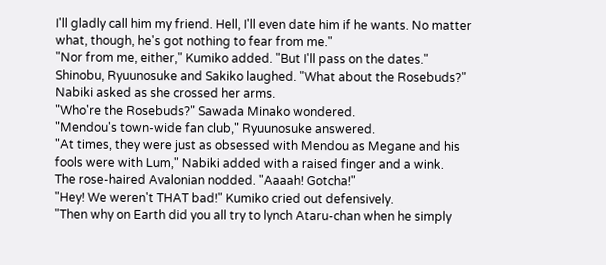I'll gladly call him my friend. Hell, I'll even date him if he wants. No matter what, though, he's got nothing to fear from me."
"Nor from me, either," Kumiko added. "But I'll pass on the dates."
Shinobu, Ryuunosuke and Sakiko laughed. "What about the Rosebuds?" Nabiki asked as she crossed her arms.
"Who're the Rosebuds?" Sawada Minako wondered.
"Mendou's town-wide fan club," Ryuunosuke answered.
"At times, they were just as obsessed with Mendou as Megane and his fools were with Lum," Nabiki added with a raised finger and a wink.
The rose-haired Avalonian nodded. "Aaaah! Gotcha!"
"Hey! We weren't THAT bad!" Kumiko cried out defensively.
"Then why on Earth did you all try to lynch Ataru-chan when he simply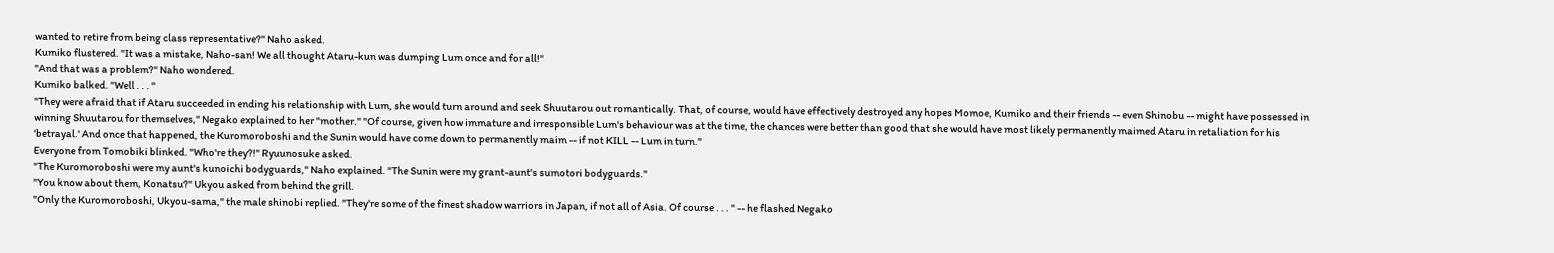wanted to retire from being class representative?" Naho asked.
Kumiko flustered. "It was a mistake, Naho-san! We all thought Ataru-kun was dumping Lum once and for all!"
"And that was a problem?" Naho wondered.
Kumiko balked. "Well . . . "
"They were afraid that if Ataru succeeded in ending his relationship with Lum, she would turn around and seek Shuutarou out romantically. That, of course, would have effectively destroyed any hopes Momoe, Kumiko and their friends -- even Shinobu -- might have possessed in winning Shuutarou for themselves," Negako explained to her "mother." "Of course, given how immature and irresponsible Lum's behaviour was at the time, the chances were better than good that she would have most likely permanently maimed Ataru in retaliation for his 'betrayal.' And once that happened, the Kuromoroboshi and the Sunin would have come down to permanently maim -- if not KILL -- Lum in turn."
Everyone from Tomobiki blinked. "Who're they?!" Ryuunosuke asked.
"The Kuromoroboshi were my aunt's kunoichi bodyguards," Naho explained. "The Sunin were my grant-aunt's sumotori bodyguards."
"You know about them, Konatsu?" Ukyou asked from behind the grill.
"Only the Kuromoroboshi, Ukyou-sama," the male shinobi replied. "They're some of the finest shadow warriors in Japan, if not all of Asia. Of course . . . " -- he flashed Negako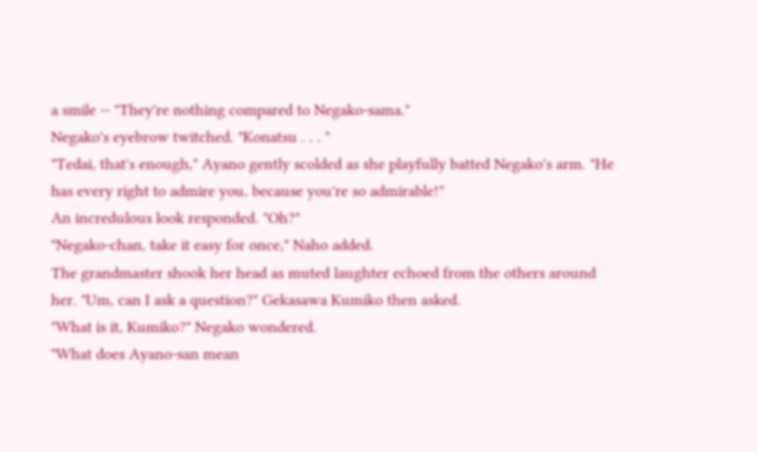a smile -- "They're nothing compared to Negako-sama."
Negako's eyebrow twitched. "Konatsu . . . "
"Tedai, that's enough," Ayano gently scolded as she playfully batted Negako's arm. "He has every right to admire you, because you're so admirable!"
An incredulous look responded. "Oh?"
"Negako-chan, take it easy for once," Naho added.
The grandmaster shook her head as muted laughter echoed from the others around her. "Um, can I ask a question?" Gekasawa Kumiko then asked.
"What is it, Kumiko?" Negako wondered.
"What does Ayano-san mean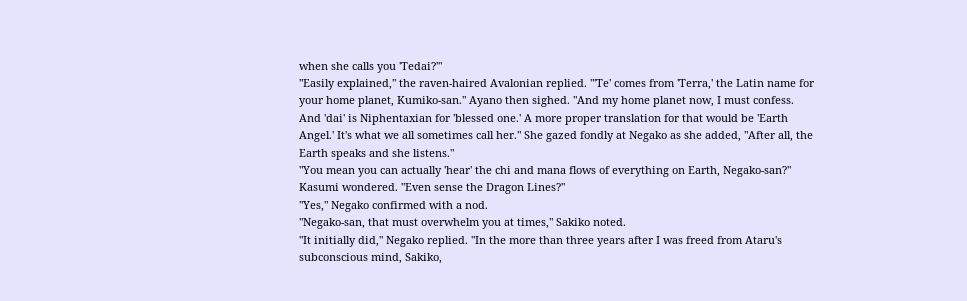when she calls you 'Tedai?'"
"Easily explained," the raven-haired Avalonian replied. "'Te' comes from 'Terra,' the Latin name for your home planet, Kumiko-san." Ayano then sighed. "And my home planet now, I must confess. And 'dai' is Niphentaxian for 'blessed one.' A more proper translation for that would be 'Earth Angel.' It's what we all sometimes call her." She gazed fondly at Negako as she added, "After all, the Earth speaks and she listens."
"You mean you can actually 'hear' the chi and mana flows of everything on Earth, Negako-san?" Kasumi wondered. "Even sense the Dragon Lines?"
"Yes," Negako confirmed with a nod.
"Negako-san, that must overwhelm you at times," Sakiko noted.
"It initially did," Negako replied. "In the more than three years after I was freed from Ataru's subconscious mind, Sakiko,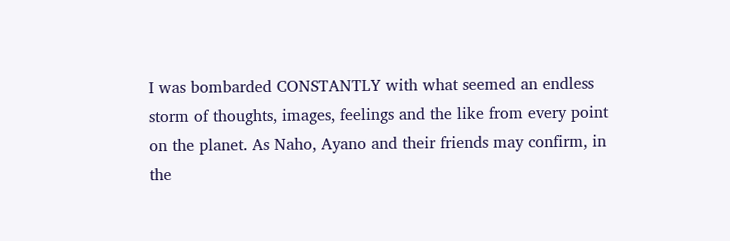I was bombarded CONSTANTLY with what seemed an endless storm of thoughts, images, feelings and the like from every point on the planet. As Naho, Ayano and their friends may confirm, in the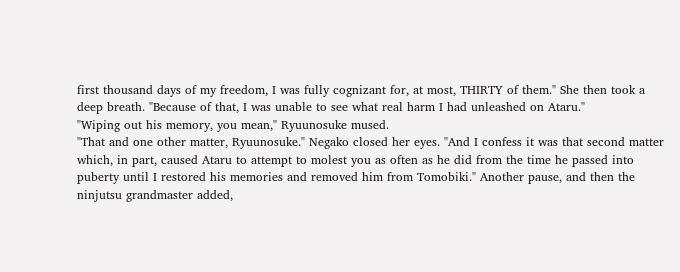first thousand days of my freedom, I was fully cognizant for, at most, THIRTY of them." She then took a deep breath. "Because of that, I was unable to see what real harm I had unleashed on Ataru."
"Wiping out his memory, you mean," Ryuunosuke mused.
"That and one other matter, Ryuunosuke." Negako closed her eyes. "And I confess it was that second matter which, in part, caused Ataru to attempt to molest you as often as he did from the time he passed into puberty until I restored his memories and removed him from Tomobiki." Another pause, and then the ninjutsu grandmaster added,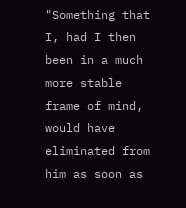"Something that I, had I then been in a much more stable frame of mind, would have eliminated from him as soon as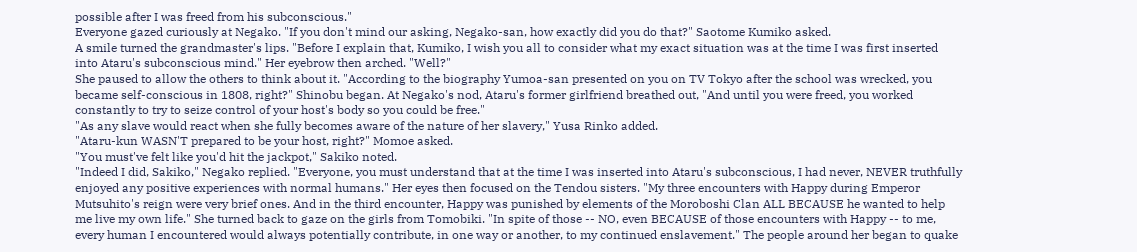possible after I was freed from his subconscious."
Everyone gazed curiously at Negako. "If you don't mind our asking, Negako-san, how exactly did you do that?" Saotome Kumiko asked.
A smile turned the grandmaster's lips. "Before I explain that, Kumiko, I wish you all to consider what my exact situation was at the time I was first inserted into Ataru's subconscious mind." Her eyebrow then arched. "Well?"
She paused to allow the others to think about it. "According to the biography Yumoa-san presented on you on TV Tokyo after the school was wrecked, you became self-conscious in 1808, right?" Shinobu began. At Negako's nod, Ataru's former girlfriend breathed out, "And until you were freed, you worked constantly to try to seize control of your host's body so you could be free."
"As any slave would react when she fully becomes aware of the nature of her slavery," Yusa Rinko added.
"Ataru-kun WASN'T prepared to be your host, right?" Momoe asked.
"You must've felt like you'd hit the jackpot," Sakiko noted.
"Indeed I did, Sakiko," Negako replied. "Everyone, you must understand that at the time I was inserted into Ataru's subconscious, I had never, NEVER truthfully enjoyed any positive experiences with normal humans." Her eyes then focused on the Tendou sisters. "My three encounters with Happy during Emperor Mutsuhito's reign were very brief ones. And in the third encounter, Happy was punished by elements of the Moroboshi Clan ALL BECAUSE he wanted to help me live my own life." She turned back to gaze on the girls from Tomobiki. "In spite of those -- NO, even BECAUSE of those encounters with Happy -- to me, every human I encountered would always potentially contribute, in one way or another, to my continued enslavement." The people around her began to quake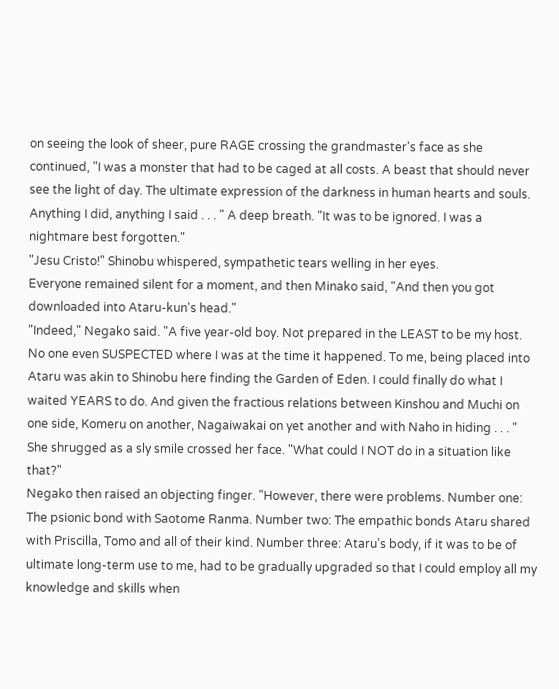on seeing the look of sheer, pure RAGE crossing the grandmaster's face as she continued, "I was a monster that had to be caged at all costs. A beast that should never see the light of day. The ultimate expression of the darkness in human hearts and souls. Anything I did, anything I said . . . " A deep breath. "It was to be ignored. I was a nightmare best forgotten."
"Jesu Cristo!" Shinobu whispered, sympathetic tears welling in her eyes.
Everyone remained silent for a moment, and then Minako said, "And then you got downloaded into Ataru-kun's head."
"Indeed," Negako said. "A five year-old boy. Not prepared in the LEAST to be my host. No one even SUSPECTED where I was at the time it happened. To me, being placed into Ataru was akin to Shinobu here finding the Garden of Eden. I could finally do what I waited YEARS to do. And given the fractious relations between Kinshou and Muchi on one side, Komeru on another, Nagaiwakai on yet another and with Naho in hiding . . . " She shrugged as a sly smile crossed her face. "What could I NOT do in a situation like that?"
Negako then raised an objecting finger. "However, there were problems. Number one: The psionic bond with Saotome Ranma. Number two: The empathic bonds Ataru shared with Priscilla, Tomo and all of their kind. Number three: Ataru's body, if it was to be of ultimate long-term use to me, had to be gradually upgraded so that I could employ all my knowledge and skills when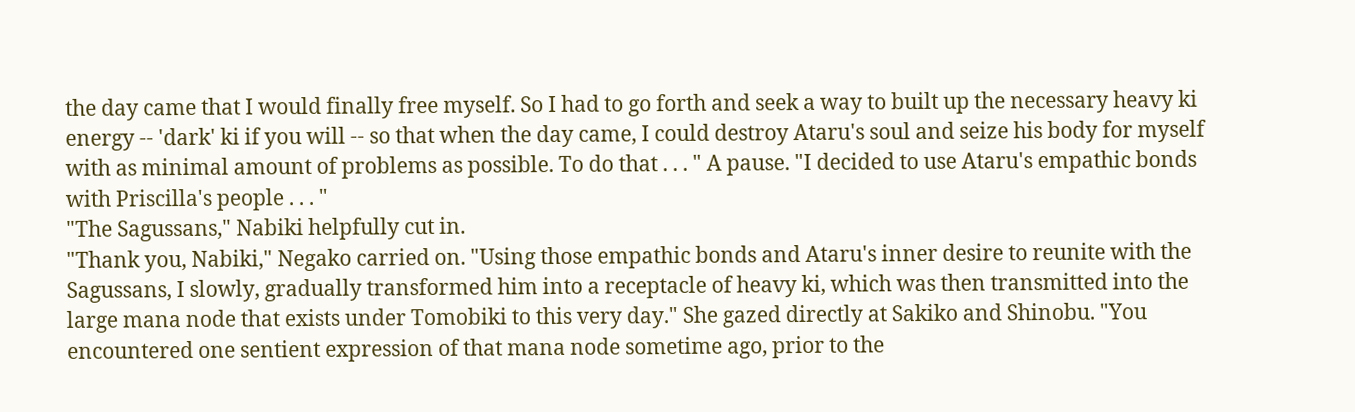the day came that I would finally free myself. So I had to go forth and seek a way to built up the necessary heavy ki energy -- 'dark' ki if you will -- so that when the day came, I could destroy Ataru's soul and seize his body for myself with as minimal amount of problems as possible. To do that . . . " A pause. "I decided to use Ataru's empathic bonds with Priscilla's people . . . "
"The Sagussans," Nabiki helpfully cut in.
"Thank you, Nabiki," Negako carried on. "Using those empathic bonds and Ataru's inner desire to reunite with the Sagussans, I slowly, gradually transformed him into a receptacle of heavy ki, which was then transmitted into the large mana node that exists under Tomobiki to this very day." She gazed directly at Sakiko and Shinobu. "You encountered one sentient expression of that mana node sometime ago, prior to the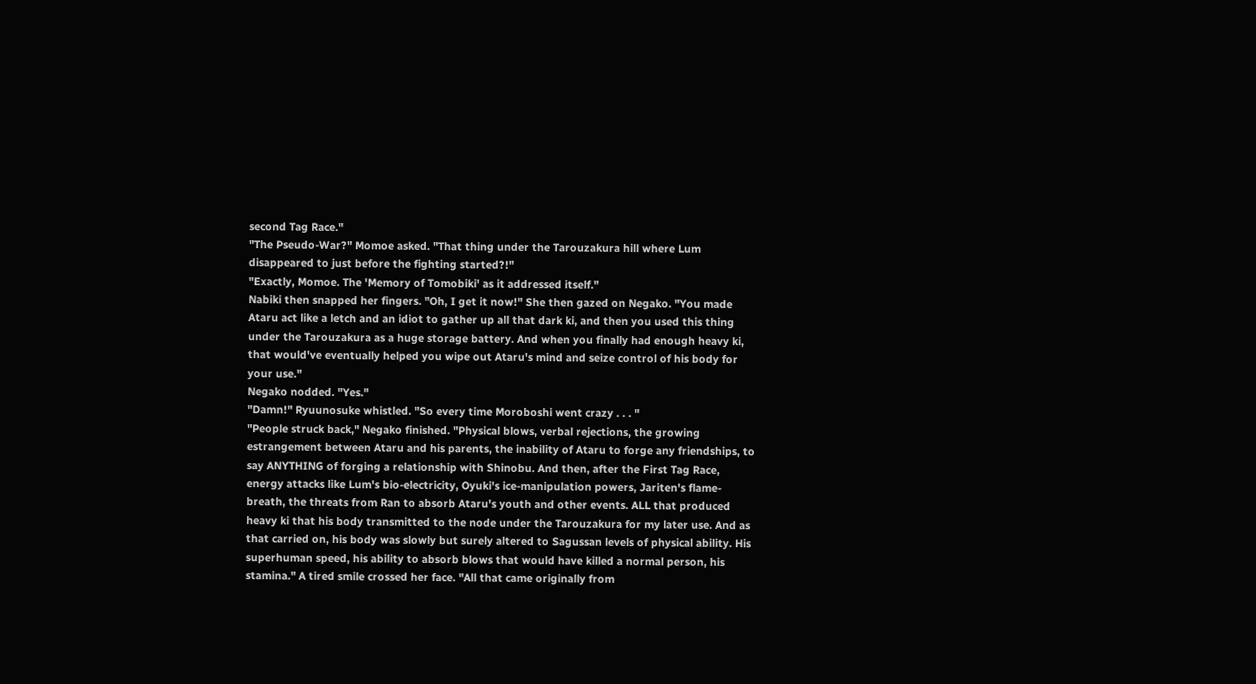second Tag Race."
"The Pseudo-War?" Momoe asked. "That thing under the Tarouzakura hill where Lum disappeared to just before the fighting started?!"
"Exactly, Momoe. The 'Memory of Tomobiki' as it addressed itself."
Nabiki then snapped her fingers. "Oh, I get it now!" She then gazed on Negako. "You made Ataru act like a letch and an idiot to gather up all that dark ki, and then you used this thing under the Tarouzakura as a huge storage battery. And when you finally had enough heavy ki, that would've eventually helped you wipe out Ataru's mind and seize control of his body for your use."
Negako nodded. "Yes."
"Damn!" Ryuunosuke whistled. "So every time Moroboshi went crazy . . . "
"People struck back," Negako finished. "Physical blows, verbal rejections, the growing estrangement between Ataru and his parents, the inability of Ataru to forge any friendships, to say ANYTHING of forging a relationship with Shinobu. And then, after the First Tag Race, energy attacks like Lum's bio-electricity, Oyuki's ice-manipulation powers, Jariten's flame-breath, the threats from Ran to absorb Ataru's youth and other events. ALL that produced heavy ki that his body transmitted to the node under the Tarouzakura for my later use. And as that carried on, his body was slowly but surely altered to Sagussan levels of physical ability. His superhuman speed, his ability to absorb blows that would have killed a normal person, his stamina." A tired smile crossed her face. "All that came originally from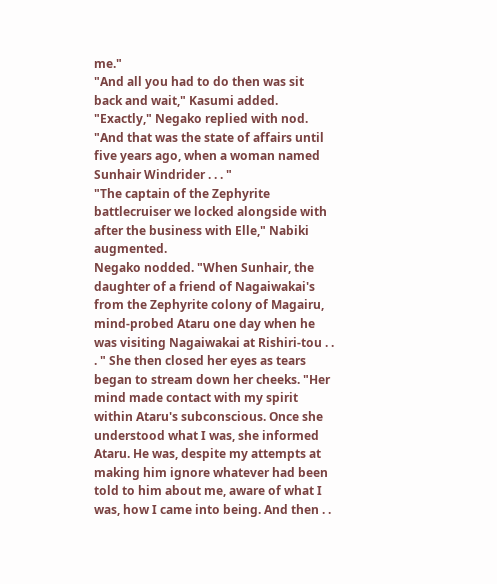me."
"And all you had to do then was sit back and wait," Kasumi added.
"Exactly," Negako replied with nod. "And that was the state of affairs until five years ago, when a woman named Sunhair Windrider . . . "
"The captain of the Zephyrite battlecruiser we locked alongside with after the business with Elle," Nabiki augmented.
Negako nodded. "When Sunhair, the daughter of a friend of Nagaiwakai's from the Zephyrite colony of Magairu, mind-probed Ataru one day when he was visiting Nagaiwakai at Rishiri-tou . . . " She then closed her eyes as tears began to stream down her cheeks. "Her mind made contact with my spirit within Ataru's subconscious. Once she understood what I was, she informed Ataru. He was, despite my attempts at making him ignore whatever had been told to him about me, aware of what I was, how I came into being. And then . .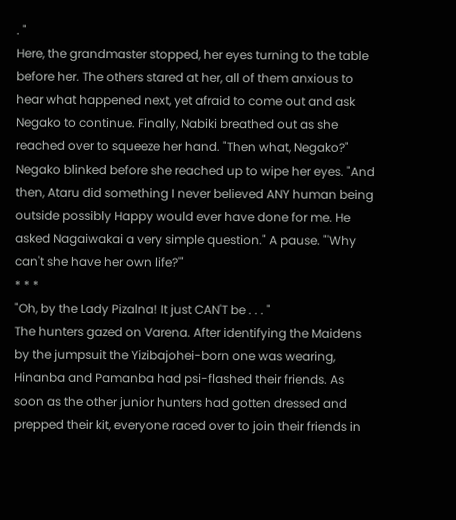. "
Here, the grandmaster stopped, her eyes turning to the table before her. The others stared at her, all of them anxious to hear what happened next, yet afraid to come out and ask Negako to continue. Finally, Nabiki breathed out as she reached over to squeeze her hand. "Then what, Negako?"
Negako blinked before she reached up to wipe her eyes. "And then, Ataru did something I never believed ANY human being outside possibly Happy would ever have done for me. He asked Nagaiwakai a very simple question." A pause. "'Why can't she have her own life?'"
* * *
"Oh, by the Lady Pizalna! It just CAN'T be . . . "
The hunters gazed on Varena. After identifying the Maidens by the jumpsuit the Yizibajohei-born one was wearing, Hinanba and Pamanba had psi-flashed their friends. As soon as the other junior hunters had gotten dressed and prepped their kit, everyone raced over to join their friends in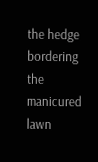the hedge bordering the manicured lawn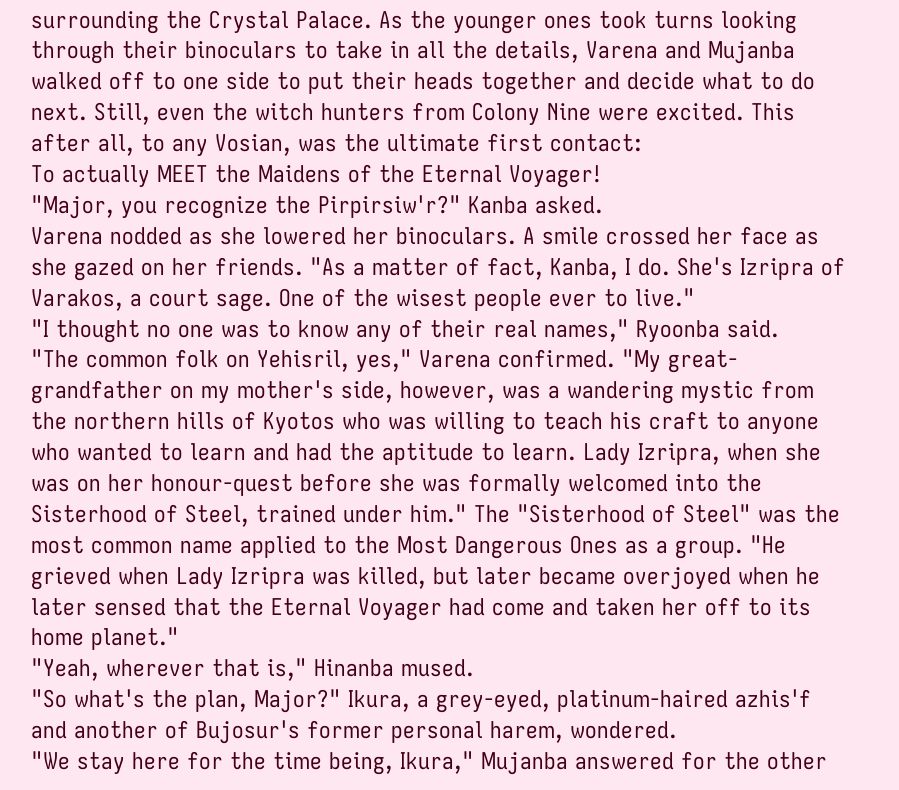surrounding the Crystal Palace. As the younger ones took turns looking through their binoculars to take in all the details, Varena and Mujanba walked off to one side to put their heads together and decide what to do next. Still, even the witch hunters from Colony Nine were excited. This after all, to any Vosian, was the ultimate first contact:
To actually MEET the Maidens of the Eternal Voyager!
"Major, you recognize the Pirpirsiw'r?" Kanba asked.
Varena nodded as she lowered her binoculars. A smile crossed her face as she gazed on her friends. "As a matter of fact, Kanba, I do. She's Izripra of Varakos, a court sage. One of the wisest people ever to live."
"I thought no one was to know any of their real names," Ryoonba said.
"The common folk on Yehisril, yes," Varena confirmed. "My great-grandfather on my mother's side, however, was a wandering mystic from the northern hills of Kyotos who was willing to teach his craft to anyone who wanted to learn and had the aptitude to learn. Lady Izripra, when she was on her honour-quest before she was formally welcomed into the Sisterhood of Steel, trained under him." The "Sisterhood of Steel" was the most common name applied to the Most Dangerous Ones as a group. "He grieved when Lady Izripra was killed, but later became overjoyed when he later sensed that the Eternal Voyager had come and taken her off to its home planet."
"Yeah, wherever that is," Hinanba mused.
"So what's the plan, Major?" Ikura, a grey-eyed, platinum-haired azhis'f and another of Bujosur's former personal harem, wondered.
"We stay here for the time being, Ikura," Mujanba answered for the other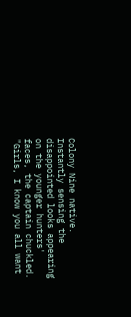Colony Nine native. Instantly sensing the disappointed looks appearing on the younger hunters' faces, the captain chuckled. "Girls, I know you all want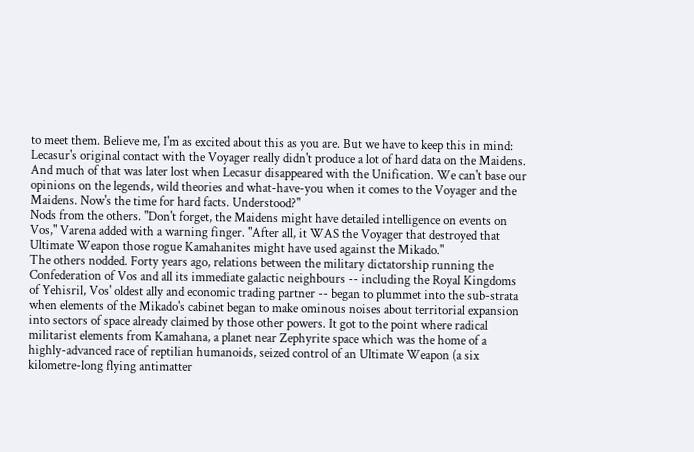to meet them. Believe me, I'm as excited about this as you are. But we have to keep this in mind: Lecasur's original contact with the Voyager really didn't produce a lot of hard data on the Maidens. And much of that was later lost when Lecasur disappeared with the Unification. We can't base our opinions on the legends, wild theories and what-have-you when it comes to the Voyager and the Maidens. Now's the time for hard facts. Understood?"
Nods from the others. "Don't forget, the Maidens might have detailed intelligence on events on Vos," Varena added with a warning finger. "After all, it WAS the Voyager that destroyed that Ultimate Weapon those rogue Kamahanites might have used against the Mikado."
The others nodded. Forty years ago, relations between the military dictatorship running the Confederation of Vos and all its immediate galactic neighbours -- including the Royal Kingdoms of Yehisril, Vos' oldest ally and economic trading partner -- began to plummet into the sub-strata when elements of the Mikado's cabinet began to make ominous noises about territorial expansion into sectors of space already claimed by those other powers. It got to the point where radical militarist elements from Kamahana, a planet near Zephyrite space which was the home of a highly-advanced race of reptilian humanoids, seized control of an Ultimate Weapon (a six kilometre-long flying antimatter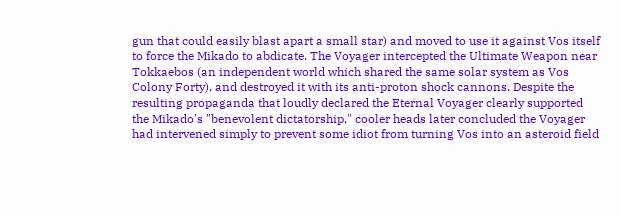gun that could easily blast apart a small star) and moved to use it against Vos itself to force the Mikado to abdicate. The Voyager intercepted the Ultimate Weapon near Tokkaebos (an independent world which shared the same solar system as Vos Colony Forty), and destroyed it with its anti-proton shock cannons. Despite the resulting propaganda that loudly declared the Eternal Voyager clearly supported the Mikado's "benevolent dictatorship," cooler heads later concluded the Voyager had intervened simply to prevent some idiot from turning Vos into an asteroid field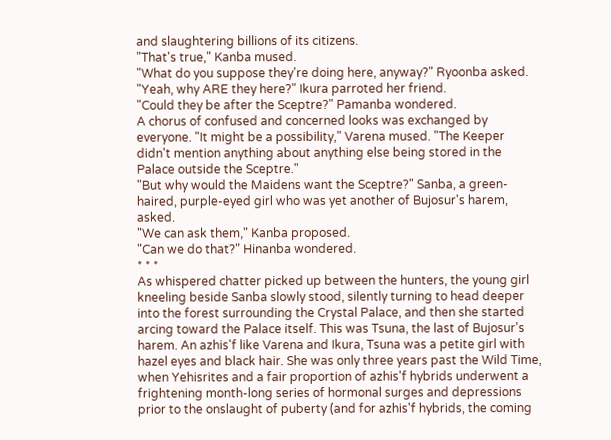and slaughtering billions of its citizens.
"That's true," Kanba mused.
"What do you suppose they're doing here, anyway?" Ryoonba asked.
"Yeah, why ARE they here?" Ikura parroted her friend.
"Could they be after the Sceptre?" Pamanba wondered.
A chorus of confused and concerned looks was exchanged by everyone. "It might be a possibility," Varena mused. "The Keeper didn't mention anything about anything else being stored in the Palace outside the Sceptre."
"But why would the Maidens want the Sceptre?" Sanba, a green-haired, purple-eyed girl who was yet another of Bujosur's harem, asked.
"We can ask them," Kanba proposed.
"Can we do that?" Hinanba wondered.
* * *
As whispered chatter picked up between the hunters, the young girl kneeling beside Sanba slowly stood, silently turning to head deeper into the forest surrounding the Crystal Palace, and then she started arcing toward the Palace itself. This was Tsuna, the last of Bujosur's harem. An azhis'f like Varena and Ikura, Tsuna was a petite girl with hazel eyes and black hair. She was only three years past the Wild Time, when Yehisrites and a fair proportion of azhis'f hybrids underwent a frightening month-long series of hormonal surges and depressions prior to the onslaught of puberty (and for azhis'f hybrids, the coming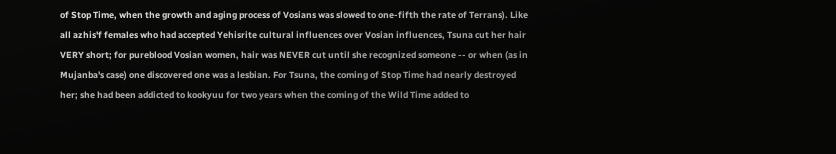of Stop Time, when the growth and aging process of Vosians was slowed to one-fifth the rate of Terrans). Like all azhis'f females who had accepted Yehisrite cultural influences over Vosian influences, Tsuna cut her hair VERY short; for pureblood Vosian women, hair was NEVER cut until she recognized someone -- or when (as in Mujanba's case) one discovered one was a lesbian. For Tsuna, the coming of Stop Time had nearly destroyed her; she had been addicted to kookyuu for two years when the coming of the Wild Time added to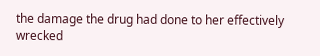the damage the drug had done to her effectively wrecked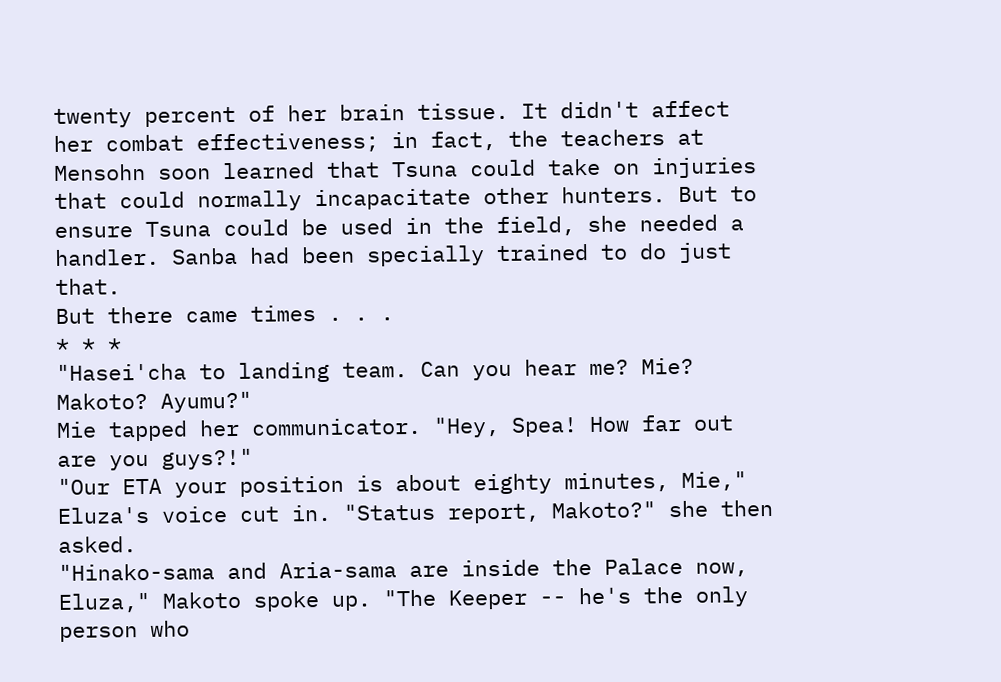twenty percent of her brain tissue. It didn't affect her combat effectiveness; in fact, the teachers at Mensohn soon learned that Tsuna could take on injuries that could normally incapacitate other hunters. But to ensure Tsuna could be used in the field, she needed a handler. Sanba had been specially trained to do just that.
But there came times . . .
* * *
"Hasei'cha to landing team. Can you hear me? Mie? Makoto? Ayumu?"
Mie tapped her communicator. "Hey, Spea! How far out are you guys?!"
"Our ETA your position is about eighty minutes, Mie," Eluza's voice cut in. "Status report, Makoto?" she then asked.
"Hinako-sama and Aria-sama are inside the Palace now, Eluza," Makoto spoke up. "The Keeper -- he's the only person who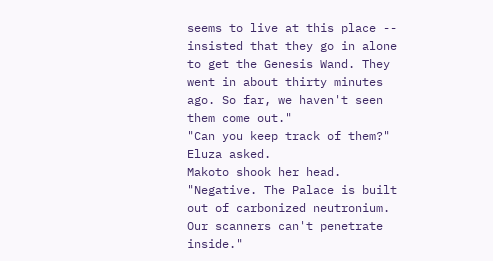seems to live at this place -- insisted that they go in alone to get the Genesis Wand. They went in about thirty minutes ago. So far, we haven't seen them come out."
"Can you keep track of them?" Eluza asked.
Makoto shook her head. "Negative. The Palace is built out of carbonized neutronium. Our scanners can't penetrate inside."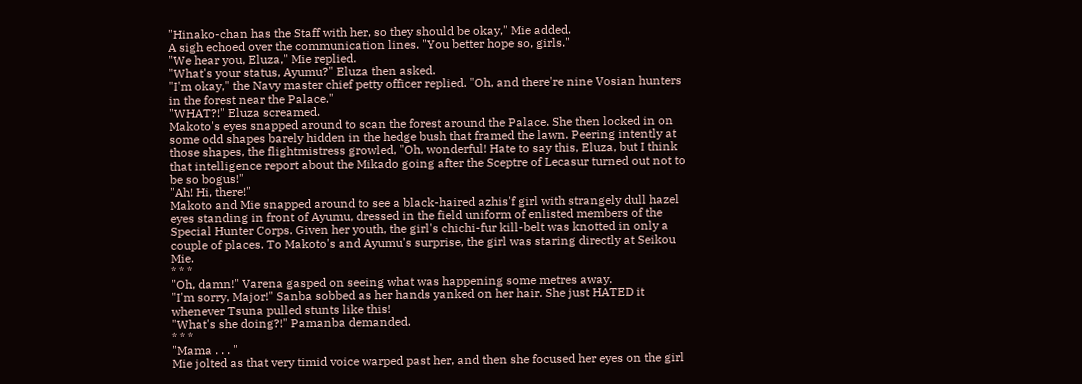"Hinako-chan has the Staff with her, so they should be okay," Mie added.
A sigh echoed over the communication lines. "You better hope so, girls."
"We hear you, Eluza," Mie replied.
"What's your status, Ayumu?" Eluza then asked.
"I'm okay," the Navy master chief petty officer replied. "Oh, and there're nine Vosian hunters in the forest near the Palace."
"WHAT?!" Eluza screamed.
Makoto's eyes snapped around to scan the forest around the Palace. She then locked in on some odd shapes barely hidden in the hedge bush that framed the lawn. Peering intently at those shapes, the flightmistress growled, "Oh, wonderful! Hate to say this, Eluza, but I think that intelligence report about the Mikado going after the Sceptre of Lecasur turned out not to be so bogus!"
"Ah! Hi, there!"
Makoto and Mie snapped around to see a black-haired azhis'f girl with strangely dull hazel eyes standing in front of Ayumu, dressed in the field uniform of enlisted members of the Special Hunter Corps. Given her youth, the girl's chichi-fur kill-belt was knotted in only a couple of places. To Makoto's and Ayumu's surprise, the girl was staring directly at Seikou Mie.
* * *
"Oh, damn!" Varena gasped on seeing what was happening some metres away.
"I'm sorry, Major!" Sanba sobbed as her hands yanked on her hair. She just HATED it whenever Tsuna pulled stunts like this!
"What's she doing?!" Pamanba demanded.
* * *
"Mama . . . "
Mie jolted as that very timid voice warped past her, and then she focused her eyes on the girl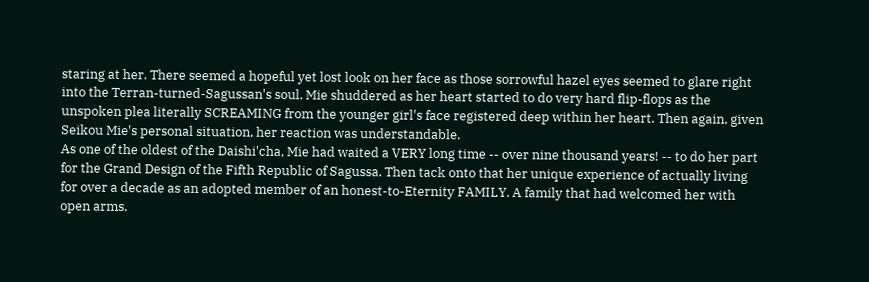staring at her. There seemed a hopeful yet lost look on her face as those sorrowful hazel eyes seemed to glare right into the Terran-turned-Sagussan's soul. Mie shuddered as her heart started to do very hard flip-flops as the unspoken plea literally SCREAMING from the younger girl's face registered deep within her heart. Then again, given Seikou Mie's personal situation, her reaction was understandable.
As one of the oldest of the Daishi'cha, Mie had waited a VERY long time -- over nine thousand years! -- to do her part for the Grand Design of the Fifth Republic of Sagussa. Then tack onto that her unique experience of actually living for over a decade as an adopted member of an honest-to-Eternity FAMILY. A family that had welcomed her with open arms.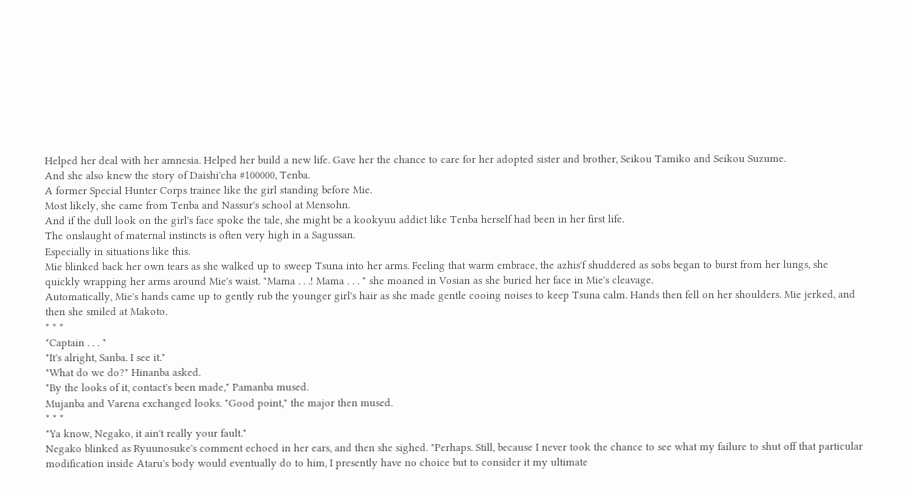Helped her deal with her amnesia. Helped her build a new life. Gave her the chance to care for her adopted sister and brother, Seikou Tamiko and Seikou Suzume.
And she also knew the story of Daishi'cha #100000, Tenba.
A former Special Hunter Corps trainee like the girl standing before Mie.
Most likely, she came from Tenba and Nassur's school at Mensohn.
And if the dull look on the girl's face spoke the tale, she might be a kookyuu addict like Tenba herself had been in her first life.
The onslaught of maternal instincts is often very high in a Sagussan.
Especially in situations like this.
Mie blinked back her own tears as she walked up to sweep Tsuna into her arms. Feeling that warm embrace, the azhis'f shuddered as sobs began to burst from her lungs, she quickly wrapping her arms around Mie's waist. "Mama . . .! Mama . . . " she moaned in Vosian as she buried her face in Mie's cleavage.
Automatically, Mie's hands came up to gently rub the younger girl's hair as she made gentle cooing noises to keep Tsuna calm. Hands then fell on her shoulders. Mie jerked, and then she smiled at Makoto.
* * *
"Captain . . . "
"It's alright, Sanba. I see it."
"What do we do?" Hinanba asked.
"By the looks of it, contact's been made," Pamanba mused.
Mujanba and Varena exchanged looks. "Good point," the major then mused.
* * *
"Ya know, Negako, it ain't really your fault."
Negako blinked as Ryuunosuke's comment echoed in her ears, and then she sighed. "Perhaps. Still, because I never took the chance to see what my failure to shut off that particular modification inside Ataru's body would eventually do to him, I presently have no choice but to consider it my ultimate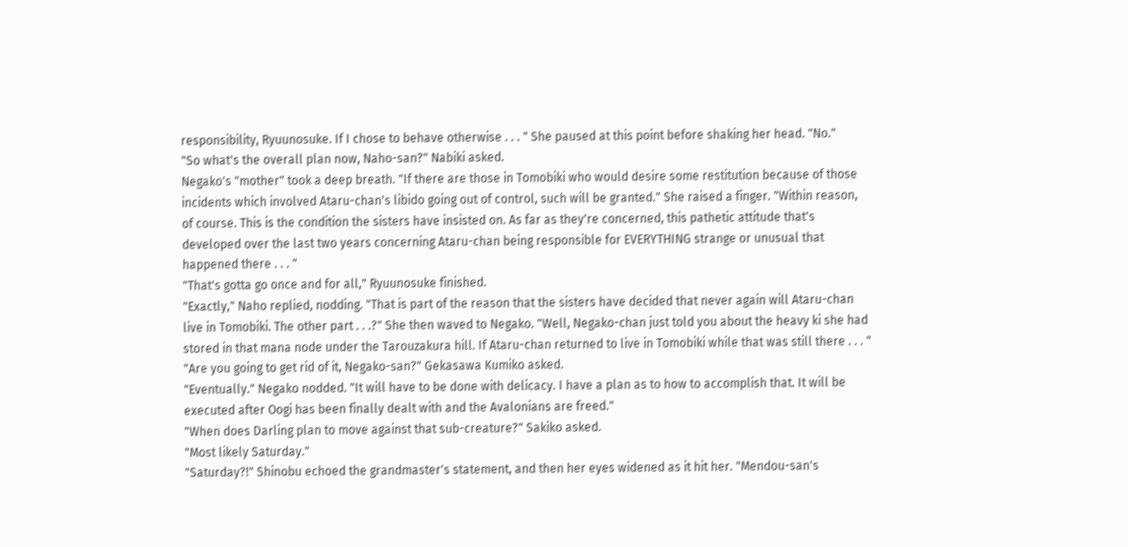responsibility, Ryuunosuke. If I chose to behave otherwise . . . " She paused at this point before shaking her head. "No."
"So what's the overall plan now, Naho-san?" Nabiki asked.
Negako's "mother" took a deep breath. "If there are those in Tomobiki who would desire some restitution because of those incidents which involved Ataru-chan's libido going out of control, such will be granted." She raised a finger. "Within reason, of course. This is the condition the sisters have insisted on. As far as they're concerned, this pathetic attitude that's developed over the last two years concerning Ataru-chan being responsible for EVERYTHING strange or unusual that happened there . . . "
"That's gotta go once and for all," Ryuunosuke finished.
"Exactly," Naho replied, nodding. "That is part of the reason that the sisters have decided that never again will Ataru-chan live in Tomobiki. The other part . . .?" She then waved to Negako. "Well, Negako-chan just told you about the heavy ki she had stored in that mana node under the Tarouzakura hill. If Ataru-chan returned to live in Tomobiki while that was still there . . . "
"Are you going to get rid of it, Negako-san?" Gekasawa Kumiko asked.
"Eventually." Negako nodded. "It will have to be done with delicacy. I have a plan as to how to accomplish that. It will be executed after Oogi has been finally dealt with and the Avalonians are freed."
"When does Darling plan to move against that sub-creature?" Sakiko asked.
"Most likely Saturday."
"Saturday?!" Shinobu echoed the grandmaster's statement, and then her eyes widened as it hit her. "Mendou-san's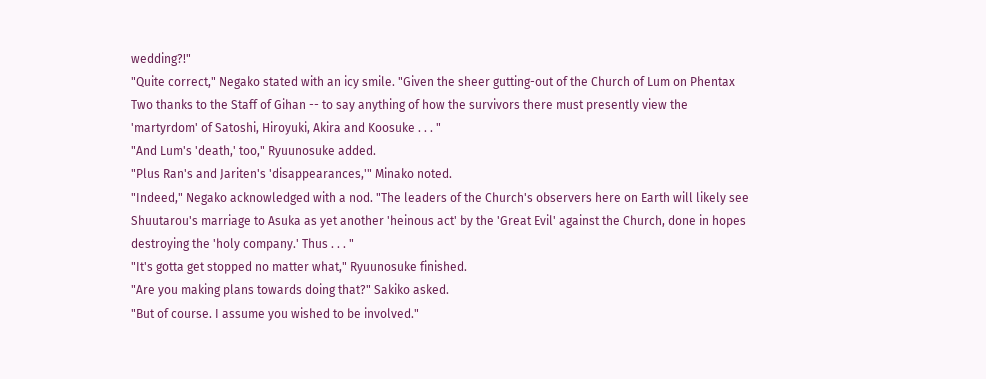wedding?!"
"Quite correct," Negako stated with an icy smile. "Given the sheer gutting-out of the Church of Lum on Phentax Two thanks to the Staff of Gihan -- to say anything of how the survivors there must presently view the 'martyrdom' of Satoshi, Hiroyuki, Akira and Koosuke . . . "
"And Lum's 'death,' too," Ryuunosuke added.
"Plus Ran's and Jariten's 'disappearances,'" Minako noted.
"Indeed," Negako acknowledged with a nod. "The leaders of the Church's observers here on Earth will likely see Shuutarou's marriage to Asuka as yet another 'heinous act' by the 'Great Evil' against the Church, done in hopes destroying the 'holy company.' Thus . . . "
"It's gotta get stopped no matter what," Ryuunosuke finished.
"Are you making plans towards doing that?" Sakiko asked.
"But of course. I assume you wished to be involved."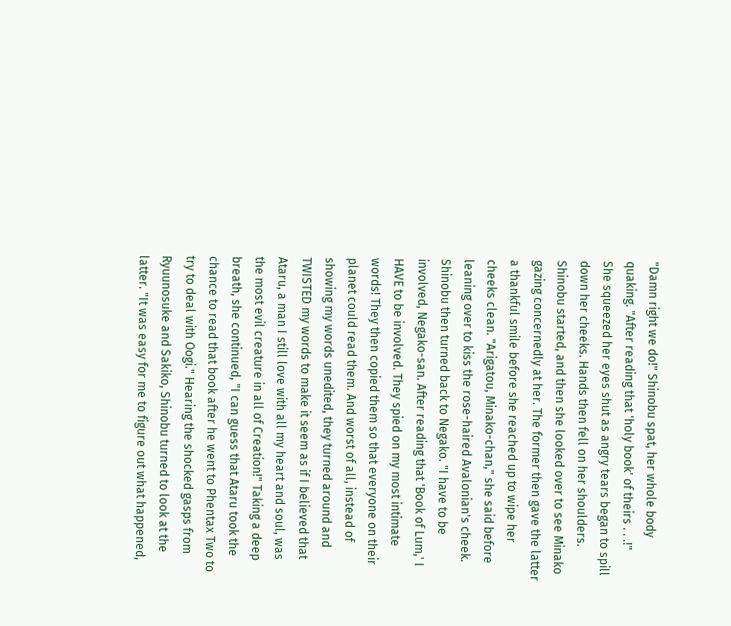"Damn right we do!" Shinobu spat, her whole body quaking. "After reading that 'holy book' of theirs . . .!"
She squeezed her eyes shut as angry tears began to spill down her cheeks. Hands then fell on her shoulders. Shinobu started, and then she looked over to see Minako gazing concernedly at her. The former then gave the latter a thankful smile before she reached up to wipe her cheeks clean. "Arigatou, Minako-chan," she said before leaning over to kiss the rose-haired Avalonian's cheek. Shinobu then turned back to Negako. "I have to be involved, Negako-san. After reading that 'Book of Lum,' I HAVE to be involved. They spied on my most intimate words! They then copied them so that everyone on their planet could read them. And worst of all, instead of showing my words unedited, they turned around and TWISTED my words to make it seem as if I believed that Ataru, a man I still love with all my heart and soul, was the most evil creature in all of Creation!" Taking a deep breath, she continued, "I can guess that Ataru took the chance to read that book after he went to Phentax Two to try to deal with Oogi." Hearing the shocked gasps from Ryuunosuke and Sakiko, Shinobu turned to look at the latter. "It was easy for me to figure out what happened,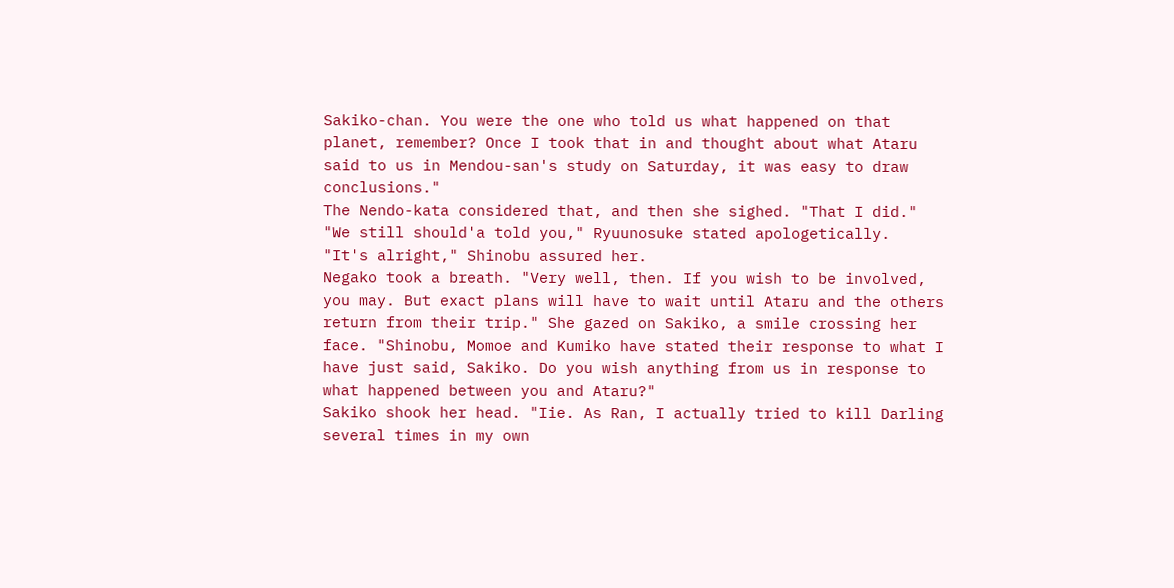Sakiko-chan. You were the one who told us what happened on that planet, remember? Once I took that in and thought about what Ataru said to us in Mendou-san's study on Saturday, it was easy to draw conclusions."
The Nendo-kata considered that, and then she sighed. "That I did."
"We still should'a told you," Ryuunosuke stated apologetically.
"It's alright," Shinobu assured her.
Negako took a breath. "Very well, then. If you wish to be involved, you may. But exact plans will have to wait until Ataru and the others return from their trip." She gazed on Sakiko, a smile crossing her face. "Shinobu, Momoe and Kumiko have stated their response to what I have just said, Sakiko. Do you wish anything from us in response to what happened between you and Ataru?"
Sakiko shook her head. "Iie. As Ran, I actually tried to kill Darling several times in my own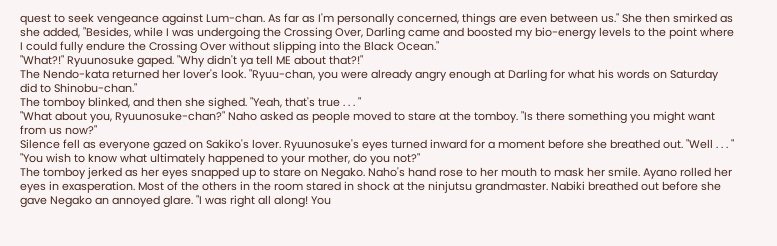quest to seek vengeance against Lum-chan. As far as I'm personally concerned, things are even between us." She then smirked as she added, "Besides, while I was undergoing the Crossing Over, Darling came and boosted my bio-energy levels to the point where I could fully endure the Crossing Over without slipping into the Black Ocean."
"What?!" Ryuunosuke gaped. "Why didn't ya tell ME about that?!"
The Nendo-kata returned her lover's look. "Ryuu-chan, you were already angry enough at Darling for what his words on Saturday did to Shinobu-chan."
The tomboy blinked, and then she sighed. "Yeah, that's true . . . "
"What about you, Ryuunosuke-chan?" Naho asked as people moved to stare at the tomboy. "Is there something you might want from us now?"
Silence fell as everyone gazed on Sakiko's lover. Ryuunosuke's eyes turned inward for a moment before she breathed out. "Well . . . "
"You wish to know what ultimately happened to your mother, do you not?"
The tomboy jerked as her eyes snapped up to stare on Negako. Naho's hand rose to her mouth to mask her smile. Ayano rolled her eyes in exasperation. Most of the others in the room stared in shock at the ninjutsu grandmaster. Nabiki breathed out before she gave Negako an annoyed glare. "I was right all along! You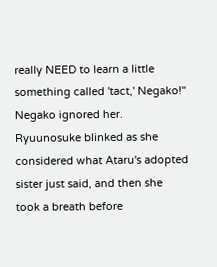really NEED to learn a little something called 'tact,' Negako!"
Negako ignored her. Ryuunosuke blinked as she considered what Ataru's adopted sister just said, and then she took a breath before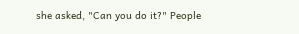she asked, "Can you do it?" People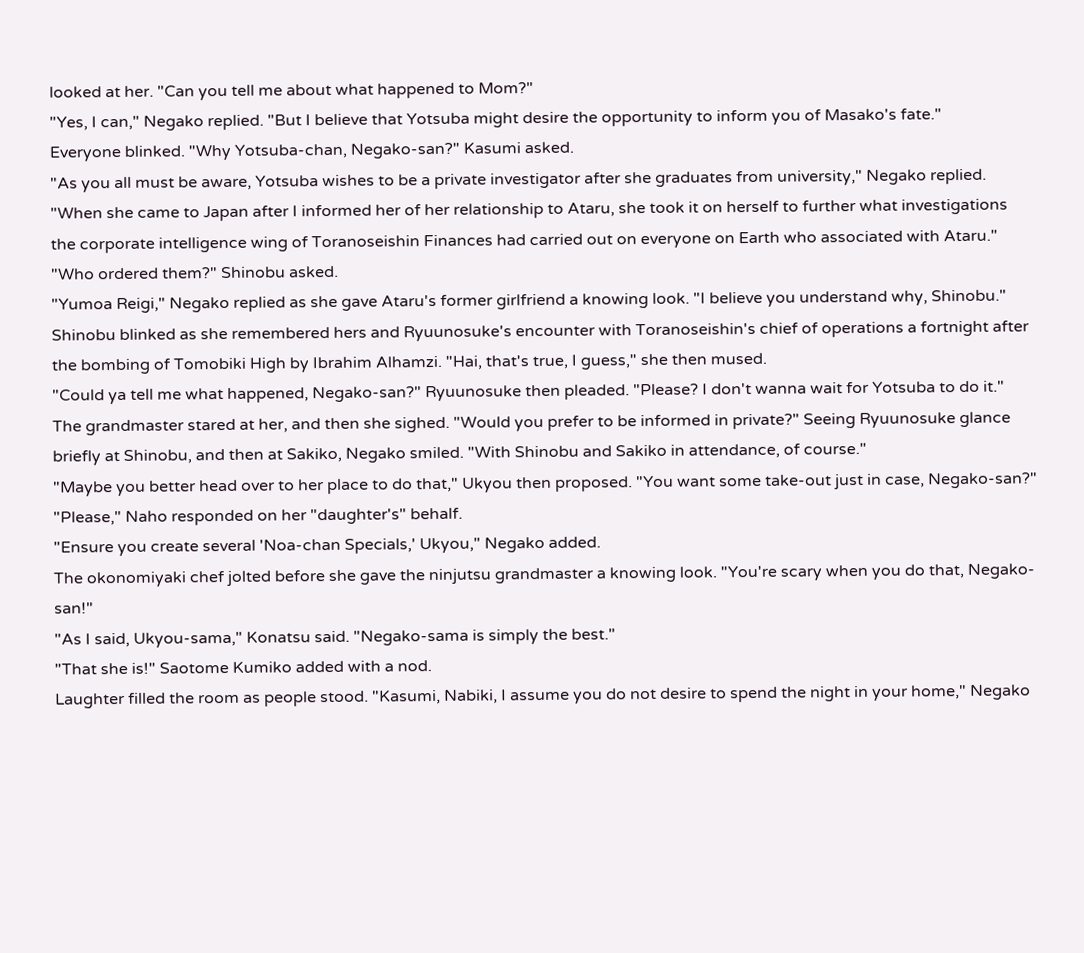looked at her. "Can you tell me about what happened to Mom?"
"Yes, I can," Negako replied. "But I believe that Yotsuba might desire the opportunity to inform you of Masako's fate."
Everyone blinked. "Why Yotsuba-chan, Negako-san?" Kasumi asked.
"As you all must be aware, Yotsuba wishes to be a private investigator after she graduates from university," Negako replied. "When she came to Japan after I informed her of her relationship to Ataru, she took it on herself to further what investigations the corporate intelligence wing of Toranoseishin Finances had carried out on everyone on Earth who associated with Ataru."
"Who ordered them?" Shinobu asked.
"Yumoa Reigi," Negako replied as she gave Ataru's former girlfriend a knowing look. "I believe you understand why, Shinobu."
Shinobu blinked as she remembered hers and Ryuunosuke's encounter with Toranoseishin's chief of operations a fortnight after the bombing of Tomobiki High by Ibrahim Alhamzi. "Hai, that's true, I guess," she then mused.
"Could ya tell me what happened, Negako-san?" Ryuunosuke then pleaded. "Please? I don't wanna wait for Yotsuba to do it."
The grandmaster stared at her, and then she sighed. "Would you prefer to be informed in private?" Seeing Ryuunosuke glance briefly at Shinobu, and then at Sakiko, Negako smiled. "With Shinobu and Sakiko in attendance, of course."
"Maybe you better head over to her place to do that," Ukyou then proposed. "You want some take-out just in case, Negako-san?"
"Please," Naho responded on her "daughter's" behalf.
"Ensure you create several 'Noa-chan Specials,' Ukyou," Negako added.
The okonomiyaki chef jolted before she gave the ninjutsu grandmaster a knowing look. "You're scary when you do that, Negako-san!"
"As I said, Ukyou-sama," Konatsu said. "Negako-sama is simply the best."
"That she is!" Saotome Kumiko added with a nod.
Laughter filled the room as people stood. "Kasumi, Nabiki, I assume you do not desire to spend the night in your home," Negako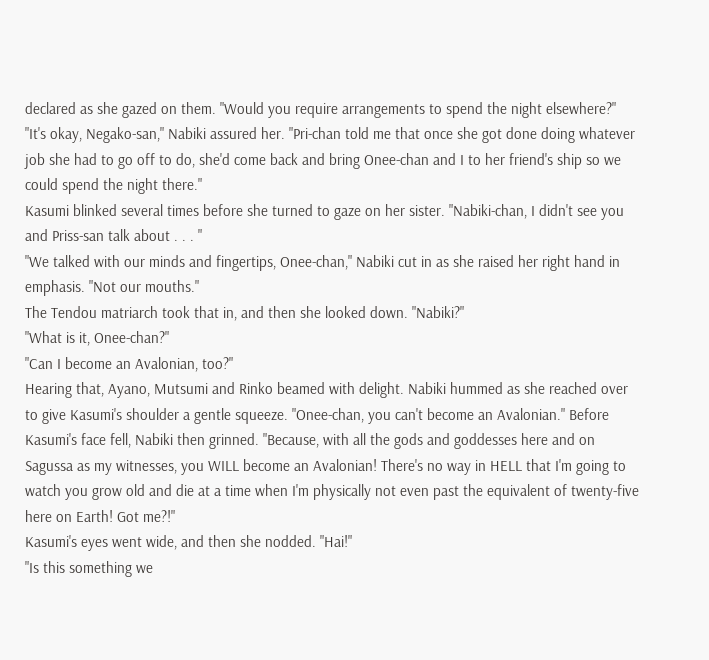declared as she gazed on them. "Would you require arrangements to spend the night elsewhere?"
"It's okay, Negako-san," Nabiki assured her. "Pri-chan told me that once she got done doing whatever job she had to go off to do, she'd come back and bring Onee-chan and I to her friend's ship so we could spend the night there."
Kasumi blinked several times before she turned to gaze on her sister. "Nabiki-chan, I didn't see you and Priss-san talk about . . . "
"We talked with our minds and fingertips, Onee-chan," Nabiki cut in as she raised her right hand in emphasis. "Not our mouths."
The Tendou matriarch took that in, and then she looked down. "Nabiki?"
"What is it, Onee-chan?"
"Can I become an Avalonian, too?"
Hearing that, Ayano, Mutsumi and Rinko beamed with delight. Nabiki hummed as she reached over to give Kasumi's shoulder a gentle squeeze. "Onee-chan, you can't become an Avalonian." Before Kasumi's face fell, Nabiki then grinned. "Because, with all the gods and goddesses here and on Sagussa as my witnesses, you WILL become an Avalonian! There's no way in HELL that I'm going to watch you grow old and die at a time when I'm physically not even past the equivalent of twenty-five here on Earth! Got me?!"
Kasumi's eyes went wide, and then she nodded. "Hai!"
"Is this something we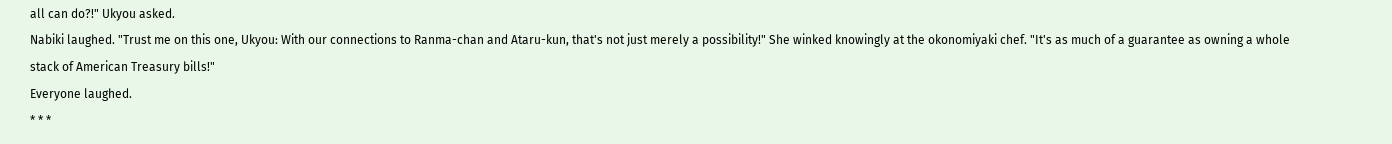all can do?!" Ukyou asked.
Nabiki laughed. "Trust me on this one, Ukyou: With our connections to Ranma-chan and Ataru-kun, that's not just merely a possibility!" She winked knowingly at the okonomiyaki chef. "It's as much of a guarantee as owning a whole stack of American Treasury bills!"
Everyone laughed.
* * *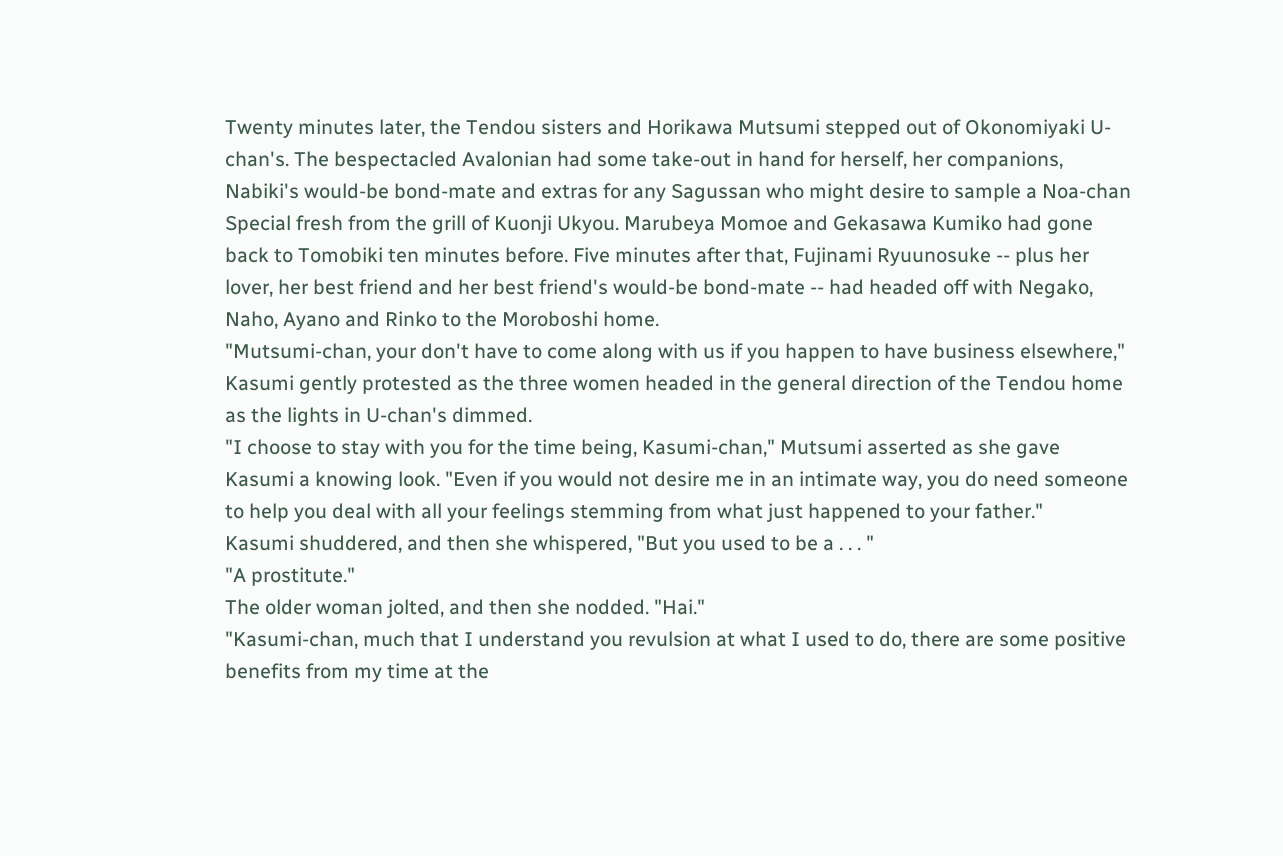Twenty minutes later, the Tendou sisters and Horikawa Mutsumi stepped out of Okonomiyaki U-chan's. The bespectacled Avalonian had some take-out in hand for herself, her companions, Nabiki's would-be bond-mate and extras for any Sagussan who might desire to sample a Noa-chan Special fresh from the grill of Kuonji Ukyou. Marubeya Momoe and Gekasawa Kumiko had gone back to Tomobiki ten minutes before. Five minutes after that, Fujinami Ryuunosuke -- plus her lover, her best friend and her best friend's would-be bond-mate -- had headed off with Negako, Naho, Ayano and Rinko to the Moroboshi home.
"Mutsumi-chan, your don't have to come along with us if you happen to have business elsewhere," Kasumi gently protested as the three women headed in the general direction of the Tendou home as the lights in U-chan's dimmed.
"I choose to stay with you for the time being, Kasumi-chan," Mutsumi asserted as she gave Kasumi a knowing look. "Even if you would not desire me in an intimate way, you do need someone to help you deal with all your feelings stemming from what just happened to your father."
Kasumi shuddered, and then she whispered, "But you used to be a . . . "
"A prostitute."
The older woman jolted, and then she nodded. "Hai."
"Kasumi-chan, much that I understand you revulsion at what I used to do, there are some positive benefits from my time at the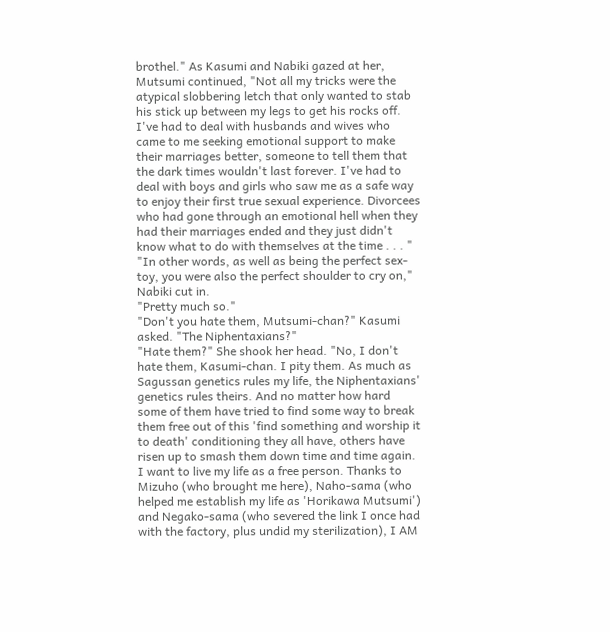brothel." As Kasumi and Nabiki gazed at her, Mutsumi continued, "Not all my tricks were the atypical slobbering letch that only wanted to stab his stick up between my legs to get his rocks off. I've had to deal with husbands and wives who came to me seeking emotional support to make their marriages better, someone to tell them that the dark times wouldn't last forever. I've had to deal with boys and girls who saw me as a safe way to enjoy their first true sexual experience. Divorcees who had gone through an emotional hell when they had their marriages ended and they just didn't know what to do with themselves at the time . . . "
"In other words, as well as being the perfect sex-toy, you were also the perfect shoulder to cry on," Nabiki cut in.
"Pretty much so."
"Don't you hate them, Mutsumi-chan?" Kasumi asked. "The Niphentaxians?"
"Hate them?" She shook her head. "No, I don't hate them, Kasumi-chan. I pity them. As much as Sagussan genetics rules my life, the Niphentaxians' genetics rules theirs. And no matter how hard some of them have tried to find some way to break them free out of this 'find something and worship it to death' conditioning they all have, others have risen up to smash them down time and time again. I want to live my life as a free person. Thanks to Mizuho (who brought me here), Naho-sama (who helped me establish my life as 'Horikawa Mutsumi') and Negako-sama (who severed the link I once had with the factory, plus undid my sterilization), I AM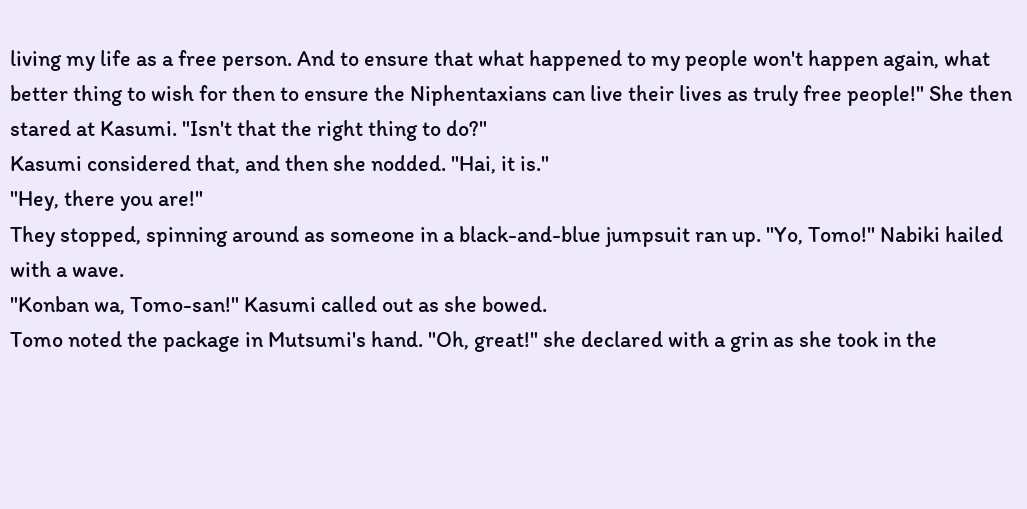living my life as a free person. And to ensure that what happened to my people won't happen again, what better thing to wish for then to ensure the Niphentaxians can live their lives as truly free people!" She then stared at Kasumi. "Isn't that the right thing to do?"
Kasumi considered that, and then she nodded. "Hai, it is."
"Hey, there you are!"
They stopped, spinning around as someone in a black-and-blue jumpsuit ran up. "Yo, Tomo!" Nabiki hailed with a wave.
"Konban wa, Tomo-san!" Kasumi called out as she bowed.
Tomo noted the package in Mutsumi's hand. "Oh, great!" she declared with a grin as she took in the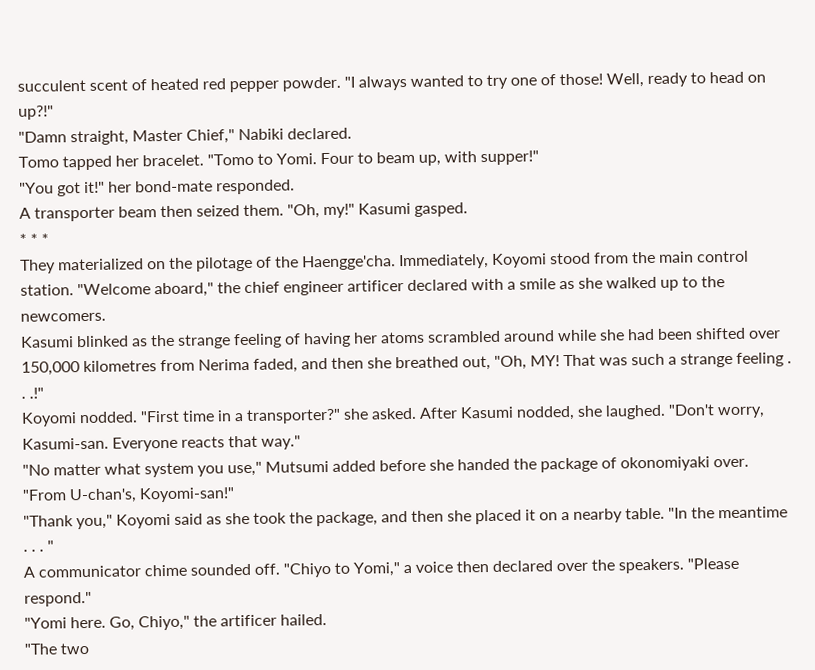succulent scent of heated red pepper powder. "I always wanted to try one of those! Well, ready to head on up?!"
"Damn straight, Master Chief," Nabiki declared.
Tomo tapped her bracelet. "Tomo to Yomi. Four to beam up, with supper!"
"You got it!" her bond-mate responded.
A transporter beam then seized them. "Oh, my!" Kasumi gasped.
* * *
They materialized on the pilotage of the Haengge'cha. Immediately, Koyomi stood from the main control station. "Welcome aboard," the chief engineer artificer declared with a smile as she walked up to the newcomers.
Kasumi blinked as the strange feeling of having her atoms scrambled around while she had been shifted over 150,000 kilometres from Nerima faded, and then she breathed out, "Oh, MY! That was such a strange feeling . . .!"
Koyomi nodded. "First time in a transporter?" she asked. After Kasumi nodded, she laughed. "Don't worry, Kasumi-san. Everyone reacts that way."
"No matter what system you use," Mutsumi added before she handed the package of okonomiyaki over. "From U-chan's, Koyomi-san!"
"Thank you," Koyomi said as she took the package, and then she placed it on a nearby table. "In the meantime . . . "
A communicator chime sounded off. "Chiyo to Yomi," a voice then declared over the speakers. "Please respond."
"Yomi here. Go, Chiyo," the artificer hailed.
"The two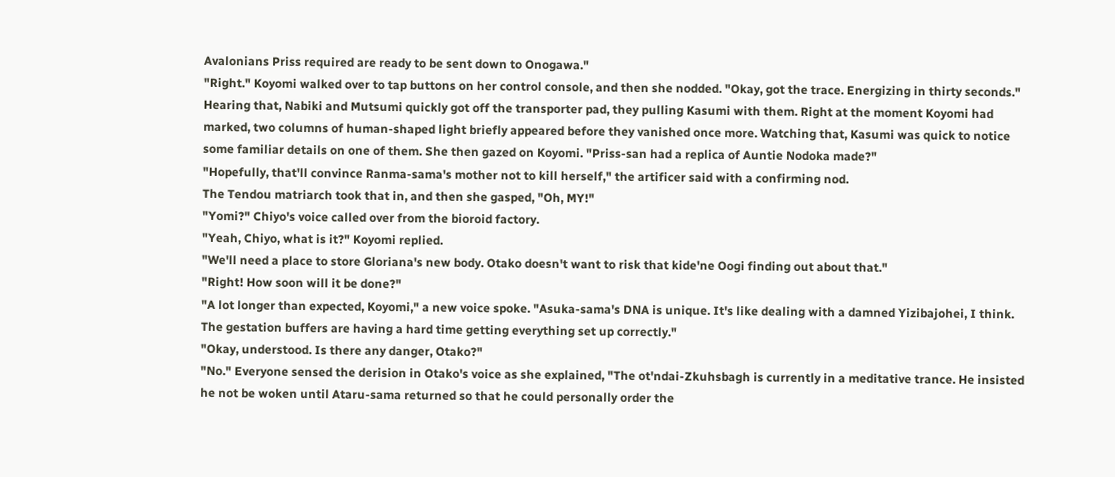Avalonians Priss required are ready to be sent down to Onogawa."
"Right." Koyomi walked over to tap buttons on her control console, and then she nodded. "Okay, got the trace. Energizing in thirty seconds."
Hearing that, Nabiki and Mutsumi quickly got off the transporter pad, they pulling Kasumi with them. Right at the moment Koyomi had marked, two columns of human-shaped light briefly appeared before they vanished once more. Watching that, Kasumi was quick to notice some familiar details on one of them. She then gazed on Koyomi. "Priss-san had a replica of Auntie Nodoka made?"
"Hopefully, that'll convince Ranma-sama's mother not to kill herself," the artificer said with a confirming nod.
The Tendou matriarch took that in, and then she gasped, "Oh, MY!"
"Yomi?" Chiyo's voice called over from the bioroid factory.
"Yeah, Chiyo, what is it?" Koyomi replied.
"We'll need a place to store Gloriana's new body. Otako doesn't want to risk that kide'ne Oogi finding out about that."
"Right! How soon will it be done?"
"A lot longer than expected, Koyomi," a new voice spoke. "Asuka-sama's DNA is unique. It's like dealing with a damned Yizibajohei, I think. The gestation buffers are having a hard time getting everything set up correctly."
"Okay, understood. Is there any danger, Otako?"
"No." Everyone sensed the derision in Otako's voice as she explained, "The ot'ndai-Zkuhsbagh is currently in a meditative trance. He insisted he not be woken until Ataru-sama returned so that he could personally order the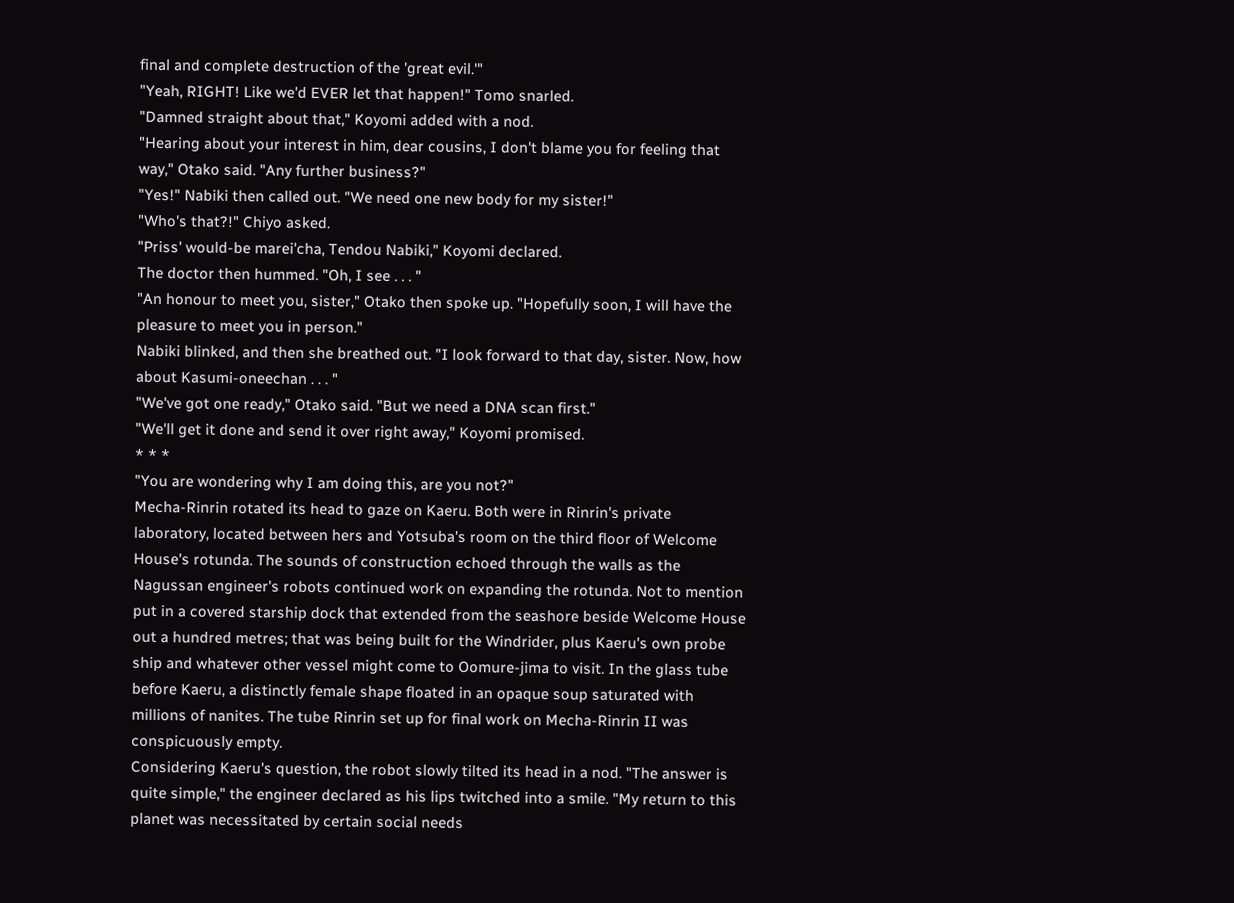final and complete destruction of the 'great evil.'"
"Yeah, RIGHT! Like we'd EVER let that happen!" Tomo snarled.
"Damned straight about that," Koyomi added with a nod.
"Hearing about your interest in him, dear cousins, I don't blame you for feeling that way," Otako said. "Any further business?"
"Yes!" Nabiki then called out. "We need one new body for my sister!"
"Who's that?!" Chiyo asked.
"Priss' would-be marei'cha, Tendou Nabiki," Koyomi declared.
The doctor then hummed. "Oh, I see . . . "
"An honour to meet you, sister," Otako then spoke up. "Hopefully soon, I will have the pleasure to meet you in person."
Nabiki blinked, and then she breathed out. "I look forward to that day, sister. Now, how about Kasumi-oneechan . . . "
"We've got one ready," Otako said. "But we need a DNA scan first."
"We'll get it done and send it over right away," Koyomi promised.
* * *
"You are wondering why I am doing this, are you not?"
Mecha-Rinrin rotated its head to gaze on Kaeru. Both were in Rinrin's private laboratory, located between hers and Yotsuba's room on the third floor of Welcome House's rotunda. The sounds of construction echoed through the walls as the Nagussan engineer's robots continued work on expanding the rotunda. Not to mention put in a covered starship dock that extended from the seashore beside Welcome House out a hundred metres; that was being built for the Windrider, plus Kaeru's own probe ship and whatever other vessel might come to Oomure-jima to visit. In the glass tube before Kaeru, a distinctly female shape floated in an opaque soup saturated with millions of nanites. The tube Rinrin set up for final work on Mecha-Rinrin II was conspicuously empty.
Considering Kaeru's question, the robot slowly tilted its head in a nod. "The answer is quite simple," the engineer declared as his lips twitched into a smile. "My return to this planet was necessitated by certain social needs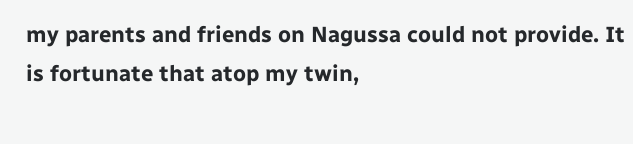my parents and friends on Nagussa could not provide. It is fortunate that atop my twin,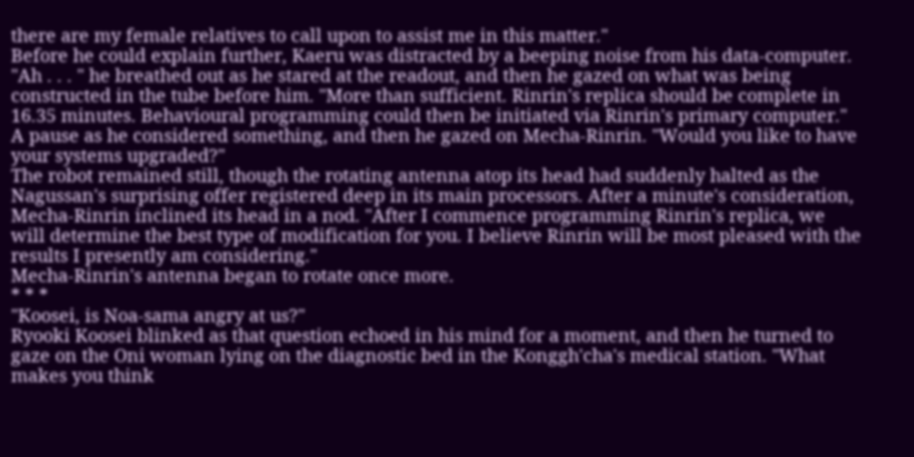there are my female relatives to call upon to assist me in this matter."
Before he could explain further, Kaeru was distracted by a beeping noise from his data-computer. "Ah . . . " he breathed out as he stared at the readout, and then he gazed on what was being constructed in the tube before him. "More than sufficient. Rinrin's replica should be complete in 16.35 minutes. Behavioural programming could then be initiated via Rinrin's primary computer." A pause as he considered something, and then he gazed on Mecha-Rinrin. "Would you like to have your systems upgraded?"
The robot remained still, though the rotating antenna atop its head had suddenly halted as the Nagussan's surprising offer registered deep in its main processors. After a minute's consideration, Mecha-Rinrin inclined its head in a nod. "After I commence programming Rinrin's replica, we will determine the best type of modification for you. I believe Rinrin will be most pleased with the results I presently am considering."
Mecha-Rinrin's antenna began to rotate once more.
* * *
"Koosei, is Noa-sama angry at us?"
Ryooki Koosei blinked as that question echoed in his mind for a moment, and then he turned to gaze on the Oni woman lying on the diagnostic bed in the Konggh'cha's medical station. "What makes you think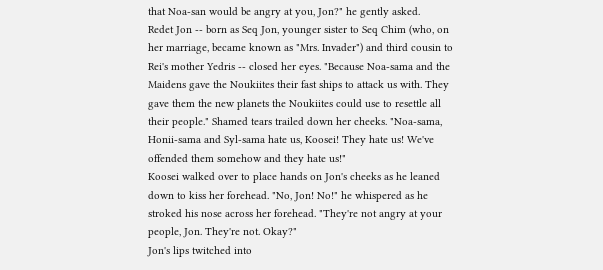that Noa-san would be angry at you, Jon?" he gently asked.
Redet Jon -- born as Seq Jon, younger sister to Seq Chim (who, on her marriage, became known as "Mrs. Invader") and third cousin to Rei's mother Yedris -- closed her eyes. "Because Noa-sama and the Maidens gave the Noukiites their fast ships to attack us with. They gave them the new planets the Noukiites could use to resettle all their people." Shamed tears trailed down her cheeks. "Noa-sama, Honii-sama and Syl-sama hate us, Koosei! They hate us! We've offended them somehow and they hate us!"
Koosei walked over to place hands on Jon's cheeks as he leaned down to kiss her forehead. "No, Jon! No!" he whispered as he stroked his nose across her forehead. "They're not angry at your people, Jon. They're not. Okay?"
Jon's lips twitched into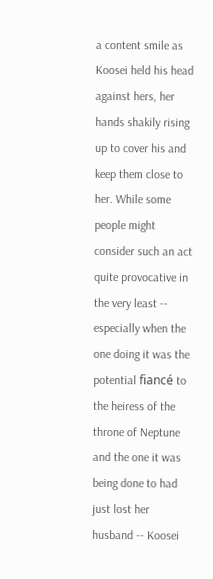a content smile as Koosei held his head against hers, her hands shakily rising up to cover his and keep them close to her. While some people might consider such an act quite provocative in the very least -- especially when the one doing it was the potential fiancé to the heiress of the throne of Neptune and the one it was being done to had just lost her husband -- Koosei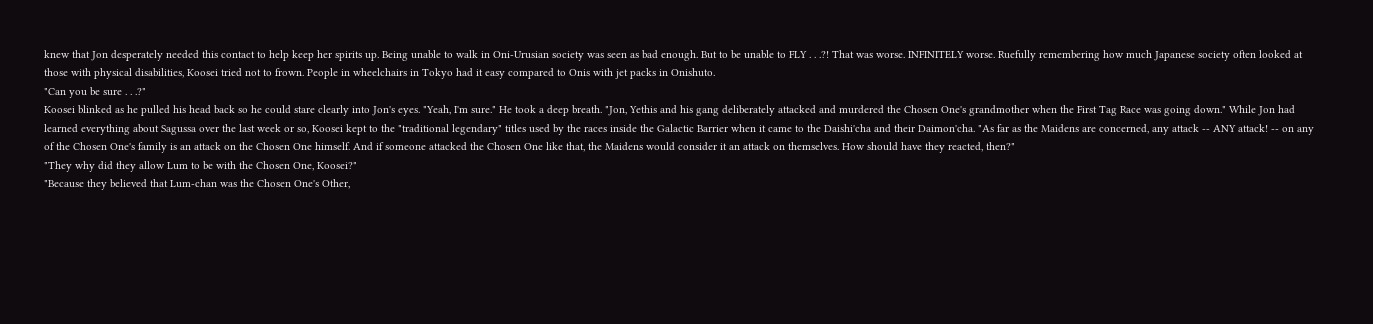knew that Jon desperately needed this contact to help keep her spirits up. Being unable to walk in Oni-Urusian society was seen as bad enough. But to be unable to FLY . . .?! That was worse. INFINITELY worse. Ruefully remembering how much Japanese society often looked at those with physical disabilities, Koosei tried not to frown. People in wheelchairs in Tokyo had it easy compared to Onis with jet packs in Onishuto.
"Can you be sure . . .?"
Koosei blinked as he pulled his head back so he could stare clearly into Jon's eyes. "Yeah, I'm sure." He took a deep breath. "Jon, Yethis and his gang deliberately attacked and murdered the Chosen One's grandmother when the First Tag Race was going down." While Jon had learned everything about Sagussa over the last week or so, Koosei kept to the "traditional legendary" titles used by the races inside the Galactic Barrier when it came to the Daishi'cha and their Daimon'cha. "As far as the Maidens are concerned, any attack -- ANY attack! -- on any of the Chosen One's family is an attack on the Chosen One himself. And if someone attacked the Chosen One like that, the Maidens would consider it an attack on themselves. How should have they reacted, then?"
"They why did they allow Lum to be with the Chosen One, Koosei?"
"Because they believed that Lum-chan was the Chosen One's Other,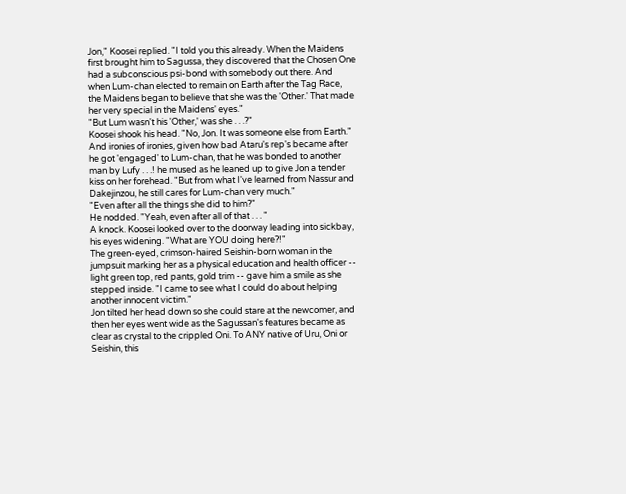Jon," Koosei replied. "I told you this already. When the Maidens first brought him to Sagussa, they discovered that the Chosen One had a subconscious psi-bond with somebody out there. And when Lum-chan elected to remain on Earth after the Tag Race, the Maidens began to believe that she was the 'Other.' That made her very special in the Maidens' eyes."
"But Lum wasn't his 'Other,' was she . . .?"
Koosei shook his head. "No, Jon. It was someone else from Earth." And ironies of ironies, given how bad Ataru's rep's became after he got 'engaged' to Lum-chan, that he was bonded to another man by Lufy . . .! he mused as he leaned up to give Jon a tender kiss on her forehead. "But from what I've learned from Nassur and Dakejinzou, he still cares for Lum-chan very much."
"Even after all the things she did to him?"
He nodded. "Yeah, even after all of that . . . "
A knock. Koosei looked over to the doorway leading into sickbay, his eyes widening. "What are YOU doing here?!"
The green-eyed, crimson-haired Seishin-born woman in the jumpsuit marking her as a physical education and health officer -- light green top, red pants, gold trim -- gave him a smile as she stepped inside. "I came to see what I could do about helping another innocent victim."
Jon tilted her head down so she could stare at the newcomer, and then her eyes went wide as the Sagussan's features became as clear as crystal to the crippled Oni. To ANY native of Uru, Oni or Seishin, this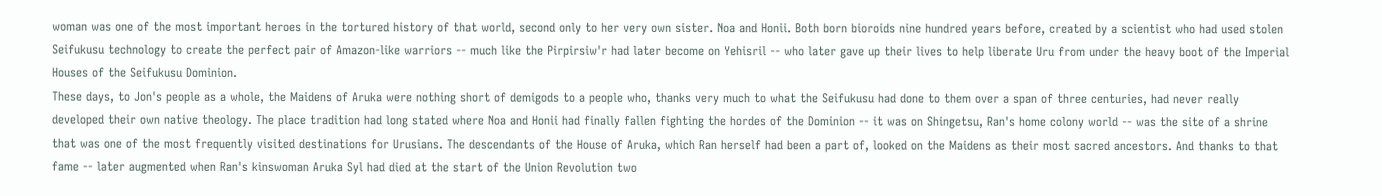woman was one of the most important heroes in the tortured history of that world, second only to her very own sister. Noa and Honii. Both born bioroids nine hundred years before, created by a scientist who had used stolen Seifukusu technology to create the perfect pair of Amazon-like warriors -- much like the Pirpirsiw'r had later become on Yehisril -- who later gave up their lives to help liberate Uru from under the heavy boot of the Imperial Houses of the Seifukusu Dominion.
These days, to Jon's people as a whole, the Maidens of Aruka were nothing short of demigods to a people who, thanks very much to what the Seifukusu had done to them over a span of three centuries, had never really developed their own native theology. The place tradition had long stated where Noa and Honii had finally fallen fighting the hordes of the Dominion -- it was on Shingetsu, Ran's home colony world -- was the site of a shrine that was one of the most frequently visited destinations for Urusians. The descendants of the House of Aruka, which Ran herself had been a part of, looked on the Maidens as their most sacred ancestors. And thanks to that fame -- later augmented when Ran's kinswoman Aruka Syl had died at the start of the Union Revolution two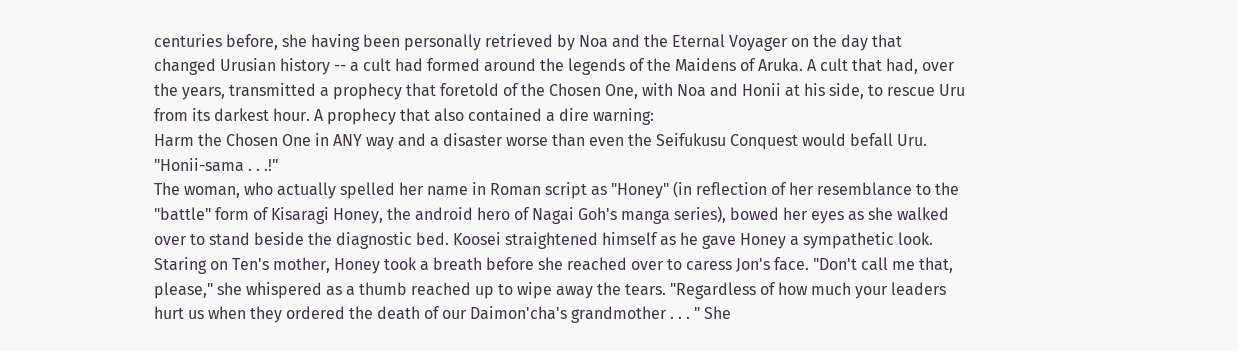centuries before, she having been personally retrieved by Noa and the Eternal Voyager on the day that changed Urusian history -- a cult had formed around the legends of the Maidens of Aruka. A cult that had, over the years, transmitted a prophecy that foretold of the Chosen One, with Noa and Honii at his side, to rescue Uru from its darkest hour. A prophecy that also contained a dire warning:
Harm the Chosen One in ANY way and a disaster worse than even the Seifukusu Conquest would befall Uru.
"Honii-sama . . .!"
The woman, who actually spelled her name in Roman script as "Honey" (in reflection of her resemblance to the "battle" form of Kisaragi Honey, the android hero of Nagai Goh's manga series), bowed her eyes as she walked over to stand beside the diagnostic bed. Koosei straightened himself as he gave Honey a sympathetic look. Staring on Ten's mother, Honey took a breath before she reached over to caress Jon's face. "Don't call me that, please," she whispered as a thumb reached up to wipe away the tears. "Regardless of how much your leaders hurt us when they ordered the death of our Daimon'cha's grandmother . . . " She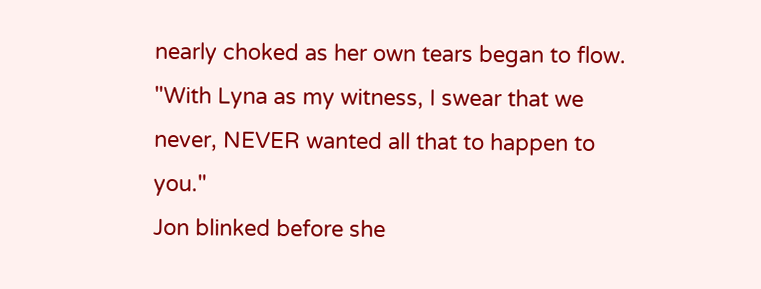nearly choked as her own tears began to flow. "With Lyna as my witness, I swear that we never, NEVER wanted all that to happen to you."
Jon blinked before she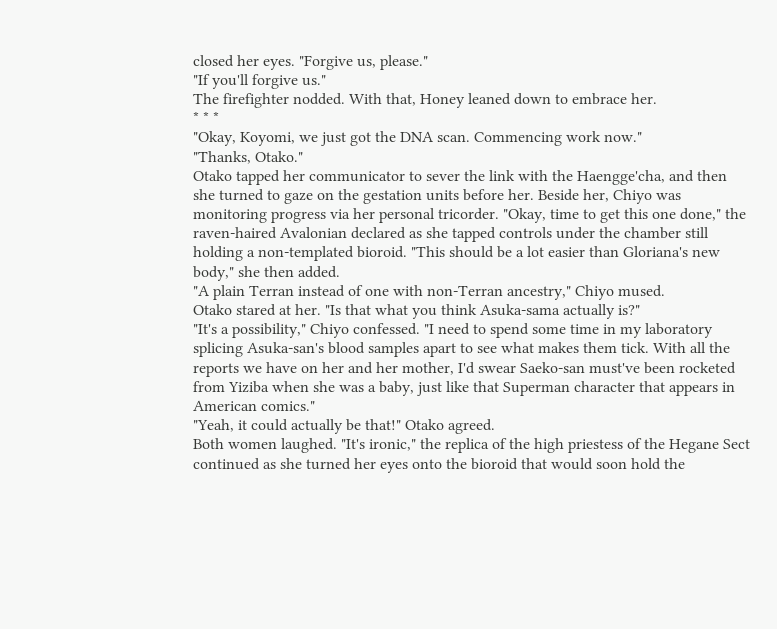closed her eyes. "Forgive us, please."
"If you'll forgive us."
The firefighter nodded. With that, Honey leaned down to embrace her.
* * *
"Okay, Koyomi, we just got the DNA scan. Commencing work now."
"Thanks, Otako."
Otako tapped her communicator to sever the link with the Haengge'cha, and then she turned to gaze on the gestation units before her. Beside her, Chiyo was monitoring progress via her personal tricorder. "Okay, time to get this one done," the raven-haired Avalonian declared as she tapped controls under the chamber still holding a non-templated bioroid. "This should be a lot easier than Gloriana's new body," she then added.
"A plain Terran instead of one with non-Terran ancestry," Chiyo mused.
Otako stared at her. "Is that what you think Asuka-sama actually is?"
"It's a possibility," Chiyo confessed. "I need to spend some time in my laboratory splicing Asuka-san's blood samples apart to see what makes them tick. With all the reports we have on her and her mother, I'd swear Saeko-san must've been rocketed from Yiziba when she was a baby, just like that Superman character that appears in American comics."
"Yeah, it could actually be that!" Otako agreed.
Both women laughed. "It's ironic," the replica of the high priestess of the Hegane Sect continued as she turned her eyes onto the bioroid that would soon hold the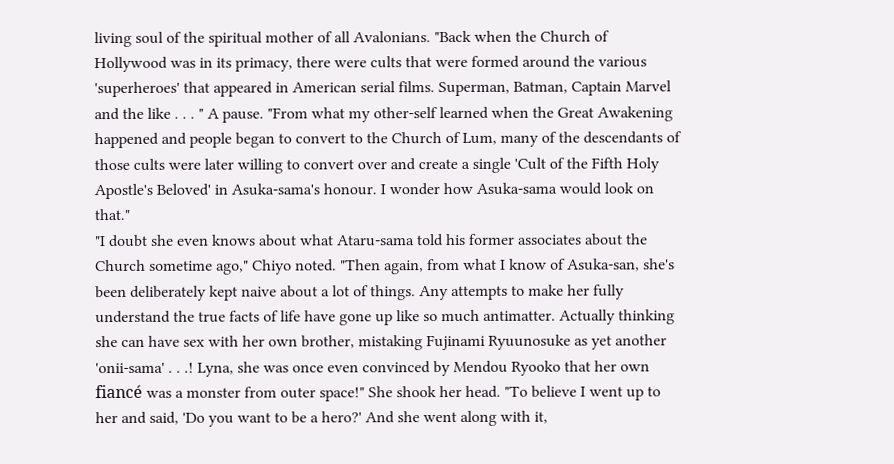living soul of the spiritual mother of all Avalonians. "Back when the Church of Hollywood was in its primacy, there were cults that were formed around the various 'superheroes' that appeared in American serial films. Superman, Batman, Captain Marvel and the like . . . " A pause. "From what my other-self learned when the Great Awakening happened and people began to convert to the Church of Lum, many of the descendants of those cults were later willing to convert over and create a single 'Cult of the Fifth Holy Apostle's Beloved' in Asuka-sama's honour. I wonder how Asuka-sama would look on that."
"I doubt she even knows about what Ataru-sama told his former associates about the Church sometime ago," Chiyo noted. "Then again, from what I know of Asuka-san, she's been deliberately kept naive about a lot of things. Any attempts to make her fully understand the true facts of life have gone up like so much antimatter. Actually thinking she can have sex with her own brother, mistaking Fujinami Ryuunosuke as yet another 'onii-sama' . . .! Lyna, she was once even convinced by Mendou Ryooko that her own fiancé was a monster from outer space!" She shook her head. "To believe I went up to her and said, 'Do you want to be a hero?' And she went along with it,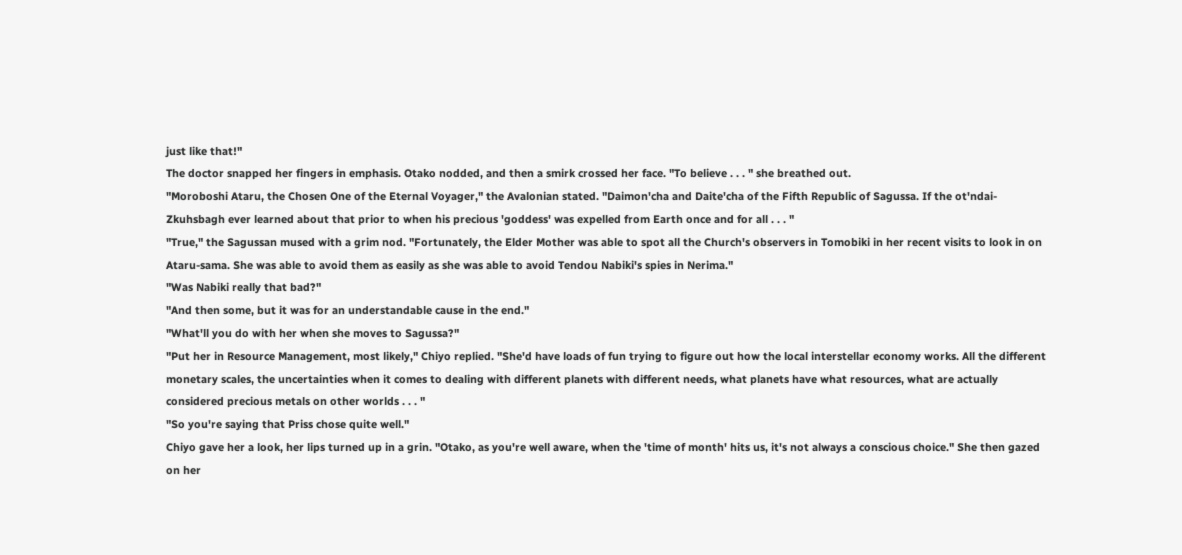just like that!"
The doctor snapped her fingers in emphasis. Otako nodded, and then a smirk crossed her face. "To believe . . . " she breathed out.
"Moroboshi Ataru, the Chosen One of the Eternal Voyager," the Avalonian stated. "Daimon'cha and Daite'cha of the Fifth Republic of Sagussa. If the ot'ndai-Zkuhsbagh ever learned about that prior to when his precious 'goddess' was expelled from Earth once and for all . . . "
"True," the Sagussan mused with a grim nod. "Fortunately, the Elder Mother was able to spot all the Church's observers in Tomobiki in her recent visits to look in on Ataru-sama. She was able to avoid them as easily as she was able to avoid Tendou Nabiki's spies in Nerima."
"Was Nabiki really that bad?"
"And then some, but it was for an understandable cause in the end."
"What'll you do with her when she moves to Sagussa?"
"Put her in Resource Management, most likely," Chiyo replied. "She'd have loads of fun trying to figure out how the local interstellar economy works. All the different monetary scales, the uncertainties when it comes to dealing with different planets with different needs, what planets have what resources, what are actually considered precious metals on other worlds . . . "
"So you're saying that Priss chose quite well."
Chiyo gave her a look, her lips turned up in a grin. "Otako, as you're well aware, when the 'time of month' hits us, it's not always a conscious choice." She then gazed on her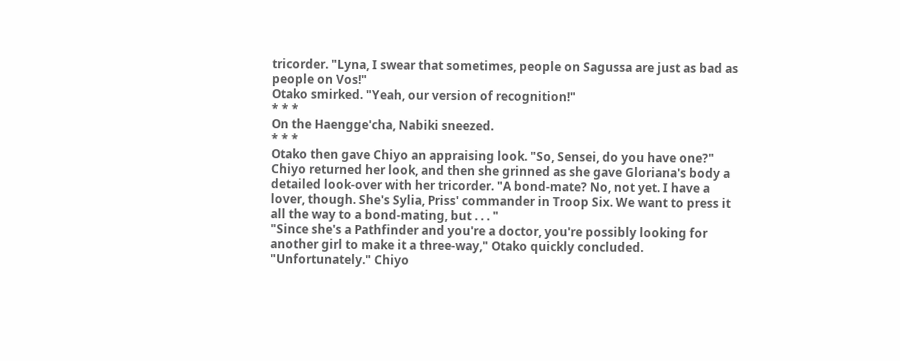tricorder. "Lyna, I swear that sometimes, people on Sagussa are just as bad as people on Vos!"
Otako smirked. "Yeah, our version of recognition!"
* * *
On the Haengge'cha, Nabiki sneezed.
* * *
Otako then gave Chiyo an appraising look. "So, Sensei, do you have one?"
Chiyo returned her look, and then she grinned as she gave Gloriana's body a detailed look-over with her tricorder. "A bond-mate? No, not yet. I have a lover, though. She's Sylia, Priss' commander in Troop Six. We want to press it all the way to a bond-mating, but . . . "
"Since she's a Pathfinder and you're a doctor, you're possibly looking for another girl to make it a three-way," Otako quickly concluded.
"Unfortunately." Chiyo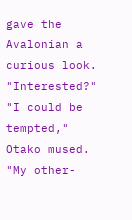gave the Avalonian a curious look. "Interested?"
"I could be tempted," Otako mused. "My other-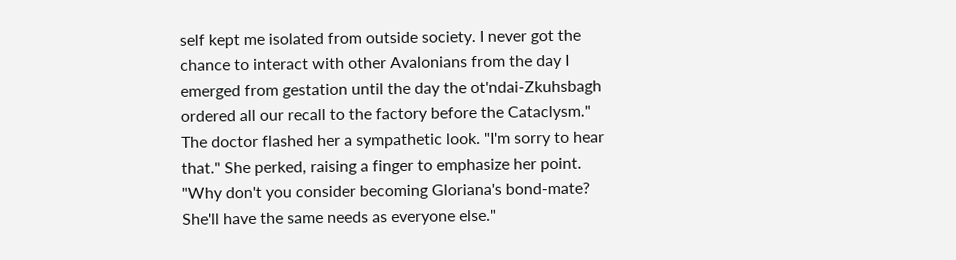self kept me isolated from outside society. I never got the chance to interact with other Avalonians from the day I emerged from gestation until the day the ot'ndai-Zkuhsbagh ordered all our recall to the factory before the Cataclysm."
The doctor flashed her a sympathetic look. "I'm sorry to hear that." She perked, raising a finger to emphasize her point. "Why don't you consider becoming Gloriana's bond-mate? She'll have the same needs as everyone else."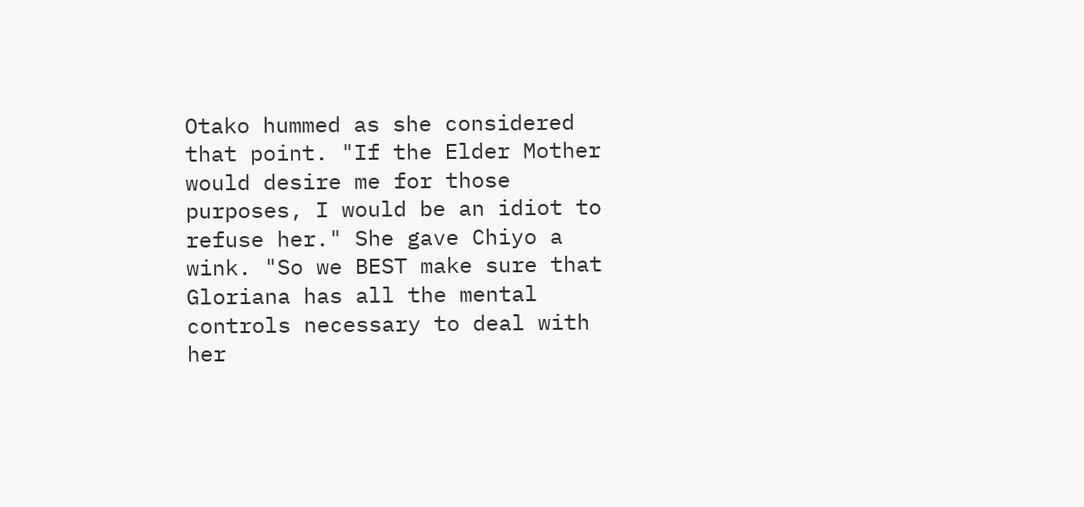Otako hummed as she considered that point. "If the Elder Mother would desire me for those purposes, I would be an idiot to refuse her." She gave Chiyo a wink. "So we BEST make sure that Gloriana has all the mental controls necessary to deal with her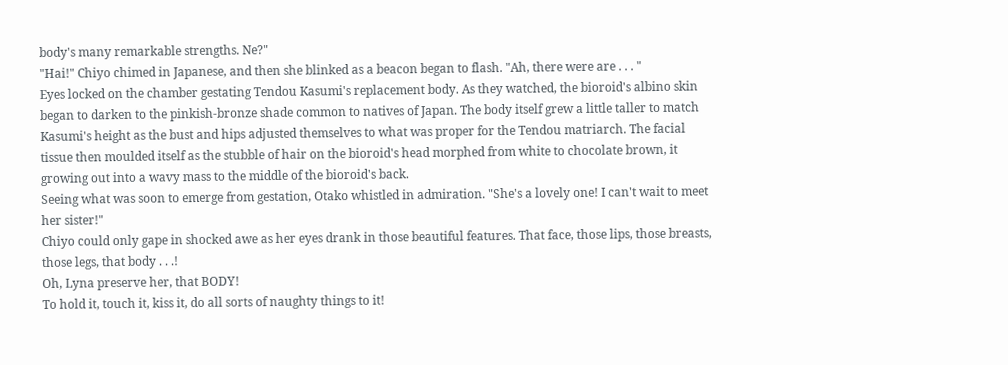body's many remarkable strengths. Ne?"
"Hai!" Chiyo chimed in Japanese, and then she blinked as a beacon began to flash. "Ah, there were are . . . "
Eyes locked on the chamber gestating Tendou Kasumi's replacement body. As they watched, the bioroid's albino skin began to darken to the pinkish-bronze shade common to natives of Japan. The body itself grew a little taller to match Kasumi's height as the bust and hips adjusted themselves to what was proper for the Tendou matriarch. The facial tissue then moulded itself as the stubble of hair on the bioroid's head morphed from white to chocolate brown, it growing out into a wavy mass to the middle of the bioroid's back.
Seeing what was soon to emerge from gestation, Otako whistled in admiration. "She's a lovely one! I can't wait to meet her sister!"
Chiyo could only gape in shocked awe as her eyes drank in those beautiful features. That face, those lips, those breasts, those legs, that body . . .!
Oh, Lyna preserve her, that BODY!
To hold it, touch it, kiss it, do all sorts of naughty things to it!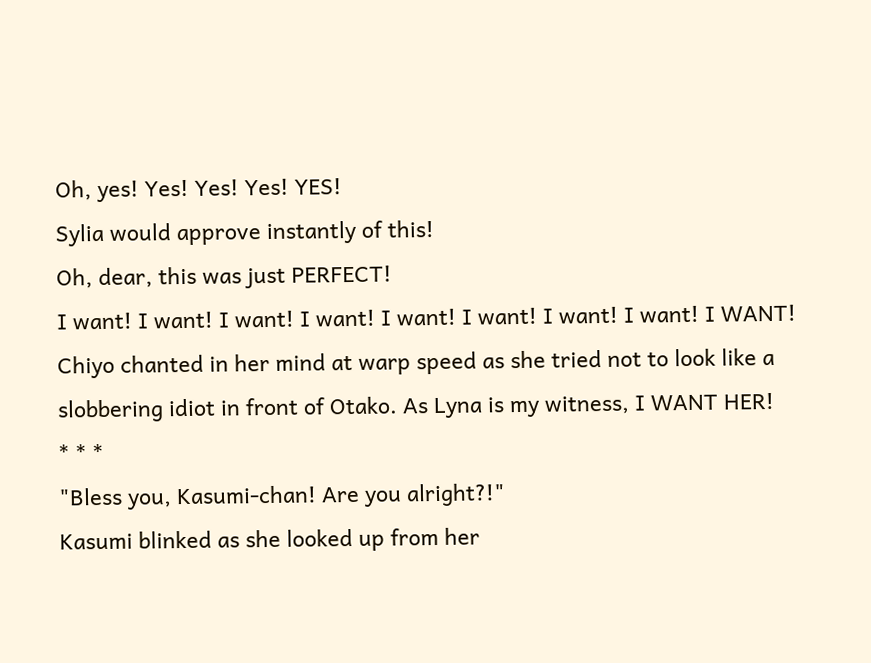Oh, yes! Yes! Yes! Yes! YES!
Sylia would approve instantly of this!
Oh, dear, this was just PERFECT!
I want! I want! I want! I want! I want! I want! I want! I want! I WANT! Chiyo chanted in her mind at warp speed as she tried not to look like a slobbering idiot in front of Otako. As Lyna is my witness, I WANT HER!
* * *
"Bless you, Kasumi-chan! Are you alright?!"
Kasumi blinked as she looked up from her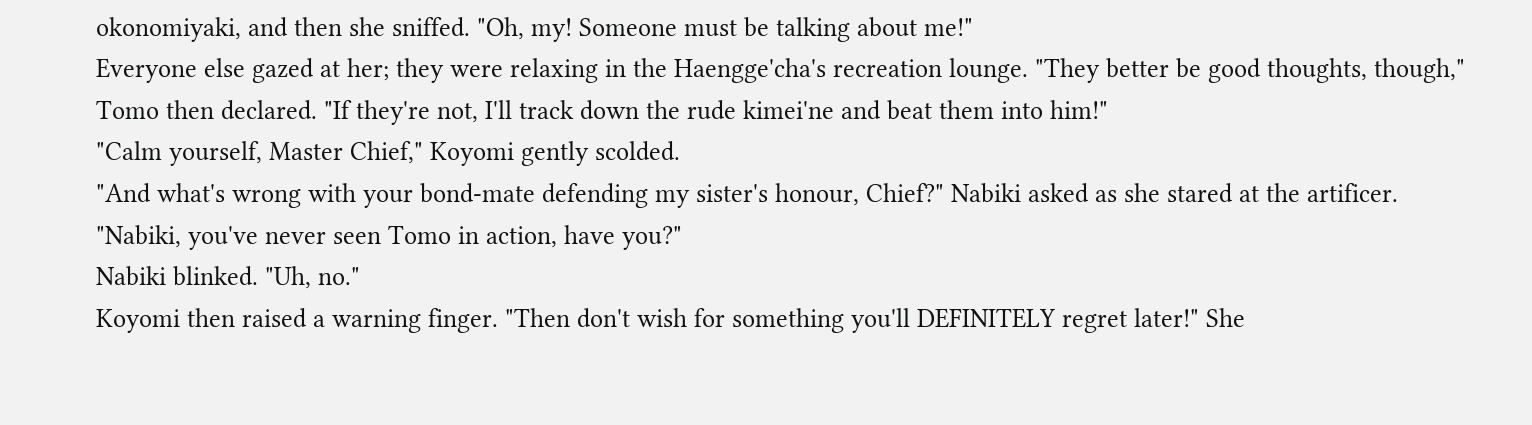okonomiyaki, and then she sniffed. "Oh, my! Someone must be talking about me!"
Everyone else gazed at her; they were relaxing in the Haengge'cha's recreation lounge. "They better be good thoughts, though," Tomo then declared. "If they're not, I'll track down the rude kimei'ne and beat them into him!"
"Calm yourself, Master Chief," Koyomi gently scolded.
"And what's wrong with your bond-mate defending my sister's honour, Chief?" Nabiki asked as she stared at the artificer.
"Nabiki, you've never seen Tomo in action, have you?"
Nabiki blinked. "Uh, no."
Koyomi then raised a warning finger. "Then don't wish for something you'll DEFINITELY regret later!" She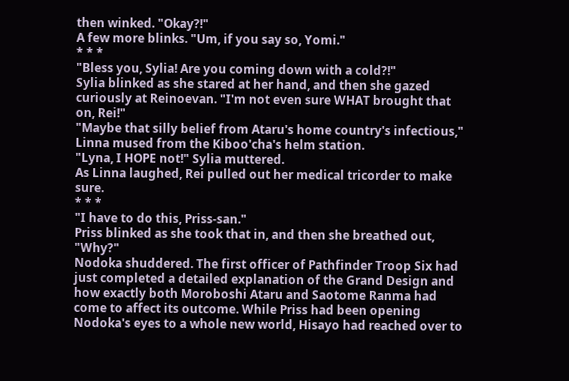then winked. "Okay?!"
A few more blinks. "Um, if you say so, Yomi."
* * *
"Bless you, Sylia! Are you coming down with a cold?!"
Sylia blinked as she stared at her hand, and then she gazed curiously at Reinoevan. "I'm not even sure WHAT brought that on, Rei!"
"Maybe that silly belief from Ataru's home country's infectious," Linna mused from the Kiboo'cha's helm station.
"Lyna, I HOPE not!" Sylia muttered.
As Linna laughed, Rei pulled out her medical tricorder to make sure.
* * *
"I have to do this, Priss-san."
Priss blinked as she took that in, and then she breathed out, "Why?"
Nodoka shuddered. The first officer of Pathfinder Troop Six had just completed a detailed explanation of the Grand Design and how exactly both Moroboshi Ataru and Saotome Ranma had come to affect its outcome. While Priss had been opening Nodoka's eyes to a whole new world, Hisayo had reached over to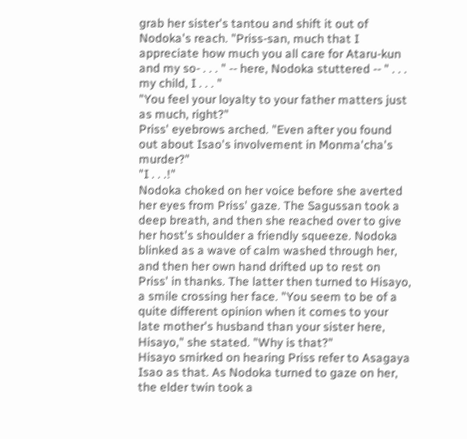grab her sister's tantou and shift it out of Nodoka's reach. "Priss-san, much that I appreciate how much you all care for Ataru-kun and my so- . . . " -- here, Nodoka stuttered -- " . . . my child, I . . . "
"You feel your loyalty to your father matters just as much, right?"
Priss' eyebrows arched. "Even after you found out about Isao's involvement in Monma'cha's murder?"
"I . . .!"
Nodoka choked on her voice before she averted her eyes from Priss' gaze. The Sagussan took a deep breath, and then she reached over to give her host's shoulder a friendly squeeze. Nodoka blinked as a wave of calm washed through her, and then her own hand drifted up to rest on Priss' in thanks. The latter then turned to Hisayo, a smile crossing her face. "You seem to be of a quite different opinion when it comes to your late mother's husband than your sister here, Hisayo," she stated. "Why is that?"
Hisayo smirked on hearing Priss refer to Asagaya Isao as that. As Nodoka turned to gaze on her, the elder twin took a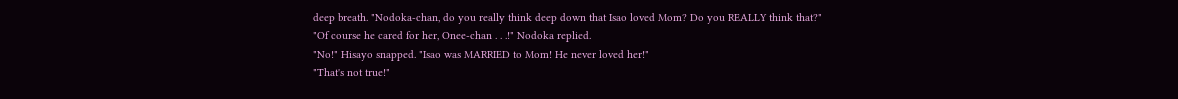deep breath. "Nodoka-chan, do you really think deep down that Isao loved Mom? Do you REALLY think that?"
"Of course he cared for her, Onee-chan . . .!" Nodoka replied.
"No!" Hisayo snapped. "Isao was MARRIED to Mom! He never loved her!"
"That's not true!"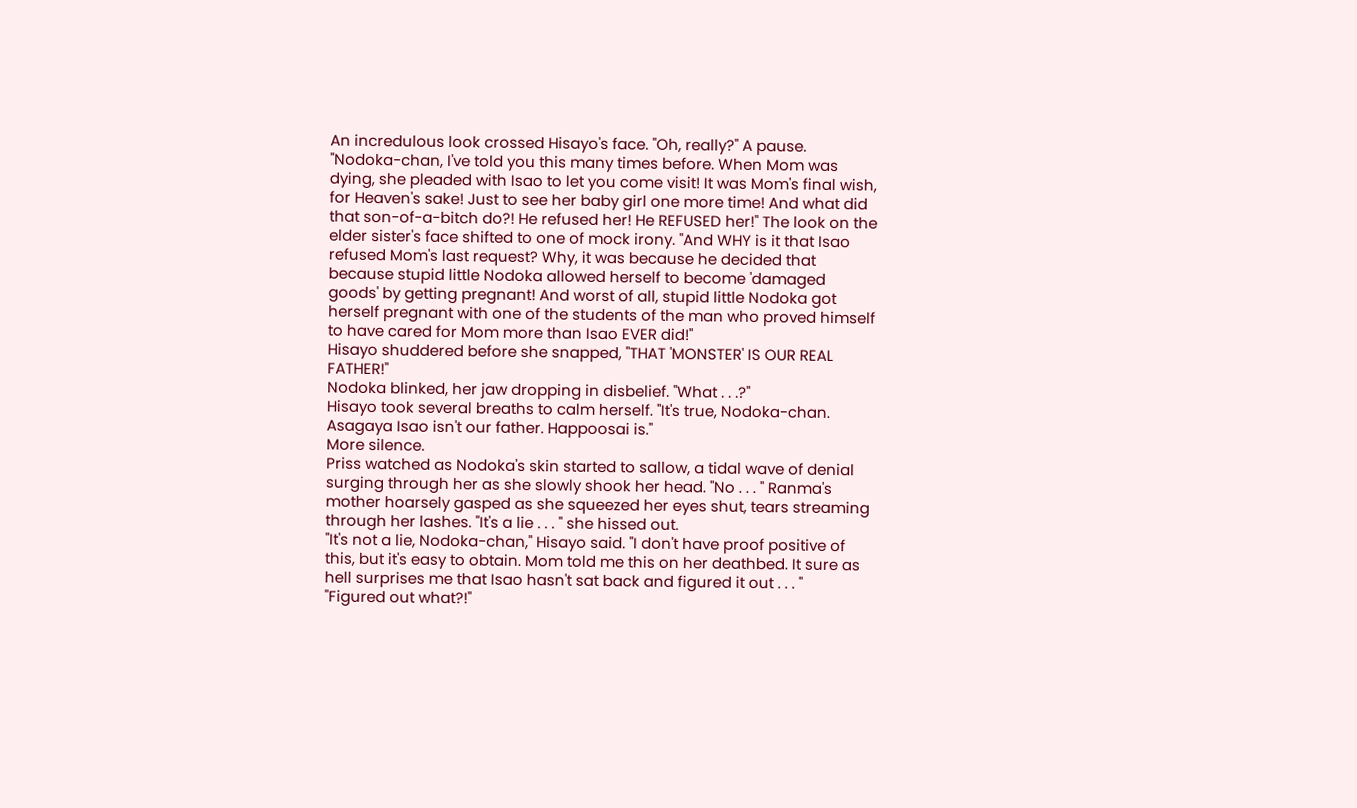An incredulous look crossed Hisayo's face. "Oh, really?" A pause. "Nodoka-chan, I've told you this many times before. When Mom was dying, she pleaded with Isao to let you come visit! It was Mom's final wish, for Heaven's sake! Just to see her baby girl one more time! And what did that son-of-a-bitch do?! He refused her! He REFUSED her!" The look on the elder sister's face shifted to one of mock irony. "And WHY is it that Isao refused Mom's last request? Why, it was because he decided that because stupid little Nodoka allowed herself to become 'damaged goods' by getting pregnant! And worst of all, stupid little Nodoka got herself pregnant with one of the students of the man who proved himself to have cared for Mom more than Isao EVER did!"
Hisayo shuddered before she snapped, "THAT 'MONSTER' IS OUR REAL FATHER!"
Nodoka blinked, her jaw dropping in disbelief. "What . . .?"
Hisayo took several breaths to calm herself. "It's true, Nodoka-chan. Asagaya Isao isn't our father. Happoosai is."
More silence.
Priss watched as Nodoka's skin started to sallow, a tidal wave of denial surging through her as she slowly shook her head. "No . . . " Ranma's mother hoarsely gasped as she squeezed her eyes shut, tears streaming through her lashes. "It's a lie . . . " she hissed out.
"It's not a lie, Nodoka-chan," Hisayo said. "I don't have proof positive of this, but it's easy to obtain. Mom told me this on her deathbed. It sure as hell surprises me that Isao hasn't sat back and figured it out . . . "
"Figured out what?!"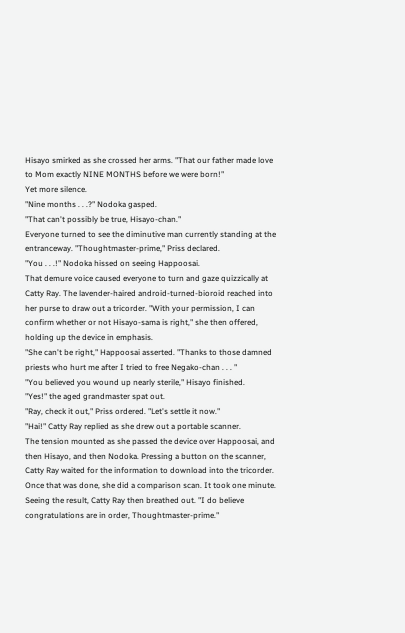Hisayo smirked as she crossed her arms. "That our father made love to Mom exactly NINE MONTHS before we were born!"
Yet more silence.
"Nine months . . .?" Nodoka gasped.
"That can't possibly be true, Hisayo-chan."
Everyone turned to see the diminutive man currently standing at the entranceway. "Thoughtmaster-prime," Priss declared.
"You . . .!" Nodoka hissed on seeing Happoosai.
That demure voice caused everyone to turn and gaze quizzically at Catty Ray. The lavender-haired android-turned-bioroid reached into her purse to draw out a tricorder. "With your permission, I can confirm whether or not Hisayo-sama is right," she then offered, holding up the device in emphasis.
"She can't be right," Happoosai asserted. "Thanks to those damned priests who hurt me after I tried to free Negako-chan . . . "
"You believed you wound up nearly sterile," Hisayo finished.
"Yes!" the aged grandmaster spat out.
"Ray, check it out," Priss ordered. "Let's settle it now."
"Hai!" Catty Ray replied as she drew out a portable scanner.
The tension mounted as she passed the device over Happoosai, and then Hisayo, and then Nodoka. Pressing a button on the scanner, Catty Ray waited for the information to download into the tricorder. Once that was done, she did a comparison scan. It took one minute.
Seeing the result, Catty Ray then breathed out. "I do believe congratulations are in order, Thoughtmaster-prime."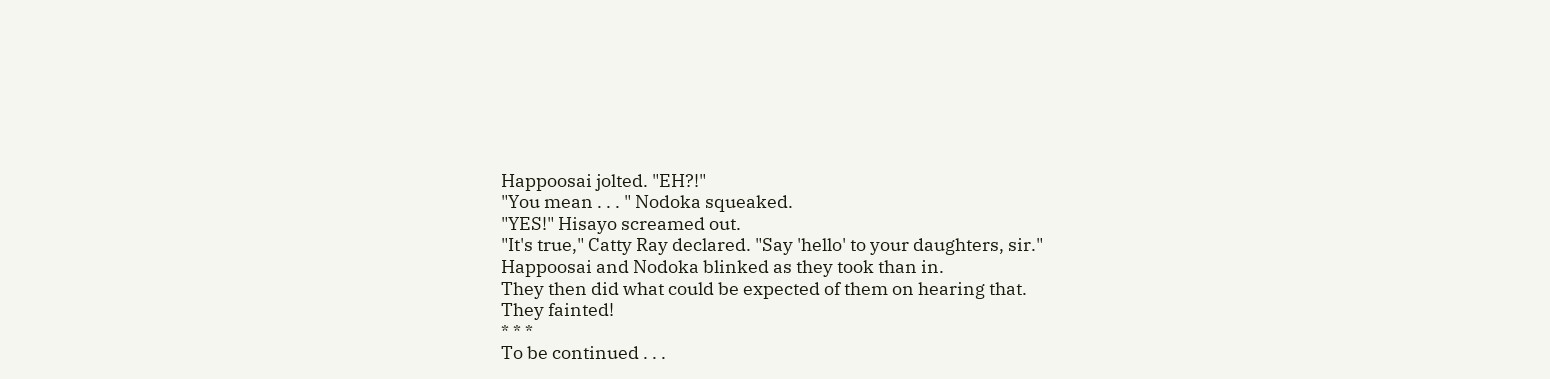Happoosai jolted. "EH?!"
"You mean . . . " Nodoka squeaked.
"YES!" Hisayo screamed out.
"It's true," Catty Ray declared. "Say 'hello' to your daughters, sir."
Happoosai and Nodoka blinked as they took than in.
They then did what could be expected of them on hearing that.
They fainted!
* * *
To be continued . . .